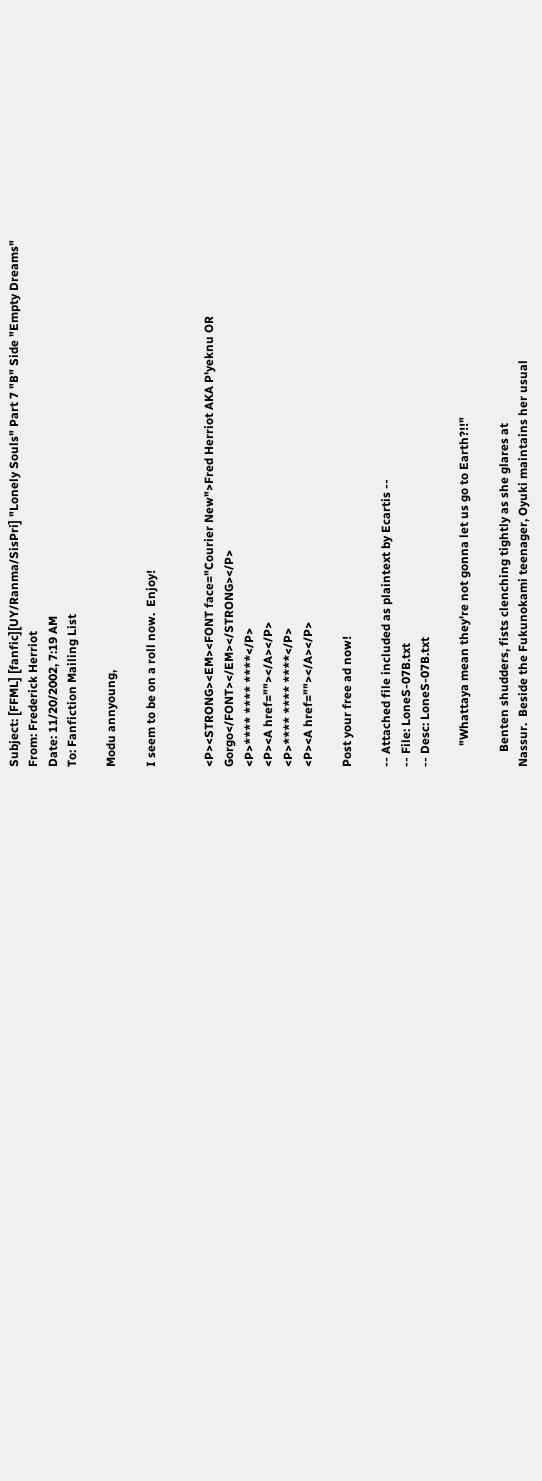Subject: [FFML] [fanfic][UY/Ranma/SisPri] "Lonely Souls" Part 7 "B" Side "Empty Dreams"
From: Frederick Herriot
Date: 11/20/2002, 7:19 AM
To: Fanfiction Mailing List

Modu annyoung,

I seem to be on a roll now.  Enjoy!


<P><STRONG><EM><FONT face="Courier New">Fred Herriot AKA P'yeknu OR Gorgo</FONT></EM></STRONG></P>
<P>**** **** ****</P>
<P><A href=""></A></P>
<P>**** **** ****</P>
<P><A href=""></A></P>

Post your free ad now!

-- Attached file included as plaintext by Ecartis --
-- File: LoneS-07B.txt
-- Desc: LoneS-07B.txt

       "Whattaya mean they're not gonna let us go to Earth?!!"

     Benten shudders, fists clenching tightly as she glares at
Nassur.  Beside the Fukunokami teenager, Oyuki maintains her usual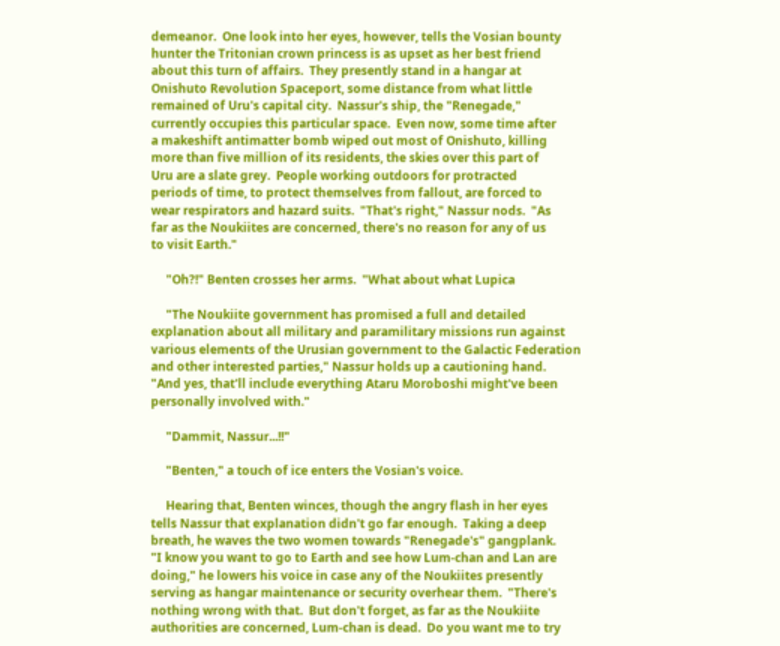demeanor.  One look into her eyes, however, tells the Vosian bounty
hunter the Tritonian crown princess is as upset as her best friend
about this turn of affairs.  They presently stand in a hangar at
Onishuto Revolution Spaceport, some distance from what little
remained of Uru's capital city.  Nassur's ship, the "Renegade,"
currently occupies this particular space.  Even now, some time after
a makeshift antimatter bomb wiped out most of Onishuto, killing
more than five million of its residents, the skies over this part of
Uru are a slate grey.  People working outdoors for protracted
periods of time, to protect themselves from fallout, are forced to
wear respirators and hazard suits.  "That's right," Nassur nods.  "As
far as the Noukiites are concerned, there's no reason for any of us
to visit Earth."

     "Oh?!" Benten crosses her arms.  "What about what Lupica

     "The Noukiite government has promised a full and detailed
explanation about all military and paramilitary missions run against
various elements of the Urusian government to the Galactic Federation
and other interested parties," Nassur holds up a cautioning hand.
"And yes, that'll include everything Ataru Moroboshi might've been
personally involved with."

     "Dammit, Nassur...!!"

     "Benten," a touch of ice enters the Vosian's voice.

     Hearing that, Benten winces, though the angry flash in her eyes
tells Nassur that explanation didn't go far enough.  Taking a deep
breath, he waves the two women towards "Renegade's" gangplank.
"I know you want to go to Earth and see how Lum-chan and Lan are
doing," he lowers his voice in case any of the Noukiites presently
serving as hangar maintenance or security overhear them.  "There's
nothing wrong with that.  But don't forget, as far as the Noukiite
authorities are concerned, Lum-chan is dead.  Do you want me to try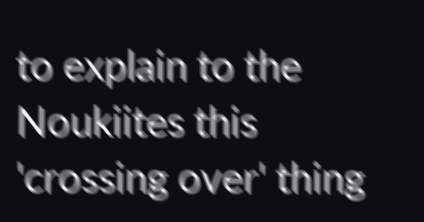to explain to the Noukiites this 'crossing over' thing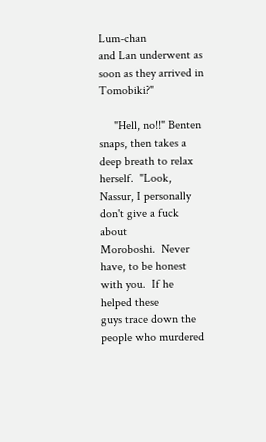Lum-chan
and Lan underwent as soon as they arrived in Tomobiki?"

     "Hell, no!!" Benten snaps, then takes a deep breath to relax
herself.  "Look, Nassur, I personally don't give a fuck about
Moroboshi.  Never have, to be honest with you.  If he helped these
guys trace down the people who murdered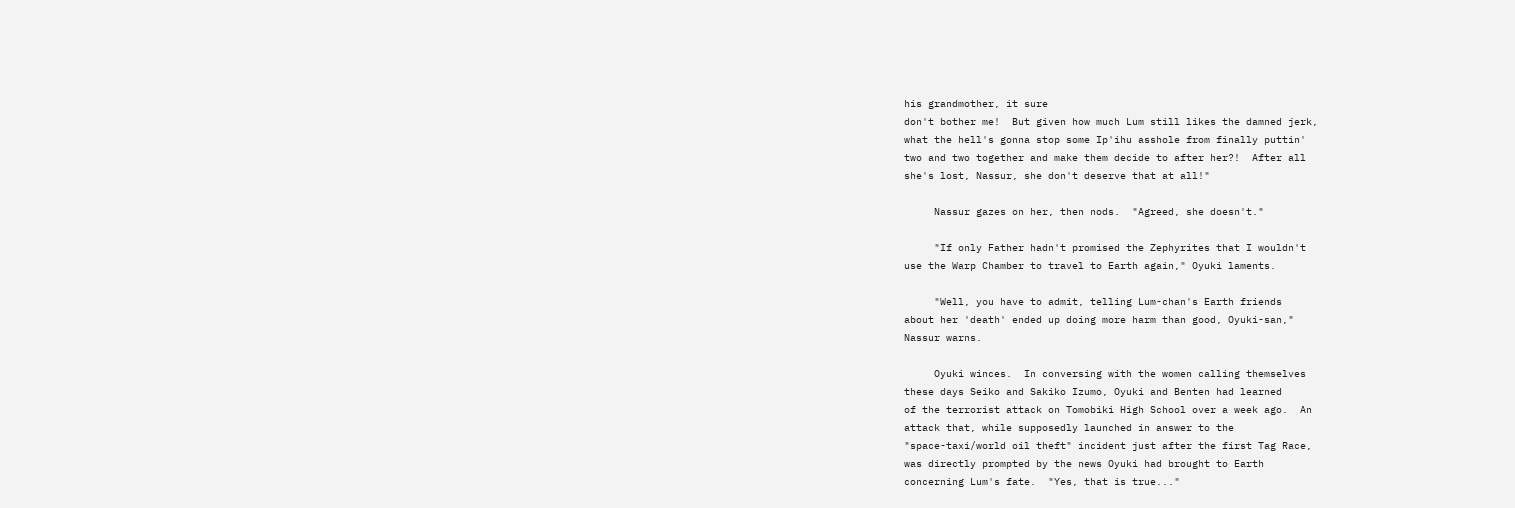his grandmother, it sure
don't bother me!  But given how much Lum still likes the damned jerk,
what the hell's gonna stop some Ip'ihu asshole from finally puttin'
two and two together and make them decide to after her?!  After all
she's lost, Nassur, she don't deserve that at all!"

     Nassur gazes on her, then nods.  "Agreed, she doesn't."

     "If only Father hadn't promised the Zephyrites that I wouldn't
use the Warp Chamber to travel to Earth again," Oyuki laments.

     "Well, you have to admit, telling Lum-chan's Earth friends
about her 'death' ended up doing more harm than good, Oyuki-san,"
Nassur warns.

     Oyuki winces.  In conversing with the women calling themselves
these days Seiko and Sakiko Izumo, Oyuki and Benten had learned
of the terrorist attack on Tomobiki High School over a week ago.  An
attack that, while supposedly launched in answer to the
"space-taxi/world oil theft" incident just after the first Tag Race,
was directly prompted by the news Oyuki had brought to Earth
concerning Lum's fate.  "Yes, that is true..."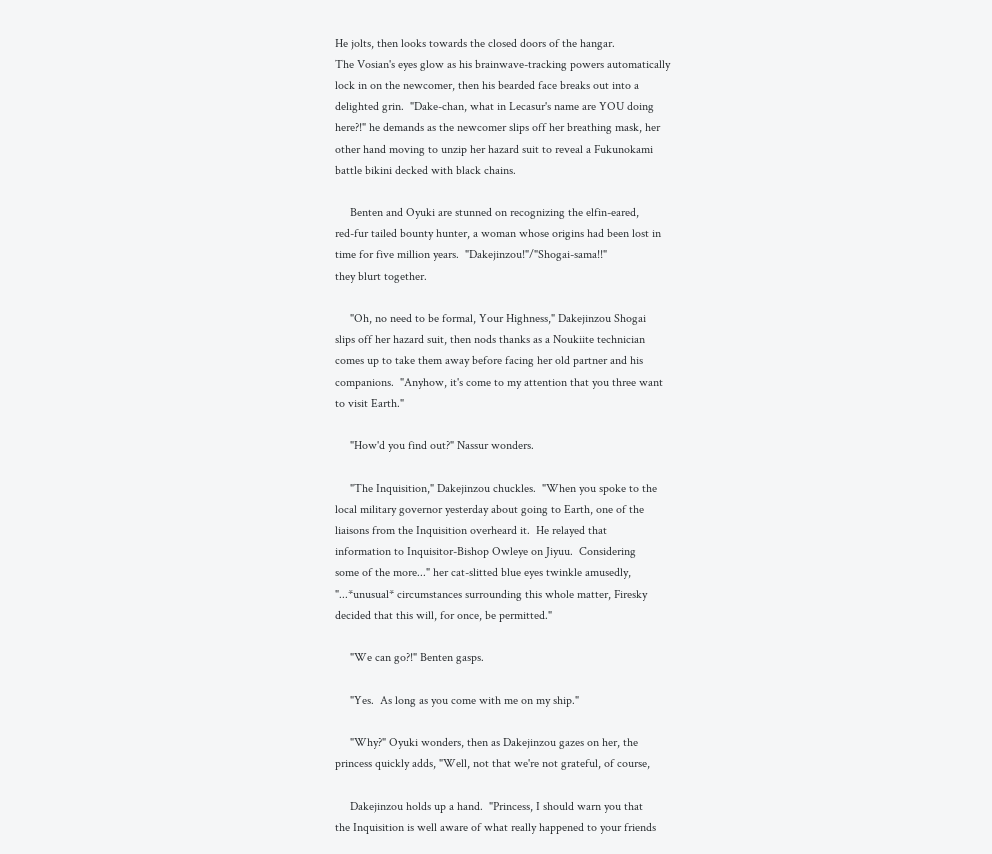He jolts, then looks towards the closed doors of the hangar.
The Vosian's eyes glow as his brainwave-tracking powers automatically
lock in on the newcomer, then his bearded face breaks out into a
delighted grin.  "Dake-chan, what in Lecasur's name are YOU doing
here?!" he demands as the newcomer slips off her breathing mask, her
other hand moving to unzip her hazard suit to reveal a Fukunokami
battle bikini decked with black chains.

     Benten and Oyuki are stunned on recognizing the elfin-eared,
red-fur tailed bounty hunter, a woman whose origins had been lost in
time for five million years.  "Dakejinzou!"/"Shogai-sama!!"
they blurt together.

     "Oh, no need to be formal, Your Highness," Dakejinzou Shogai
slips off her hazard suit, then nods thanks as a Noukiite technician
comes up to take them away before facing her old partner and his
companions.  "Anyhow, it's come to my attention that you three want
to visit Earth."

     "How'd you find out?" Nassur wonders.

     "The Inquisition," Dakejinzou chuckles.  "When you spoke to the
local military governor yesterday about going to Earth, one of the
liaisons from the Inquisition overheard it.  He relayed that
information to Inquisitor-Bishop Owleye on Jiyuu.  Considering
some of the more..." her cat-slitted blue eyes twinkle amusedly,
"...*unusual* circumstances surrounding this whole matter, Firesky
decided that this will, for once, be permitted."

     "We can go?!" Benten gasps.

     "Yes.  As long as you come with me on my ship."

     "Why?" Oyuki wonders, then as Dakejinzou gazes on her, the
princess quickly adds, "Well, not that we're not grateful, of course,

     Dakejinzou holds up a hand.  "Princess, I should warn you that
the Inquisition is well aware of what really happened to your friends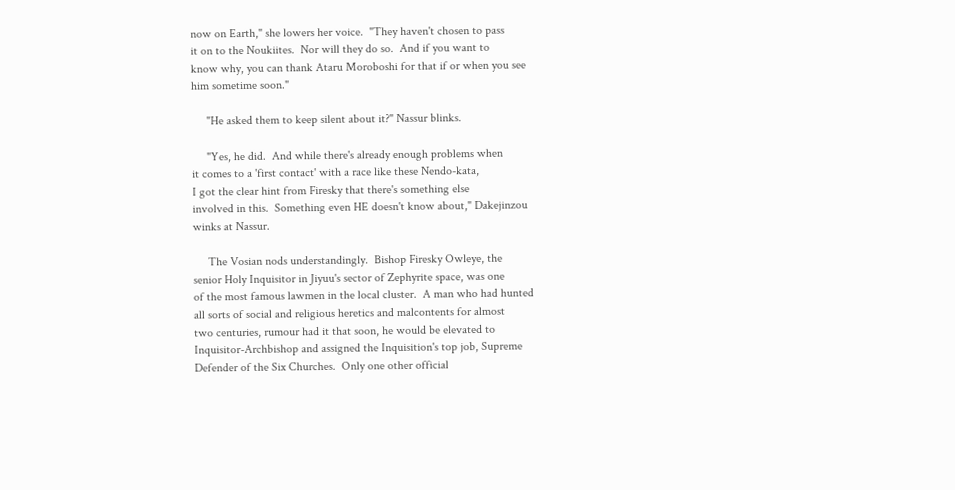now on Earth," she lowers her voice.  "They haven't chosen to pass
it on to the Noukiites.  Nor will they do so.  And if you want to
know why, you can thank Ataru Moroboshi for that if or when you see
him sometime soon."

     "He asked them to keep silent about it?" Nassur blinks.

     "Yes, he did.  And while there's already enough problems when
it comes to a 'first contact' with a race like these Nendo-kata,
I got the clear hint from Firesky that there's something else
involved in this.  Something even HE doesn't know about," Dakejinzou
winks at Nassur.

     The Vosian nods understandingly.  Bishop Firesky Owleye, the
senior Holy Inquisitor in Jiyuu's sector of Zephyrite space, was one
of the most famous lawmen in the local cluster.  A man who had hunted
all sorts of social and religious heretics and malcontents for almost
two centuries, rumour had it that soon, he would be elevated to
Inquisitor-Archbishop and assigned the Inquisition's top job, Supreme
Defender of the Six Churches.  Only one other official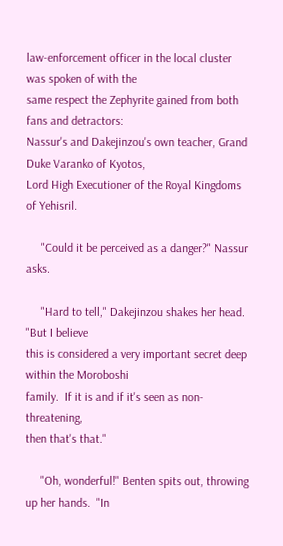law-enforcement officer in the local cluster was spoken of with the
same respect the Zephyrite gained from both fans and detractors:
Nassur's and Dakejinzou's own teacher, Grand Duke Varanko of Kyotos,
Lord High Executioner of the Royal Kingdoms of Yehisril.

     "Could it be perceived as a danger?" Nassur asks.

     "Hard to tell," Dakejinzou shakes her head.  "But I believe
this is considered a very important secret deep within the Moroboshi
family.  If it is and if it's seen as non-threatening,
then that's that."

     "Oh, wonderful!" Benten spits out, throwing up her hands.  "In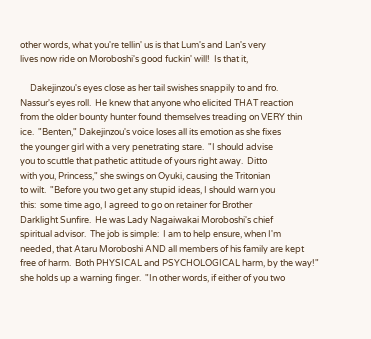other words, what you're tellin' us is that Lum's and Lan's very
lives now ride on Moroboshi's good fuckin' will!  Is that it,

     Dakejinzou's eyes close as her tail swishes snappily to and fro.
Nassur's eyes roll.  He knew that anyone who elicited THAT reaction
from the older bounty hunter found themselves treading on VERY thin
ice.  "Benten," Dakejinzou's voice loses all its emotion as she fixes
the younger girl with a very penetrating stare.  "I should advise
you to scuttle that pathetic attitude of yours right away.  Ditto
with you, Princess," she swings on Oyuki, causing the Tritonian
to wilt.  "Before you two get any stupid ideas, I should warn you
this:  some time ago, I agreed to go on retainer for Brother
Darklight Sunfire.  He was Lady Nagaiwakai Moroboshi's chief
spiritual advisor.  The job is simple:  I am to help ensure, when I'm
needed, that Ataru Moroboshi AND all members of his family are kept
free of harm.  Both PHYSICAL and PSYCHOLOGICAL harm, by the way!"
she holds up a warning finger.  "In other words, if either of you two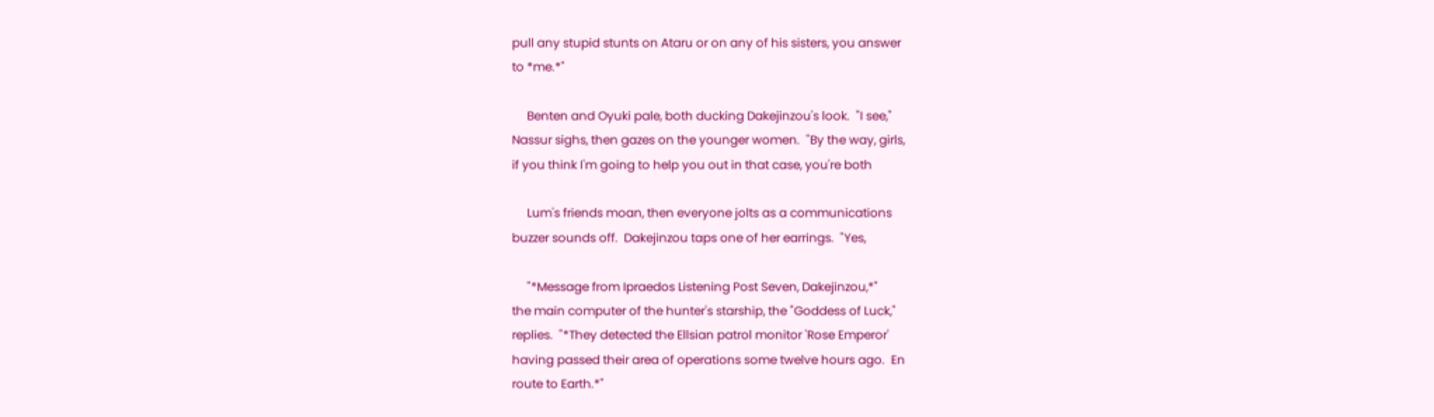pull any stupid stunts on Ataru or on any of his sisters, you answer
to *me.*"

     Benten and Oyuki pale, both ducking Dakejinzou's look.  "I see,"
Nassur sighs, then gazes on the younger women.  "By the way, girls,
if you think I'm going to help you out in that case, you're both

     Lum's friends moan, then everyone jolts as a communications
buzzer sounds off.  Dakejinzou taps one of her earrings.  "Yes,

     "*Message from Ipraedos Listening Post Seven, Dakejinzou,*"
the main computer of the hunter's starship, the "Goddess of Luck,"
replies.  "*They detected the Ellsian patrol monitor 'Rose Emperor'
having passed their area of operations some twelve hours ago.  En
route to Earth.*"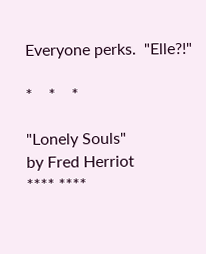Everyone perks.  "Elle?!"

*    *    *

"Lonely Souls"
by Fred Herriot
**** ****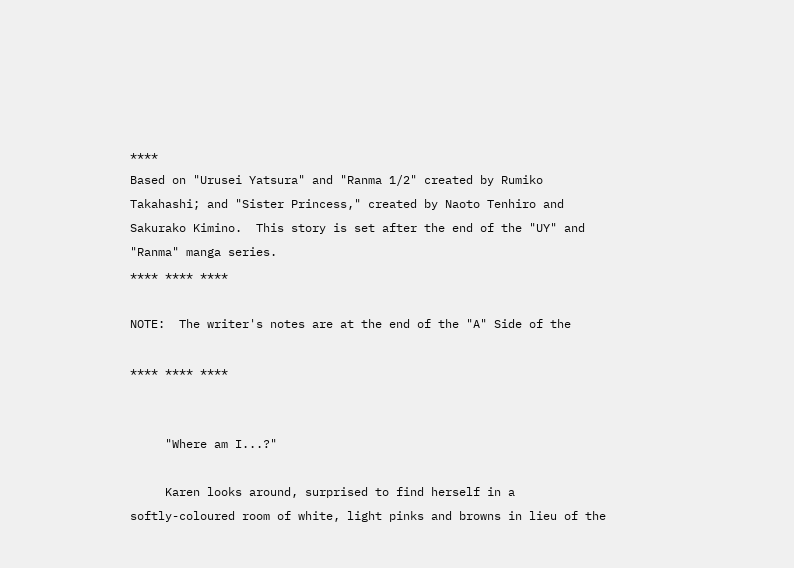****
Based on "Urusei Yatsura" and "Ranma 1/2" created by Rumiko
Takahashi; and "Sister Princess," created by Naoto Tenhiro and
Sakurako Kimino.  This story is set after the end of the "UY" and
"Ranma" manga series.
**** **** ****

NOTE:  The writer's notes are at the end of the "A" Side of the

**** **** ****


     "Where am I...?"

     Karen looks around, surprised to find herself in a
softly-coloured room of white, light pinks and browns in lieu of the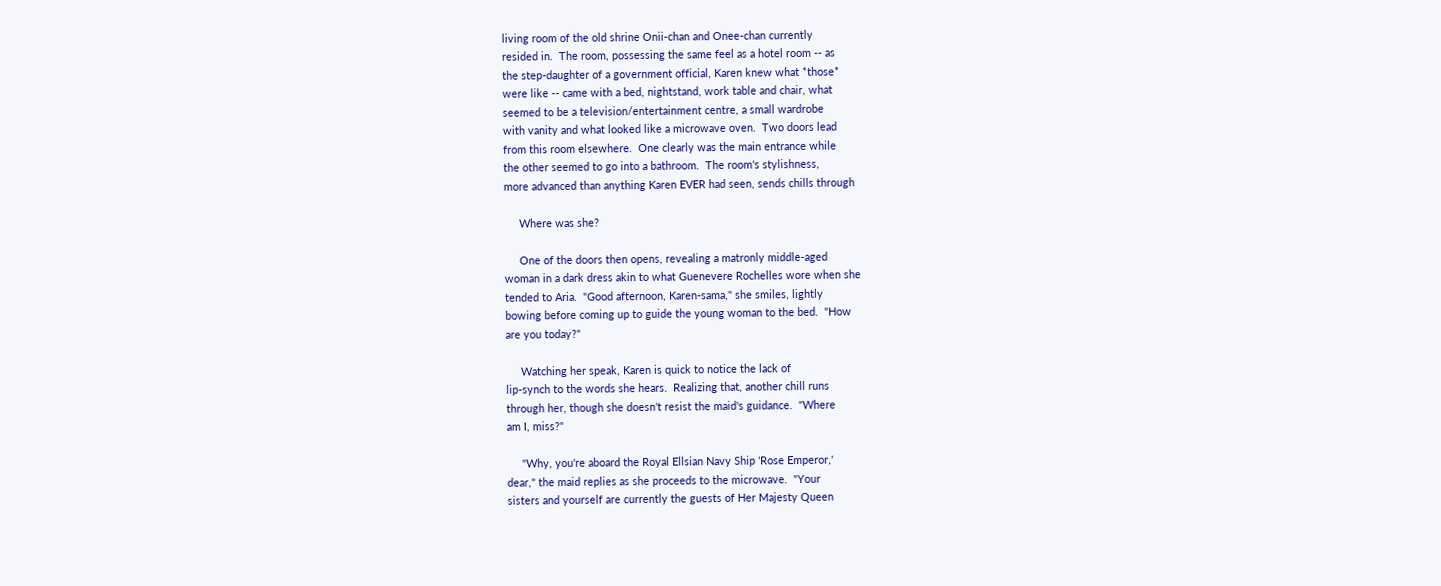living room of the old shrine Onii-chan and Onee-chan currently
resided in.  The room, possessing the same feel as a hotel room -- as
the step-daughter of a government official, Karen knew what *those*
were like -- came with a bed, nightstand, work table and chair, what
seemed to be a television/entertainment centre, a small wardrobe
with vanity and what looked like a microwave oven.  Two doors lead
from this room elsewhere.  One clearly was the main entrance while
the other seemed to go into a bathroom.  The room's stylishness,
more advanced than anything Karen EVER had seen, sends chills through

     Where was she?

     One of the doors then opens, revealing a matronly middle-aged
woman in a dark dress akin to what Guenevere Rochelles wore when she
tended to Aria.  "Good afternoon, Karen-sama," she smiles, lightly
bowing before coming up to guide the young woman to the bed.  "How
are you today?"

     Watching her speak, Karen is quick to notice the lack of
lip-synch to the words she hears.  Realizing that, another chill runs
through her, though she doesn't resist the maid's guidance.  "Where
am I, miss?"

     "Why, you're aboard the Royal Ellsian Navy Ship 'Rose Emperor,'
dear," the maid replies as she proceeds to the microwave.  "Your
sisters and yourself are currently the guests of Her Majesty Queen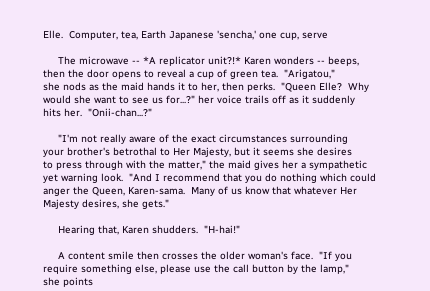Elle.  Computer, tea, Earth Japanese 'sencha,' one cup, serve

     The microwave -- *A replicator unit?!* Karen wonders -- beeps,
then the door opens to reveal a cup of green tea.  "Arigatou,"
she nods as the maid hands it to her, then perks.  "Queen Elle?  Why
would she want to see us for...?" her voice trails off as it suddenly
hits her.  "Onii-chan...?"

     "I'm not really aware of the exact circumstances surrounding
your brother's betrothal to Her Majesty, but it seems she desires
to press through with the matter," the maid gives her a sympathetic
yet warning look.  "And I recommend that you do nothing which could
anger the Queen, Karen-sama.  Many of us know that whatever Her
Majesty desires, she gets."

     Hearing that, Karen shudders.  "H-hai!"

     A content smile then crosses the older woman's face.  "If you
require something else, please use the call button by the lamp,"
she points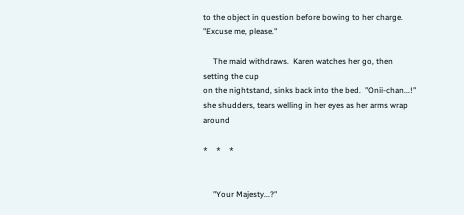to the object in question before bowing to her charge.
"Excuse me, please."

     The maid withdraws.  Karen watches her go, then setting the cup
on the nightstand, sinks back into the bed.  "Onii-chan...!"
she shudders, tears welling in her eyes as her arms wrap around

*    *    *


     "Your Majesty...?"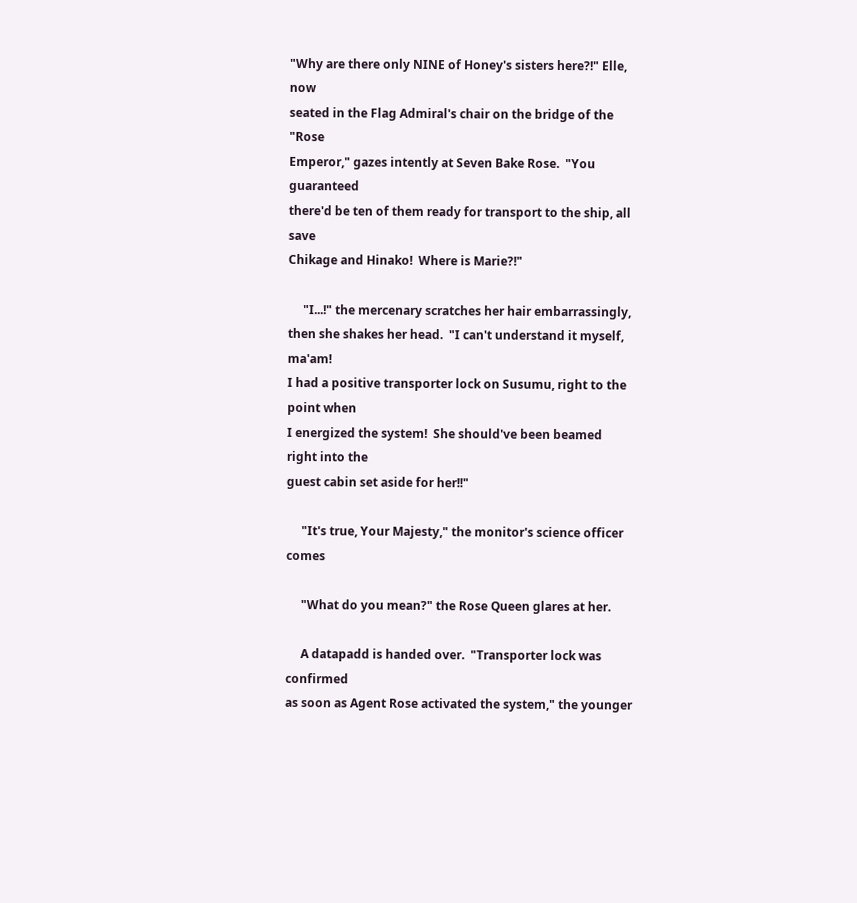"Why are there only NINE of Honey's sisters here?!" Elle, now
seated in the Flag Admiral's chair on the bridge of the "Rose
Emperor," gazes intently at Seven Bake Rose.  "You guaranteed
there'd be ten of them ready for transport to the ship, all save
Chikage and Hinako!  Where is Marie?!"

     "I...!" the mercenary scratches her hair embarrassingly,
then she shakes her head.  "I can't understand it myself, ma'am!
I had a positive transporter lock on Susumu, right to the point when
I energized the system!  She should've been beamed right into the
guest cabin set aside for her!!"

     "It's true, Your Majesty," the monitor's science officer comes

     "What do you mean?" the Rose Queen glares at her.

     A datapadd is handed over.  "Transporter lock was confirmed
as soon as Agent Rose activated the system," the younger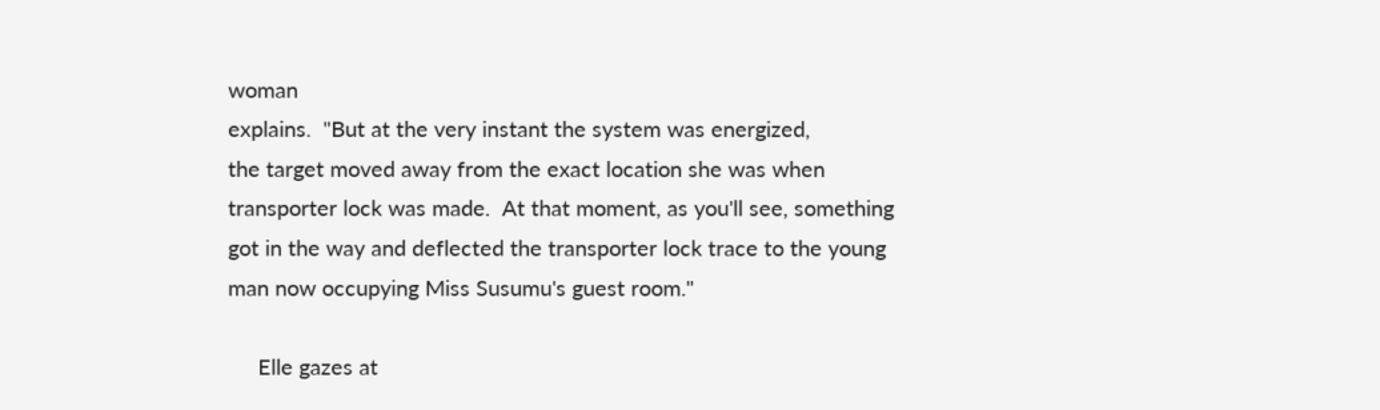woman
explains.  "But at the very instant the system was energized,
the target moved away from the exact location she was when
transporter lock was made.  At that moment, as you'll see, something
got in the way and deflected the transporter lock trace to the young
man now occupying Miss Susumu's guest room."

     Elle gazes at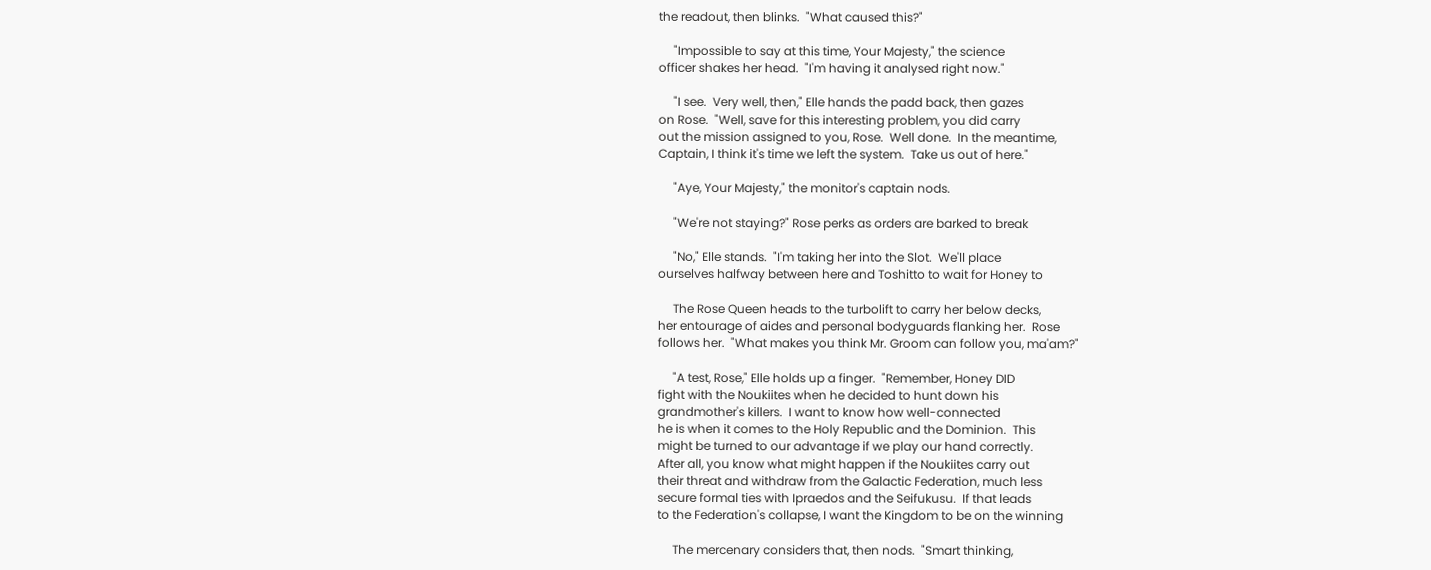the readout, then blinks.  "What caused this?"

     "Impossible to say at this time, Your Majesty," the science
officer shakes her head.  "I'm having it analysed right now."

     "I see.  Very well, then," Elle hands the padd back, then gazes
on Rose.  "Well, save for this interesting problem, you did carry
out the mission assigned to you, Rose.  Well done.  In the meantime,
Captain, I think it's time we left the system.  Take us out of here."

     "Aye, Your Majesty," the monitor's captain nods.

     "We're not staying?" Rose perks as orders are barked to break

     "No," Elle stands.  "I'm taking her into the Slot.  We'll place
ourselves halfway between here and Toshitto to wait for Honey to

     The Rose Queen heads to the turbolift to carry her below decks,
her entourage of aides and personal bodyguards flanking her.  Rose
follows her.  "What makes you think Mr. Groom can follow you, ma'am?"

     "A test, Rose," Elle holds up a finger.  "Remember, Honey DID
fight with the Noukiites when he decided to hunt down his
grandmother's killers.  I want to know how well-connected
he is when it comes to the Holy Republic and the Dominion.  This
might be turned to our advantage if we play our hand correctly.
After all, you know what might happen if the Noukiites carry out
their threat and withdraw from the Galactic Federation, much less
secure formal ties with Ipraedos and the Seifukusu.  If that leads
to the Federation's collapse, I want the Kingdom to be on the winning

     The mercenary considers that, then nods.  "Smart thinking,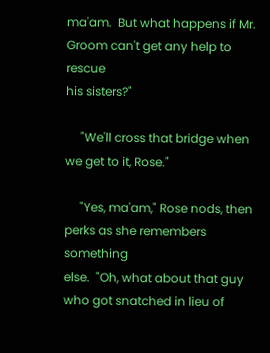ma'am.  But what happens if Mr. Groom can't get any help to rescue
his sisters?"

     "We'll cross that bridge when we get to it, Rose."

     "Yes, ma'am," Rose nods, then perks as she remembers something
else.  "Oh, what about that guy who got snatched in lieu of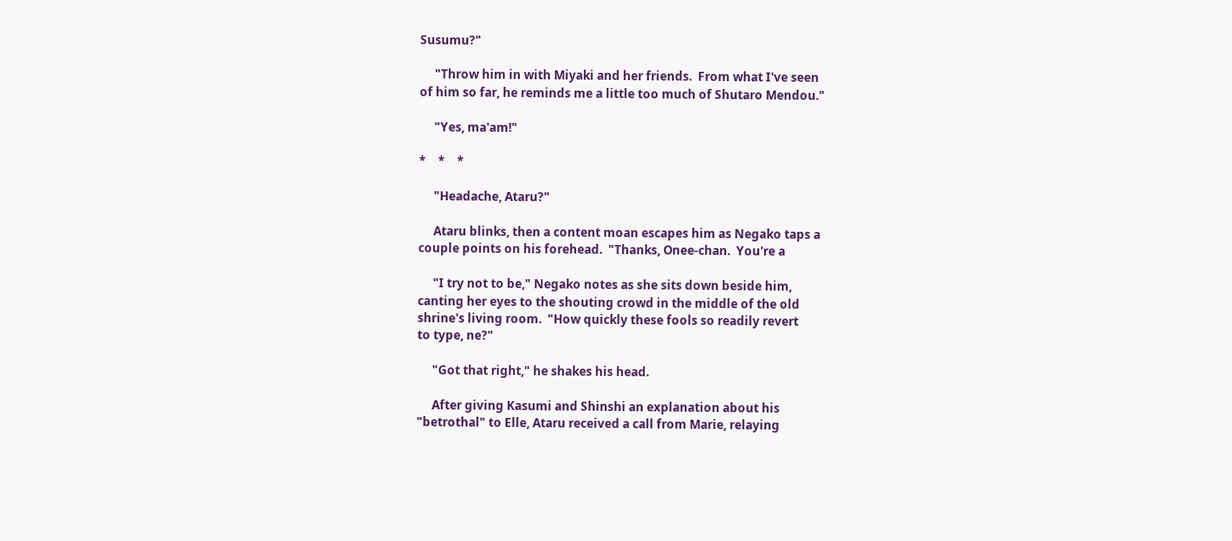Susumu?"

     "Throw him in with Miyaki and her friends.  From what I've seen
of him so far, he reminds me a little too much of Shutaro Mendou."

     "Yes, ma'am!"

*    *    *

     "Headache, Ataru?"

     Ataru blinks, then a content moan escapes him as Negako taps a
couple points on his forehead.  "Thanks, Onee-chan.  You're a

     "I try not to be," Negako notes as she sits down beside him,
canting her eyes to the shouting crowd in the middle of the old
shrine's living room.  "How quickly these fools so readily revert
to type, ne?"

     "Got that right," he shakes his head.

     After giving Kasumi and Shinshi an explanation about his
"betrothal" to Elle, Ataru received a call from Marie, relaying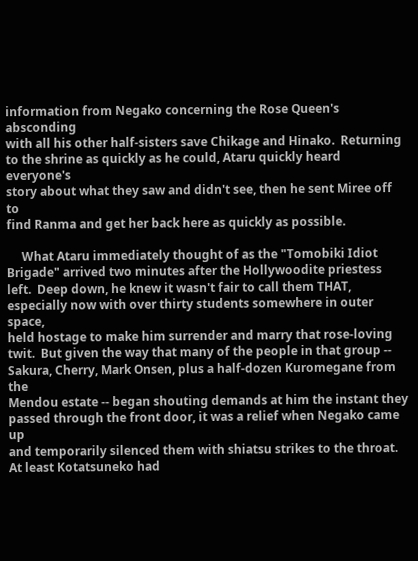information from Negako concerning the Rose Queen's absconding
with all his other half-sisters save Chikage and Hinako.  Returning
to the shrine as quickly as he could, Ataru quickly heard everyone's
story about what they saw and didn't see, then he sent Miree off to
find Ranma and get her back here as quickly as possible.

     What Ataru immediately thought of as the "Tomobiki Idiot
Brigade" arrived two minutes after the Hollywoodite priestess
left.  Deep down, he knew it wasn't fair to call them THAT,
especially now with over thirty students somewhere in outer space,
held hostage to make him surrender and marry that rose-loving
twit.  But given the way that many of the people in that group --
Sakura, Cherry, Mark Onsen, plus a half-dozen Kuromegane from the
Mendou estate -- began shouting demands at him the instant they
passed through the front door, it was a relief when Negako came up
and temporarily silenced them with shiatsu strikes to the throat.
At least Kotatsuneko had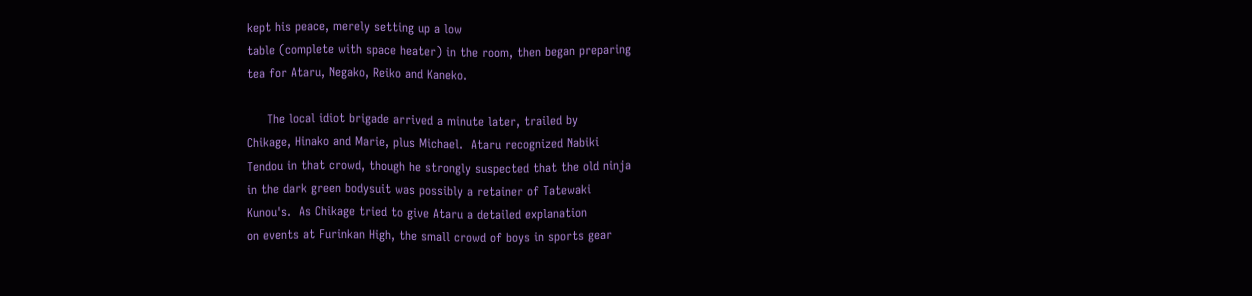kept his peace, merely setting up a low
table (complete with space heater) in the room, then began preparing
tea for Ataru, Negako, Reiko and Kaneko.

     The local idiot brigade arrived a minute later, trailed by
Chikage, Hinako and Marie, plus Michael.  Ataru recognized Nabiki
Tendou in that crowd, though he strongly suspected that the old ninja
in the dark green bodysuit was possibly a retainer of Tatewaki
Kunou's.  As Chikage tried to give Ataru a detailed explanation
on events at Furinkan High, the small crowd of boys in sports gear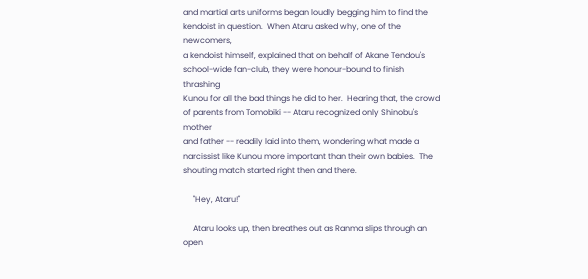and martial arts uniforms began loudly begging him to find the
kendoist in question.  When Ataru asked why, one of the newcomers,
a kendoist himself, explained that on behalf of Akane Tendou's
school-wide fan-club, they were honour-bound to finish thrashing
Kunou for all the bad things he did to her.  Hearing that, the crowd
of parents from Tomobiki -- Ataru recognized only Shinobu's mother
and father -- readily laid into them, wondering what made a
narcissist like Kunou more important than their own babies.  The
shouting match started right then and there.

     "Hey, Ataru!"

     Ataru looks up, then breathes out as Ranma slips through an open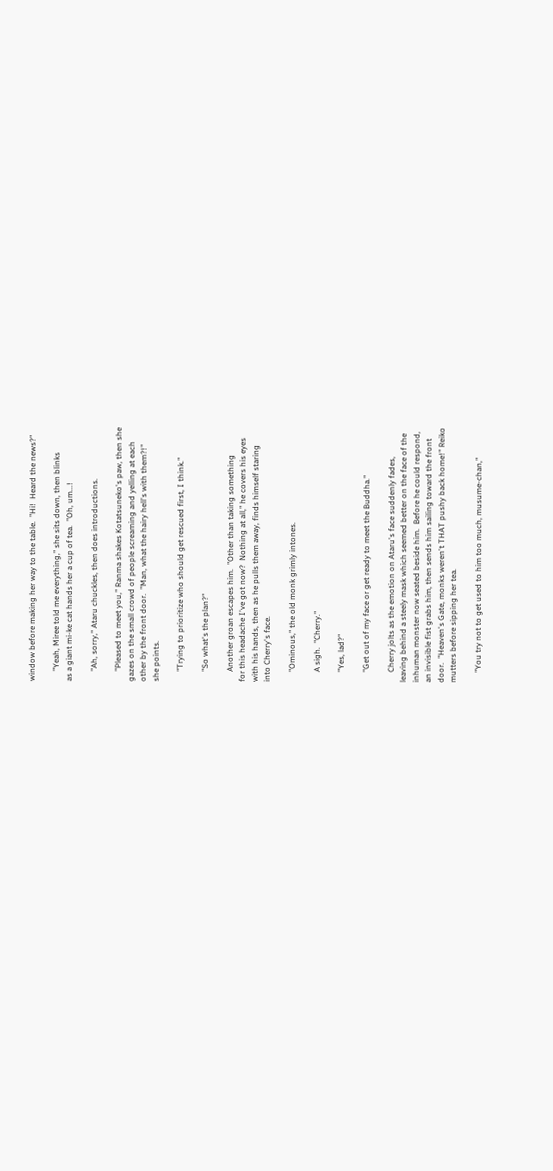window before making her way to the table.  "Hi!  Heard the news?"

     "Yeah, Miree told me everything," she sits down, then blinks
as a giant mi-ke cat hands her a cup of tea.  "Oh, um...!

     "Ah, sorry," Ataru chuckles, then does introductions.

     "Pleased to meet you," Ranma shakes Kotatsuneko's paw, then she
gazes on the small crowd of people screaming and yelling at each
other by the front door.  "Man, what the hairy hell's with them?!"
she points.

     "Trying to prioritize who should get rescued first, I think."

     "So what's the plan?"

     Another groan escapes him.  "Other than taking something
for this headache I've got now?  Nothing at all," he covers his eyes
with his hands, then as he pulls them away, finds himself staring
into Cherry's face.

     "Ominous," the old monk grimly intones.

     A sigh.  "Cherry."

     "Yes, lad?"

     "Get out of my face or get ready to meet the Buddha."

     Cherry jolts as the emotion on Ataru's face suddenly fades,
leaving behind a steely mask which seemed better on the face of the
inhuman monster now seated beside him.  Before he could respond,
an invisible fist grabs him, then sends him sailing toward the front
door.  "Heaven's Gate, monks weren't THAT pushy back home!" Reiko
mutters before sipping her tea.

     "You try not to get used to him too much, musume-chan,"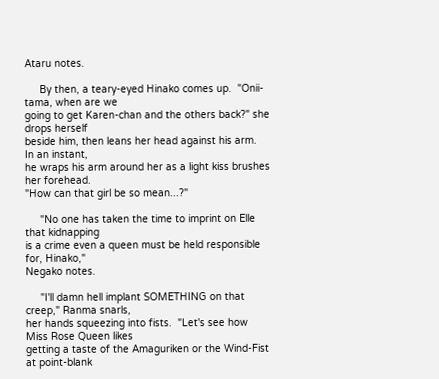Ataru notes.

     By then, a teary-eyed Hinako comes up.  "Onii-tama, when are we
going to get Karen-chan and the others back?" she drops herself
beside him, then leans her head against his arm.  In an instant,
he wraps his arm around her as a light kiss brushes her forehead.
"How can that girl be so mean...?"

     "No one has taken the time to imprint on Elle that kidnapping
is a crime even a queen must be held responsible for, Hinako,"
Negako notes.

     "I'll damn hell implant SOMETHING on that creep," Ranma snarls,
her hands squeezing into fists.  "Let's see how Miss Rose Queen likes
getting a taste of the Amaguriken or the Wind-Fist at point-blank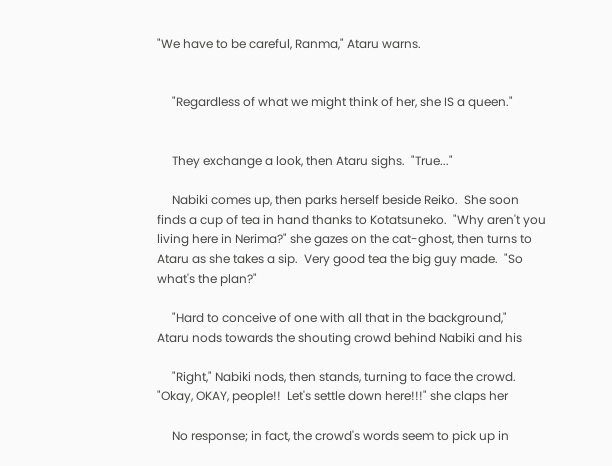"We have to be careful, Ranma," Ataru warns.


     "Regardless of what we might think of her, she IS a queen."


     They exchange a look, then Ataru sighs.  "True..."

     Nabiki comes up, then parks herself beside Reiko.  She soon
finds a cup of tea in hand thanks to Kotatsuneko.  "Why aren't you
living here in Nerima?" she gazes on the cat-ghost, then turns to
Ataru as she takes a sip.  Very good tea the big guy made.  "So
what's the plan?"

     "Hard to conceive of one with all that in the background,"
Ataru nods towards the shouting crowd behind Nabiki and his

     "Right," Nabiki nods, then stands, turning to face the crowd.
"Okay, OKAY, people!!  Let's settle down here!!!" she claps her

     No response; in fact, the crowd's words seem to pick up in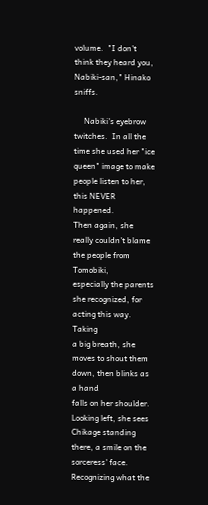volume.  "I don't think they heard you, Nabiki-san," Hinako sniffs.

     Nabiki's eyebrow twitches.  In all the time she used her "ice
queen" image to make people listen to her, this NEVER happened.
Then again, she really couldn't blame the people from Tomobiki,
especially the parents she recognized, for acting this way.  Taking
a big breath, she moves to shout them down, then blinks as a hand
falls on her shoulder.  Looking left, she sees Chikage standing
there, a smile on the sorceress' face.  Recognizing what the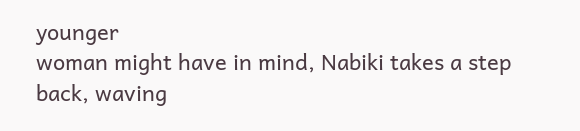younger
woman might have in mind, Nabiki takes a step back, waving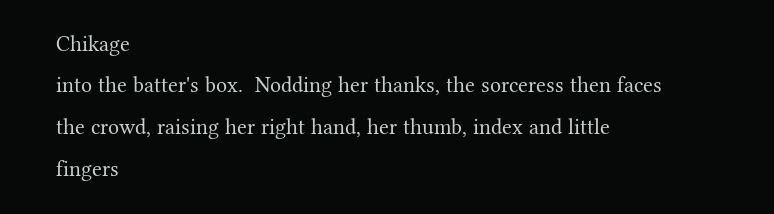Chikage
into the batter's box.  Nodding her thanks, the sorceress then faces
the crowd, raising her right hand, her thumb, index and little
fingers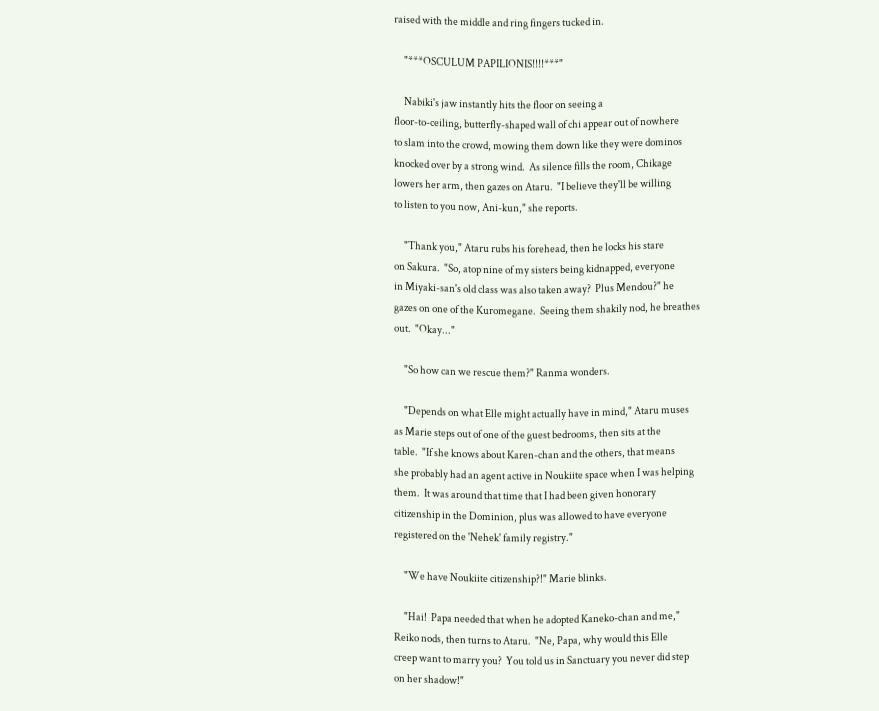raised with the middle and ring fingers tucked in.

     "***OSCULUM PAPILIONIS!!!!***"

     Nabiki's jaw instantly hits the floor on seeing a
floor-to-ceiling, butterfly-shaped wall of chi appear out of nowhere
to slam into the crowd, mowing them down like they were dominos
knocked over by a strong wind.  As silence fills the room, Chikage
lowers her arm, then gazes on Ataru.  "I believe they'll be willing
to listen to you now, Ani-kun," she reports.

     "Thank you," Ataru rubs his forehead, then he locks his stare
on Sakura.  "So, atop nine of my sisters being kidnapped, everyone
in Miyaki-san's old class was also taken away?  Plus Mendou?" he
gazes on one of the Kuromegane.  Seeing them shakily nod, he breathes
out.  "Okay..."

     "So how can we rescue them?" Ranma wonders.

     "Depends on what Elle might actually have in mind," Ataru muses
as Marie steps out of one of the guest bedrooms, then sits at the
table.  "If she knows about Karen-chan and the others, that means
she probably had an agent active in Noukiite space when I was helping
them.  It was around that time that I had been given honorary
citizenship in the Dominion, plus was allowed to have everyone
registered on the 'Nehek' family registry."

     "We have Noukiite citizenship?!" Marie blinks.

     "Hai!  Papa needed that when he adopted Kaneko-chan and me,"
Reiko nods, then turns to Ataru.  "Ne, Papa, why would this Elle
creep want to marry you?  You told us in Sanctuary you never did step
on her shadow!"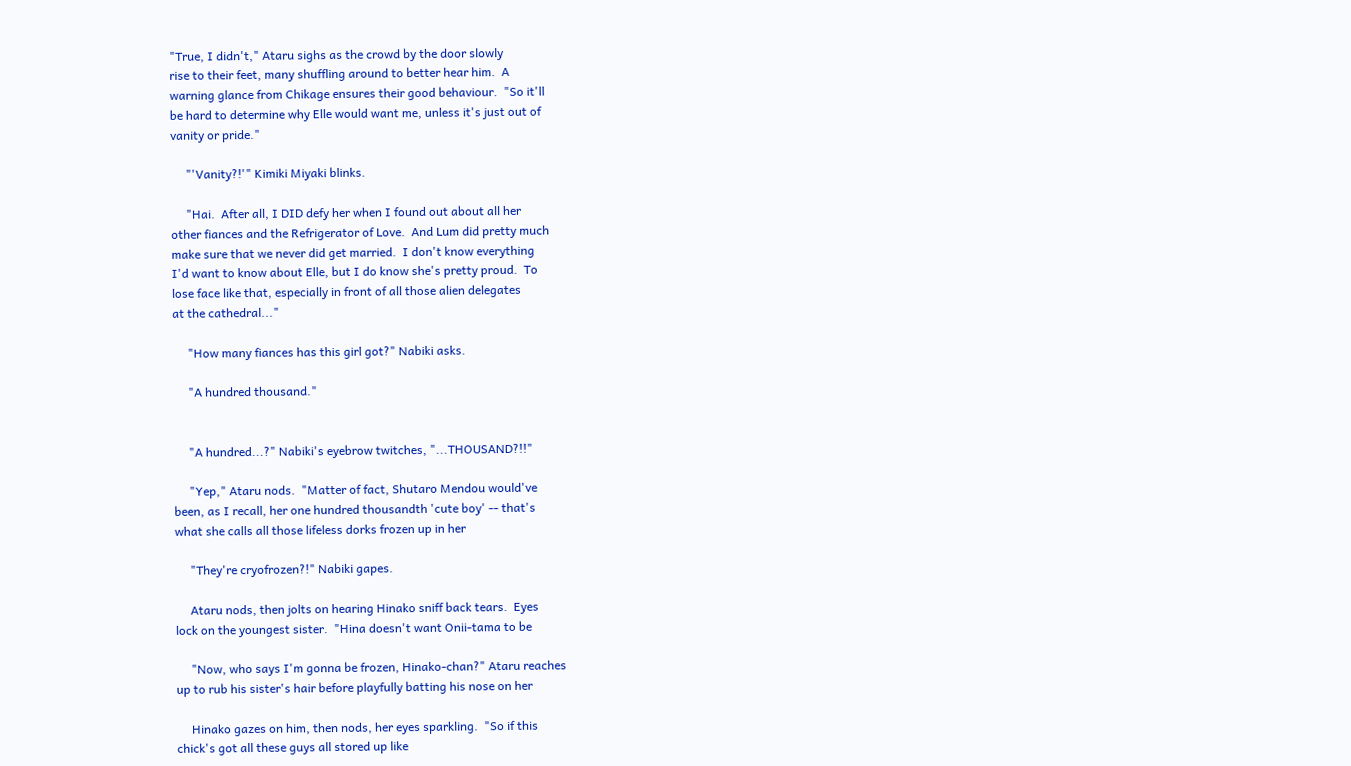"True, I didn't," Ataru sighs as the crowd by the door slowly
rise to their feet, many shuffling around to better hear him.  A
warning glance from Chikage ensures their good behaviour.  "So it'll
be hard to determine why Elle would want me, unless it's just out of
vanity or pride."

     "'Vanity?!'" Kimiki Miyaki blinks.

     "Hai.  After all, I DID defy her when I found out about all her
other fiances and the Refrigerator of Love.  And Lum did pretty much
make sure that we never did get married.  I don't know everything
I'd want to know about Elle, but I do know she's pretty proud.  To
lose face like that, especially in front of all those alien delegates
at the cathedral..."

     "How many fiances has this girl got?" Nabiki asks.

     "A hundred thousand."


     "A hundred...?" Nabiki's eyebrow twitches, "...THOUSAND?!!"

     "Yep," Ataru nods.  "Matter of fact, Shutaro Mendou would've
been, as I recall, her one hundred thousandth 'cute boy' -- that's
what she calls all those lifeless dorks frozen up in her

     "They're cryofrozen?!" Nabiki gapes.

     Ataru nods, then jolts on hearing Hinako sniff back tears.  Eyes
lock on the youngest sister.  "Hina doesn't want Onii-tama to be

     "Now, who says I'm gonna be frozen, Hinako-chan?" Ataru reaches
up to rub his sister's hair before playfully batting his nose on her

     Hinako gazes on him, then nods, her eyes sparkling.  "So if this
chick's got all these guys all stored up like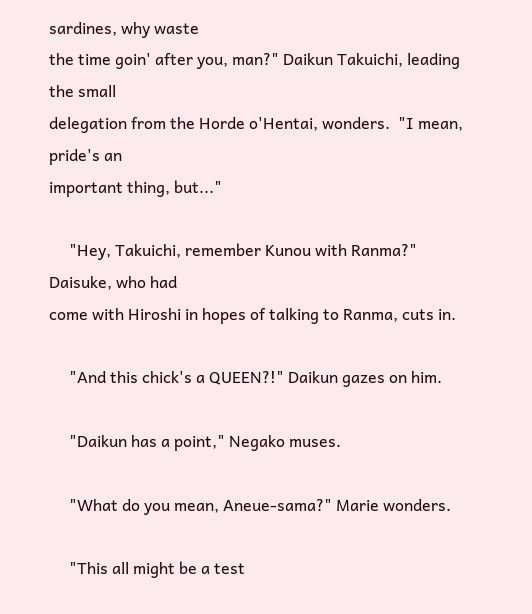sardines, why waste
the time goin' after you, man?" Daikun Takuichi, leading the small
delegation from the Horde o'Hentai, wonders.  "I mean, pride's an
important thing, but..."

     "Hey, Takuichi, remember Kunou with Ranma?" Daisuke, who had
come with Hiroshi in hopes of talking to Ranma, cuts in.

     "And this chick's a QUEEN?!" Daikun gazes on him.

     "Daikun has a point," Negako muses.

     "What do you mean, Aneue-sama?" Marie wonders.

     "This all might be a test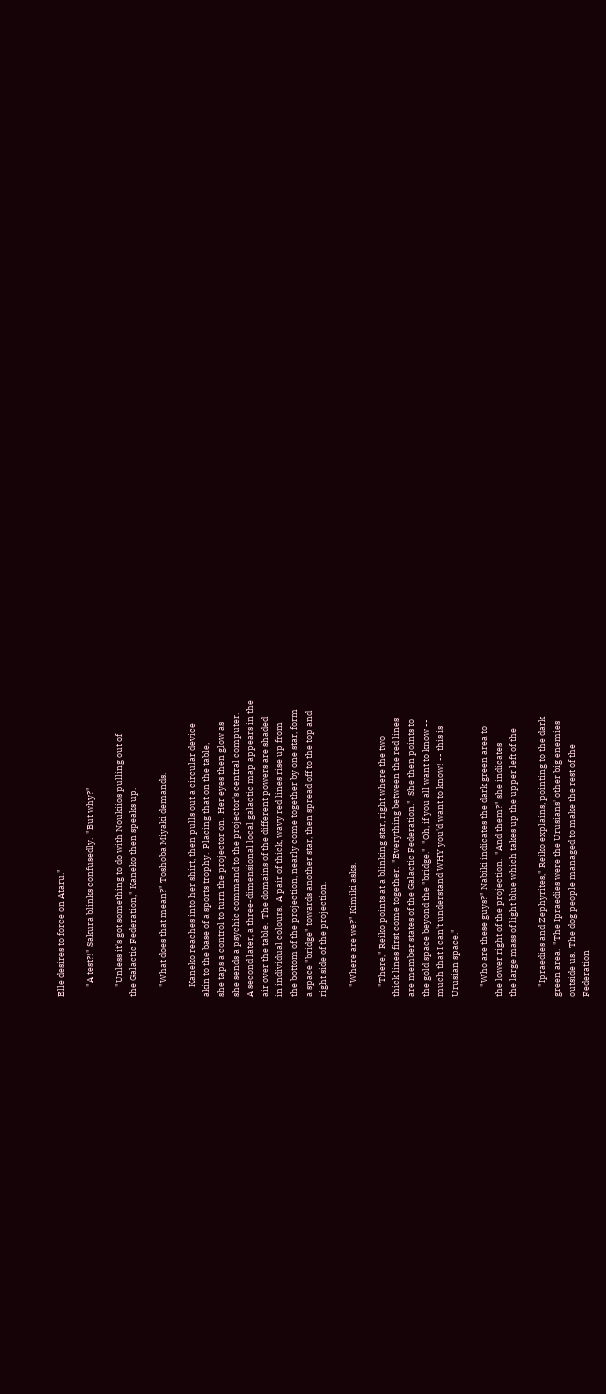Elle desires to force on Ataru."

     "A test?!" Sakura blinks confusedly.  "But why?"

     "Unless it's got something to do with Noukiios pulling out of
the Galactic Federation," Kaneko then speaks up.

     "What does that mean?" Toshoba Miyaki demands.

     Kaneko reaches into her shirt, then pulls out a circular device
akin to the base of a sports trophy.  Placing that on the table,
she taps a control to turn the projector on.  Her eyes then glow as
she sends a psychic command to the projector's central computer.
A second later, a three-dimensional local galactic map appears in the
air over the table.  The domains of the different powers are shaded
in individual colours.  A pair of thick, wavy red lines rise up from
the bottom of the projection, nearly come together by one star, form
a space "bridge" towards another star, then spread off to the top and
right side of the projection.

     "Where are we?" Kimiki asks.

     "There," Reiko points at a blinking star, right where the two
thick lines first come together.  "Everything between the red lines
are member states of the Galactic Federation."  She then points to
the gold space beyond the "bridge."  "Oh, if you all want to know --
much that I can't understand WHY you'd want to know! -- this is
Urusian space."

     "Who are these guys?" Nabiki indicates the dark green area to
the lower right of the projection.  "And them?" she indicates
the large mass of light blue which takes up the upper left of the

     "Ipraedies and Zephyrites," Reiko explains, pointing to the dark
green area.  "The Ipraedies were the Urusians' other big enemies
outside us.  The dog people managed to make the rest of the
Federation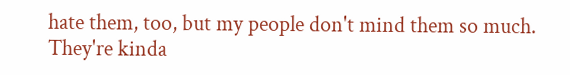hate them, too, but my people don't mind them so much.
They're kinda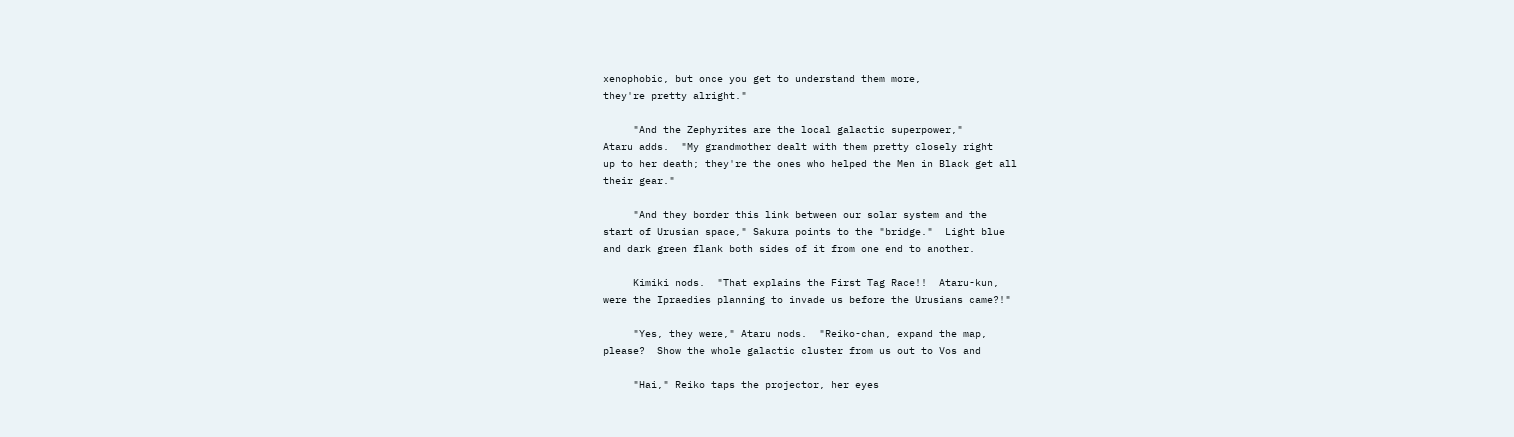xenophobic, but once you get to understand them more,
they're pretty alright."

     "And the Zephyrites are the local galactic superpower,"
Ataru adds.  "My grandmother dealt with them pretty closely right
up to her death; they're the ones who helped the Men in Black get all
their gear."

     "And they border this link between our solar system and the
start of Urusian space," Sakura points to the "bridge."  Light blue
and dark green flank both sides of it from one end to another.

     Kimiki nods.  "That explains the First Tag Race!!  Ataru-kun,
were the Ipraedies planning to invade us before the Urusians came?!"

     "Yes, they were," Ataru nods.  "Reiko-chan, expand the map,
please?  Show the whole galactic cluster from us out to Vos and

     "Hai," Reiko taps the projector, her eyes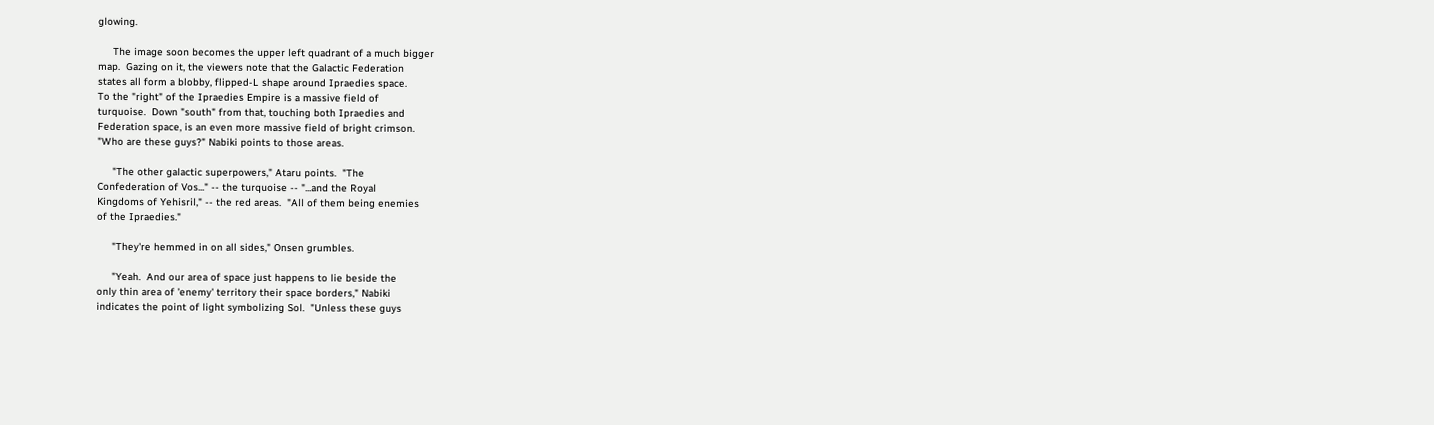glowing.

     The image soon becomes the upper left quadrant of a much bigger
map.  Gazing on it, the viewers note that the Galactic Federation
states all form a blobby, flipped-L shape around Ipraedies space.
To the "right" of the Ipraedies Empire is a massive field of
turquoise.  Down "south" from that, touching both Ipraedies and
Federation space, is an even more massive field of bright crimson.
"Who are these guys?" Nabiki points to those areas.

     "The other galactic superpowers," Ataru points.  "The
Confederation of Vos..." -- the turquoise -- "...and the Royal
Kingdoms of Yehisril," -- the red areas.  "All of them being enemies
of the Ipraedies."

     "They're hemmed in on all sides," Onsen grumbles.

     "Yeah.  And our area of space just happens to lie beside the
only thin area of 'enemy' territory their space borders," Nabiki
indicates the point of light symbolizing Sol.  "Unless these guys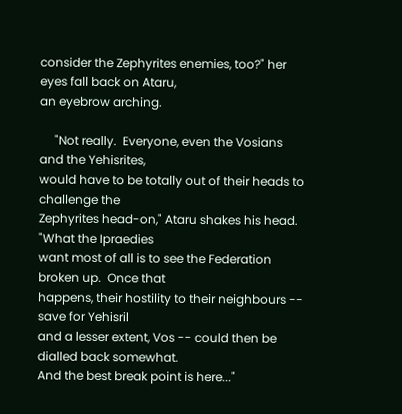consider the Zephyrites enemies, too?" her eyes fall back on Ataru,
an eyebrow arching.

     "Not really.  Everyone, even the Vosians and the Yehisrites,
would have to be totally out of their heads to challenge the
Zephyrites head-on," Ataru shakes his head.  "What the Ipraedies
want most of all is to see the Federation broken up.  Once that
happens, their hostility to their neighbours -- save for Yehisril
and a lesser extent, Vos -- could then be dialled back somewhat.
And the best break point is here..."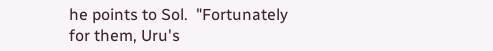he points to Sol.  "Fortunately
for them, Uru's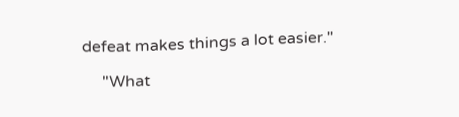defeat makes things a lot easier."

     "What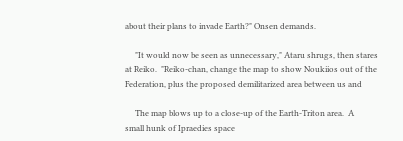about their plans to invade Earth?" Onsen demands.

     "It would now be seen as unnecessary," Ataru shrugs, then stares
at Reiko.  "Reiko-chan, change the map to show Noukiios out of the
Federation, plus the proposed demilitarized area between us and

     The map blows up to a close-up of the Earth-Triton area.  A
small hunk of Ipraedies space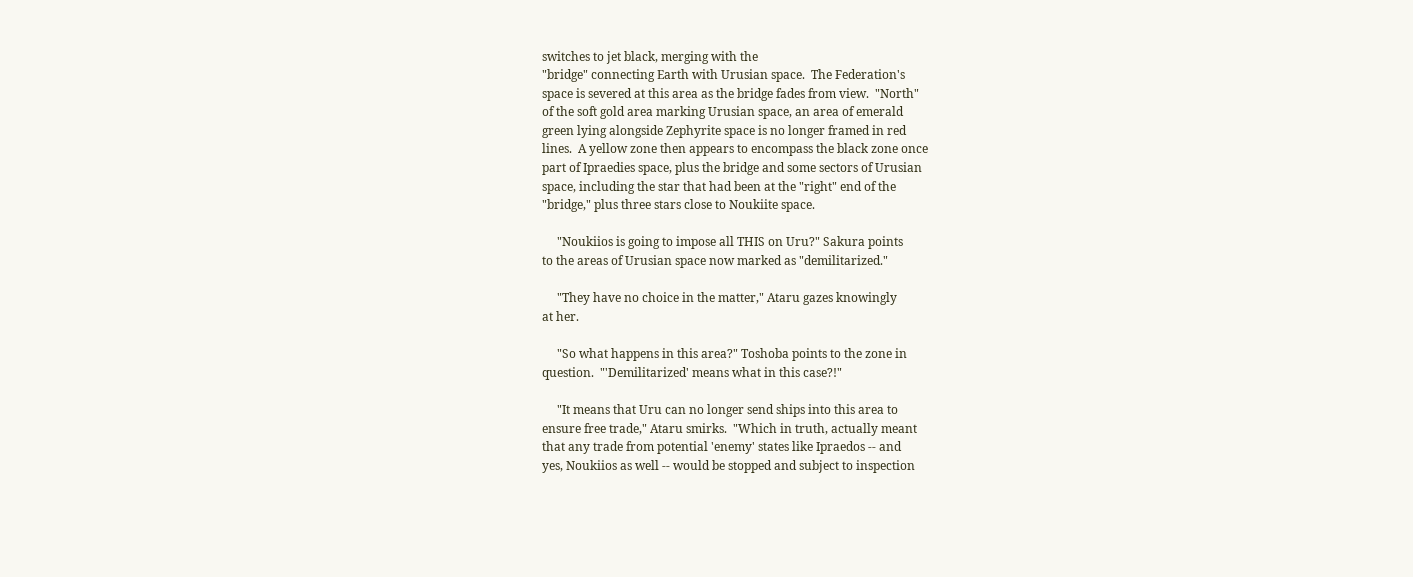switches to jet black, merging with the
"bridge" connecting Earth with Urusian space.  The Federation's
space is severed at this area as the bridge fades from view.  "North"
of the soft gold area marking Urusian space, an area of emerald
green lying alongside Zephyrite space is no longer framed in red
lines.  A yellow zone then appears to encompass the black zone once
part of Ipraedies space, plus the bridge and some sectors of Urusian
space, including the star that had been at the "right" end of the
"bridge," plus three stars close to Noukiite space.

     "Noukiios is going to impose all THIS on Uru?" Sakura points
to the areas of Urusian space now marked as "demilitarized."

     "They have no choice in the matter," Ataru gazes knowingly
at her.

     "So what happens in this area?" Toshoba points to the zone in
question.  "'Demilitarized' means what in this case?!"

     "It means that Uru can no longer send ships into this area to
ensure free trade," Ataru smirks.  "Which in truth, actually meant
that any trade from potential 'enemy' states like Ipraedos -- and
yes, Noukiios as well -- would be stopped and subject to inspection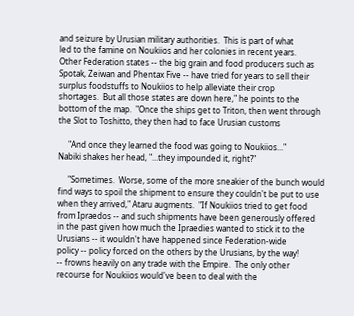and seizure by Urusian military authorities.  This is part of what
led to the famine on Noukiios and her colonies in recent years.
Other Federation states -- the big grain and food producers such as
Spotak, Zeiwan and Phentax Five -- have tried for years to sell their
surplus foodstuffs to Noukiios to help alleviate their crop
shortages.  But all those states are down here," he points to the
bottom of the map.  "Once the ships get to Triton, then went through
the Slot to Toshitto, they then had to face Urusian customs

     "And once they learned the food was going to Noukiios..."
Nabiki shakes her head, "...they impounded it, right?"

     "Sometimes.  Worse, some of the more sneakier of the bunch would
find ways to spoil the shipment to ensure they couldn't be put to use
when they arrived," Ataru augments.  "If Noukiios tried to get food
from Ipraedos -- and such shipments have been generously offered
in the past given how much the Ipraedies wanted to stick it to the
Urusians -- it wouldn't have happened since Federation-wide
policy -- policy forced on the others by the Urusians, by the way!
-- frowns heavily on any trade with the Empire.  The only other
recourse for Noukiios would've been to deal with the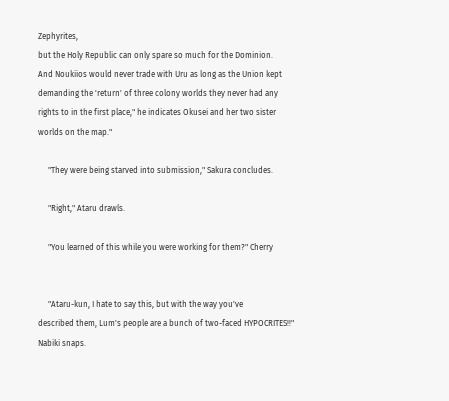Zephyrites,
but the Holy Republic can only spare so much for the Dominion.
And Noukiios would never trade with Uru as long as the Union kept
demanding the 'return' of three colony worlds they never had any
rights to in the first place," he indicates Okusei and her two sister
worlds on the map."

     "They were being starved into submission," Sakura concludes.

     "Right," Ataru drawls.

     "You learned of this while you were working for them?" Cherry


     "Ataru-kun, I hate to say this, but with the way you've
described them, Lum's people are a bunch of two-faced HYPOCRITES!!"
Nabiki snaps.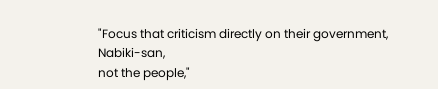"Focus that criticism directly on their government, Nabiki-san,
not the people,"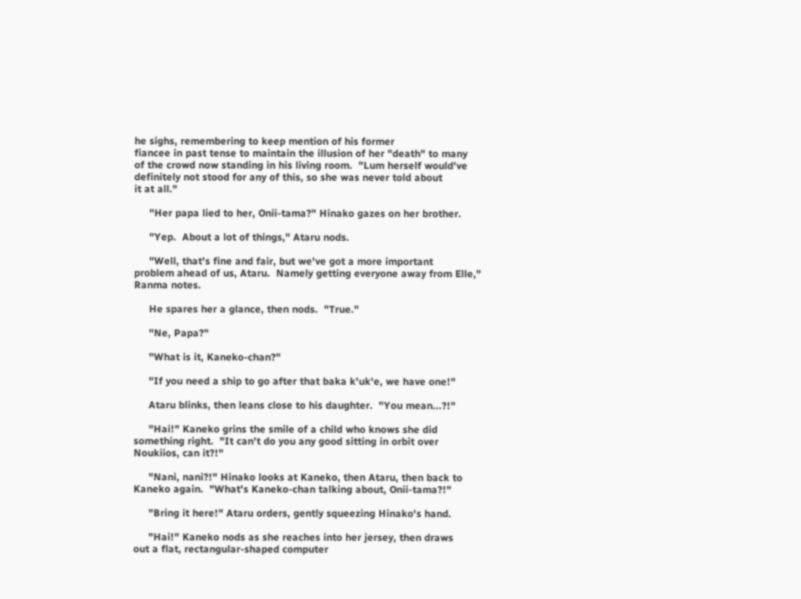he sighs, remembering to keep mention of his former
fiancee in past tense to maintain the illusion of her "death" to many
of the crowd now standing in his living room.  "Lum herself would've
definitely not stood for any of this, so she was never told about
it at all."

     "Her papa lied to her, Onii-tama?" Hinako gazes on her brother.

     "Yep.  About a lot of things," Ataru nods.

     "Well, that's fine and fair, but we've got a more important
problem ahead of us, Ataru.  Namely getting everyone away from Elle,"
Ranma notes.

     He spares her a glance, then nods.  "True."

     "Ne, Papa?"

     "What is it, Kaneko-chan?"

     "If you need a ship to go after that baka k'uk'e, we have one!"

     Ataru blinks, then leans close to his daughter.  "You mean...?!"

     "Hai!" Kaneko grins the smile of a child who knows she did
something right.  "It can't do you any good sitting in orbit over
Noukiios, can it?!"

     "Nani, nani?!" Hinako looks at Kaneko, then Ataru, then back to
Kaneko again.  "What's Kaneko-chan talking about, Onii-tama?!"

     "Bring it here!" Ataru orders, gently squeezing Hinako's hand.

     "Hai!" Kaneko nods as she reaches into her jersey, then draws
out a flat, rectangular-shaped computer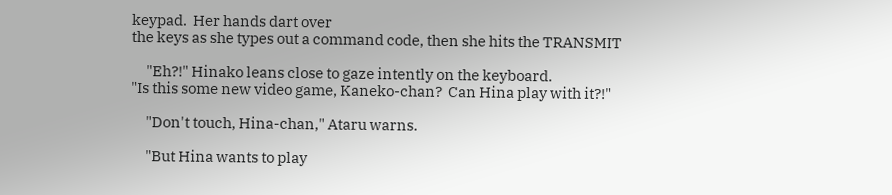keypad.  Her hands dart over
the keys as she types out a command code, then she hits the TRANSMIT

     "Eh?!" Hinako leans close to gaze intently on the keyboard.
"Is this some new video game, Kaneko-chan?  Can Hina play with it?!"

     "Don't touch, Hina-chan," Ataru warns.

     "But Hina wants to play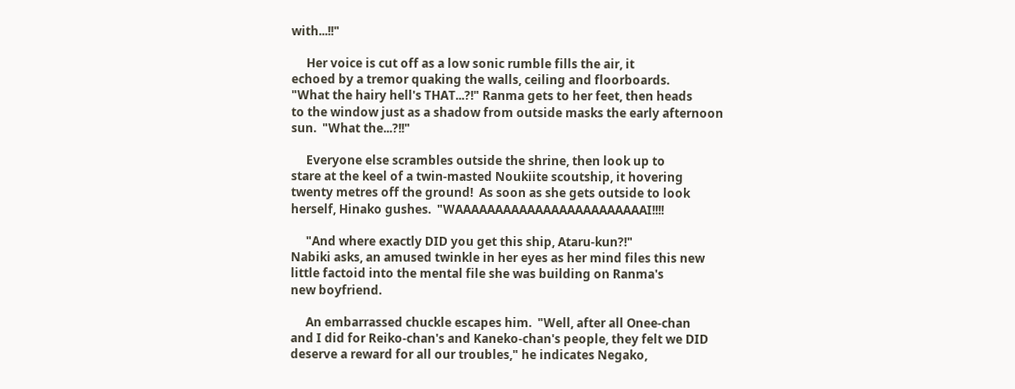with...!!"

     Her voice is cut off as a low sonic rumble fills the air, it
echoed by a tremor quaking the walls, ceiling and floorboards.
"What the hairy hell's THAT...?!" Ranma gets to her feet, then heads
to the window just as a shadow from outside masks the early afternoon
sun.  "What the...?!!"

     Everyone else scrambles outside the shrine, then look up to
stare at the keel of a twin-masted Noukiite scoutship, it hovering
twenty metres off the ground!  As soon as she gets outside to look
herself, Hinako gushes.  "WAAAAAAAAAAAAAAAAAAAAAAAAI!!!!

     "And where exactly DID you get this ship, Ataru-kun?!"
Nabiki asks, an amused twinkle in her eyes as her mind files this new
little factoid into the mental file she was building on Ranma's
new boyfriend.

     An embarrassed chuckle escapes him.  "Well, after all Onee-chan
and I did for Reiko-chan's and Kaneko-chan's people, they felt we DID
deserve a reward for all our troubles," he indicates Negako,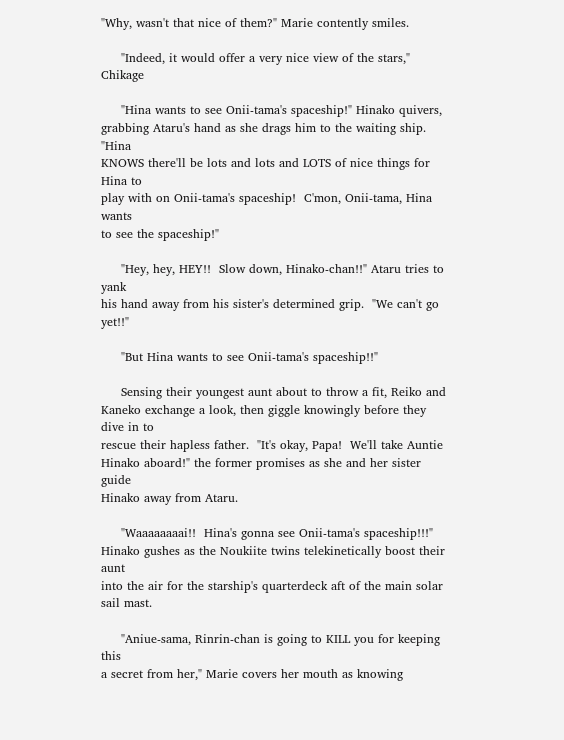"Why, wasn't that nice of them?" Marie contently smiles.

     "Indeed, it would offer a very nice view of the stars," Chikage

     "Hina wants to see Onii-tama's spaceship!" Hinako quivers,
grabbing Ataru's hand as she drags him to the waiting ship.  "Hina
KNOWS there'll be lots and lots and LOTS of nice things for Hina to
play with on Onii-tama's spaceship!  C'mon, Onii-tama, Hina wants
to see the spaceship!"

     "Hey, hey, HEY!!  Slow down, Hinako-chan!!" Ataru tries to yank
his hand away from his sister's determined grip.  "We can't go yet!!"

     "But Hina wants to see Onii-tama's spaceship!!"

     Sensing their youngest aunt about to throw a fit, Reiko and
Kaneko exchange a look, then giggle knowingly before they dive in to
rescue their hapless father.  "It's okay, Papa!  We'll take Auntie
Hinako aboard!" the former promises as she and her sister guide
Hinako away from Ataru.

     "Waaaaaaaai!!  Hina's gonna see Onii-tama's spaceship!!!"
Hinako gushes as the Noukiite twins telekinetically boost their aunt
into the air for the starship's quarterdeck aft of the main solar
sail mast.

     "Aniue-sama, Rinrin-chan is going to KILL you for keeping this
a secret from her," Marie covers her mouth as knowing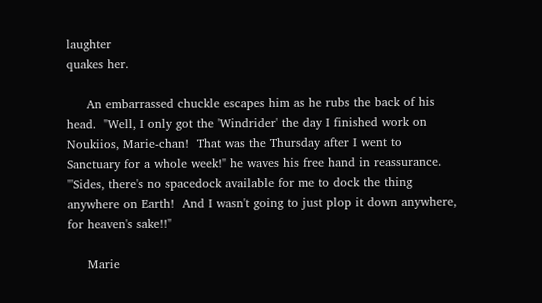laughter
quakes her.

     An embarrassed chuckle escapes him as he rubs the back of his
head.  "Well, I only got the 'Windrider' the day I finished work on
Noukiios, Marie-chan!  That was the Thursday after I went to
Sanctuary for a whole week!" he waves his free hand in reassurance.
"'Sides, there's no spacedock available for me to dock the thing
anywhere on Earth!  And I wasn't going to just plop it down anywhere,
for heaven's sake!!"

     Marie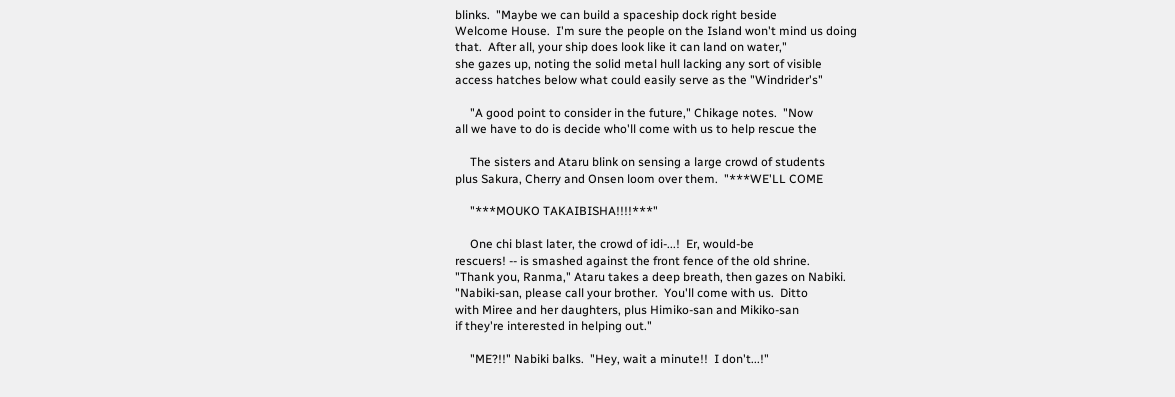blinks.  "Maybe we can build a spaceship dock right beside
Welcome House.  I'm sure the people on the Island won't mind us doing
that.  After all, your ship does look like it can land on water,"
she gazes up, noting the solid metal hull lacking any sort of visible
access hatches below what could easily serve as the "Windrider's"

     "A good point to consider in the future," Chikage notes.  "Now
all we have to do is decide who'll come with us to help rescue the

     The sisters and Ataru blink on sensing a large crowd of students
plus Sakura, Cherry and Onsen loom over them.  "***WE'LL COME

     "***MOUKO TAKAIBISHA!!!!***"

     One chi blast later, the crowd of idi-...!  Er, would-be
rescuers! -- is smashed against the front fence of the old shrine.
"Thank you, Ranma," Ataru takes a deep breath, then gazes on Nabiki.
"Nabiki-san, please call your brother.  You'll come with us.  Ditto
with Miree and her daughters, plus Himiko-san and Mikiko-san
if they're interested in helping out."

     "ME?!!" Nabiki balks.  "Hey, wait a minute!!  I don't...!"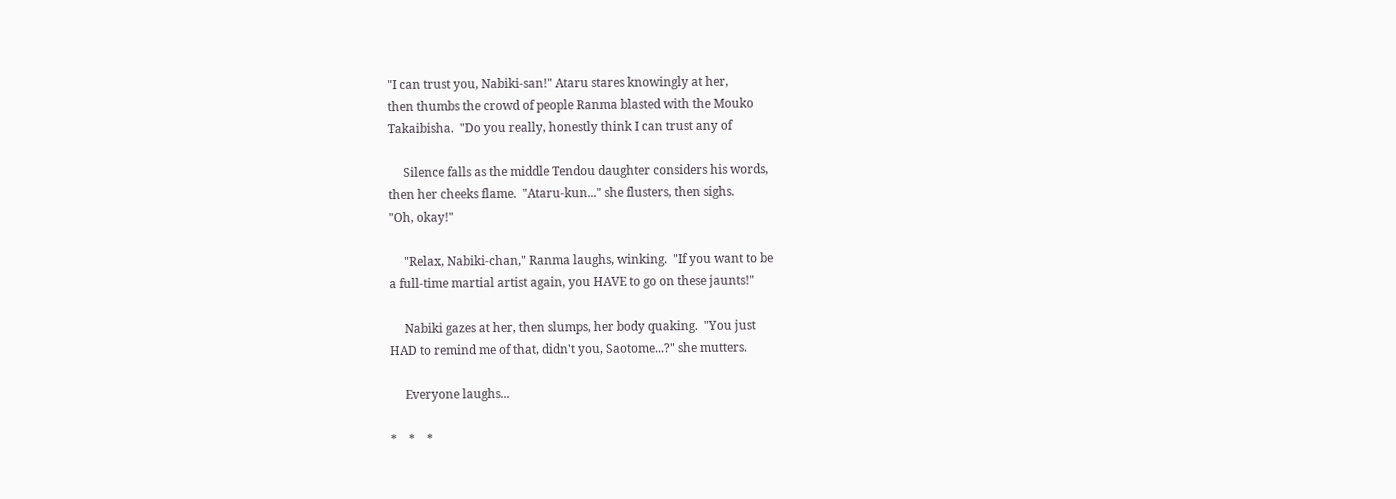"I can trust you, Nabiki-san!" Ataru stares knowingly at her,
then thumbs the crowd of people Ranma blasted with the Mouko
Takaibisha.  "Do you really, honestly think I can trust any of

     Silence falls as the middle Tendou daughter considers his words,
then her cheeks flame.  "Ataru-kun..." she flusters, then sighs.
"Oh, okay!"

     "Relax, Nabiki-chan," Ranma laughs, winking.  "If you want to be
a full-time martial artist again, you HAVE to go on these jaunts!"

     Nabiki gazes at her, then slumps, her body quaking.  "You just
HAD to remind me of that, didn't you, Saotome...?" she mutters.

     Everyone laughs...

*    *    *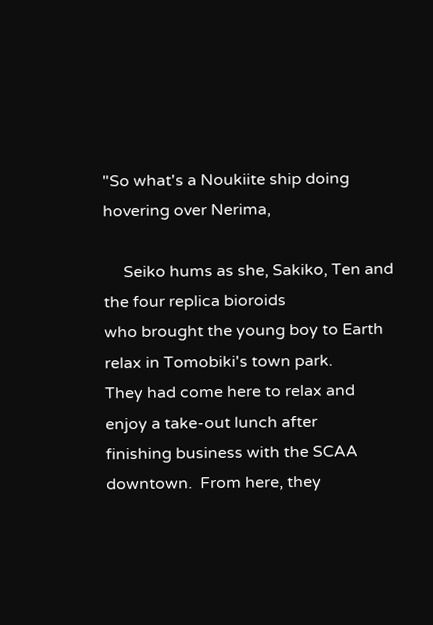"So what's a Noukiite ship doing hovering over Nerima,

     Seiko hums as she, Sakiko, Ten and the four replica bioroids
who brought the young boy to Earth relax in Tomobiki's town park.
They had come here to relax and enjoy a take-out lunch after
finishing business with the SCAA downtown.  From here, they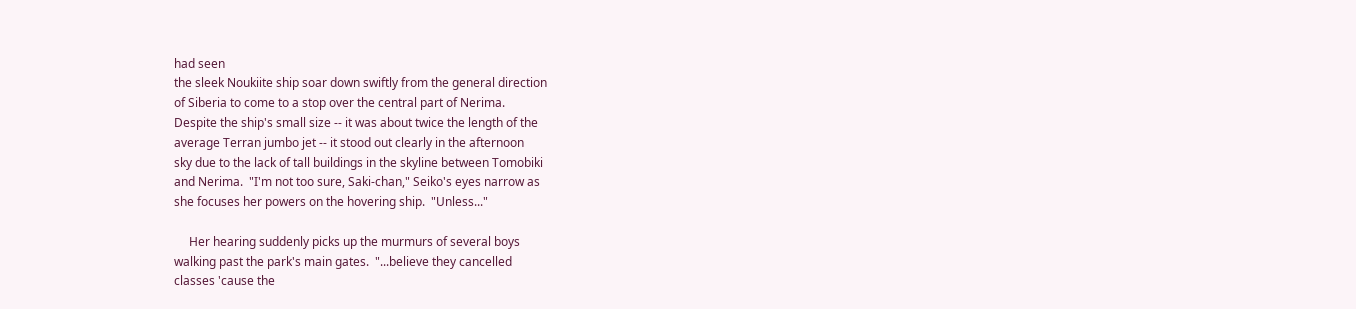had seen
the sleek Noukiite ship soar down swiftly from the general direction
of Siberia to come to a stop over the central part of Nerima.
Despite the ship's small size -- it was about twice the length of the
average Terran jumbo jet -- it stood out clearly in the afternoon
sky due to the lack of tall buildings in the skyline between Tomobiki
and Nerima.  "I'm not too sure, Saki-chan," Seiko's eyes narrow as
she focuses her powers on the hovering ship.  "Unless..."

     Her hearing suddenly picks up the murmurs of several boys
walking past the park's main gates.  "...believe they cancelled
classes 'cause the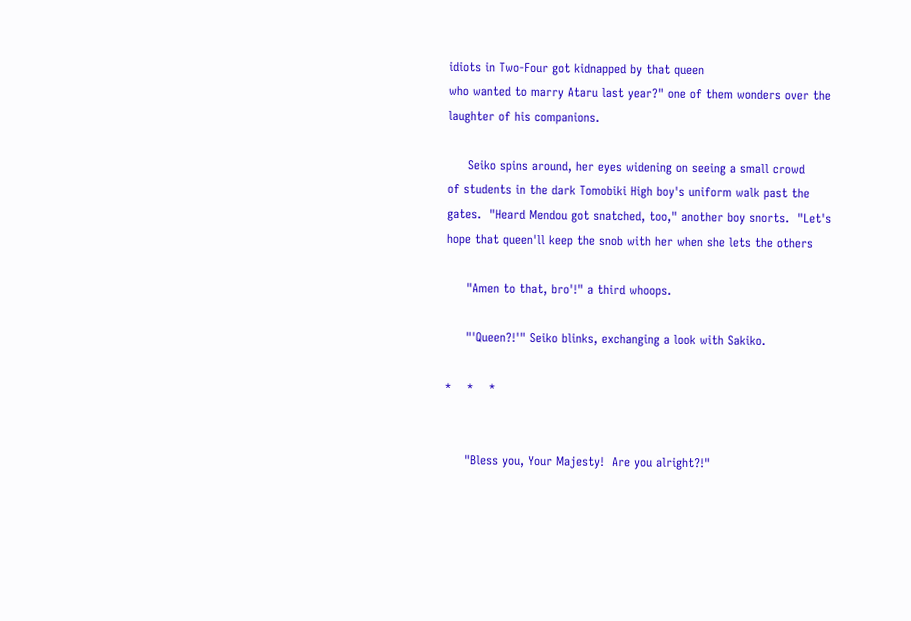idiots in Two-Four got kidnapped by that queen
who wanted to marry Ataru last year?" one of them wonders over the
laughter of his companions.

     Seiko spins around, her eyes widening on seeing a small crowd
of students in the dark Tomobiki High boy's uniform walk past the
gates.  "Heard Mendou got snatched, too," another boy snorts.  "Let's
hope that queen'll keep the snob with her when she lets the others

     "Amen to that, bro'!" a third whoops.

     "'Queen?!'" Seiko blinks, exchanging a look with Sakiko.

*    *    *


     "Bless you, Your Majesty!  Are you alright?!"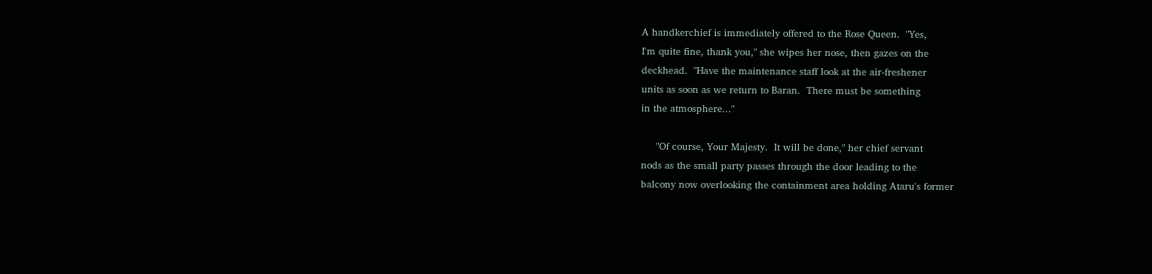A handkerchief is immediately offered to the Rose Queen.  "Yes,
I'm quite fine, thank you," she wipes her nose, then gazes on the
deckhead.  "Have the maintenance staff look at the air-freshener
units as soon as we return to Baran.  There must be something
in the atmosphere..."

     "Of course, Your Majesty.  It will be done," her chief servant
nods as the small party passes through the door leading to the
balcony now overlooking the containment area holding Ataru's former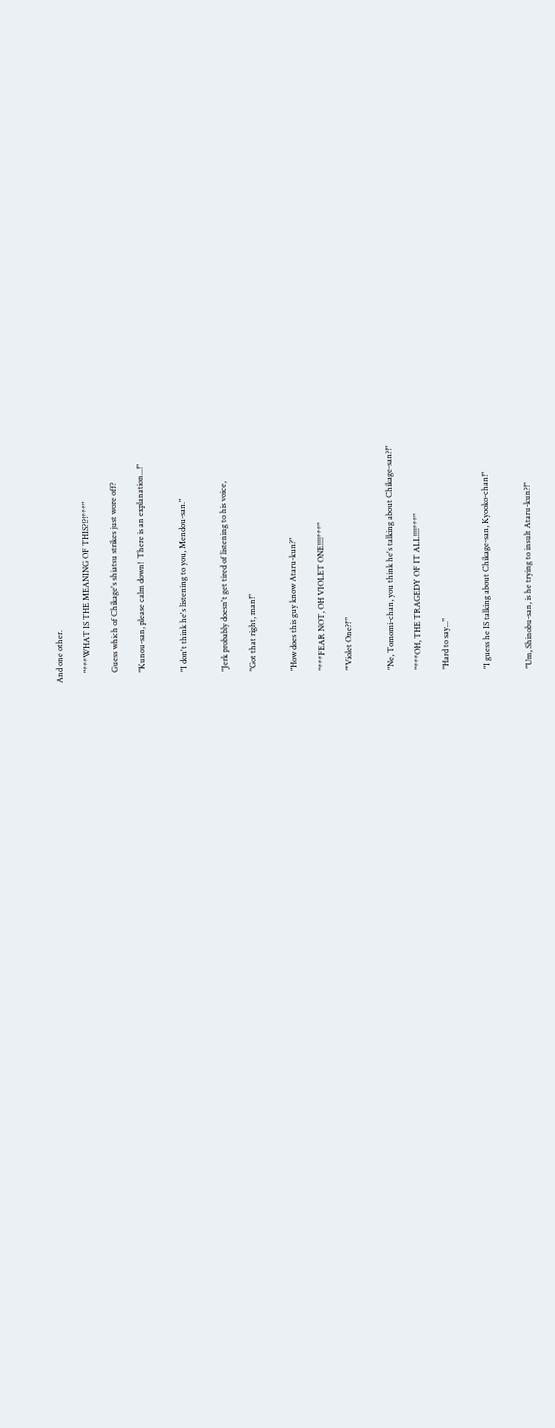And one other.

     "***WHAT IS THE MEANING OF THIS?!?!***"

     Guess which of Chikage's shiatsu strikes just wore off?

     "Kunou-san, please calm down!  There is an explanation...!"


     "I don't think he's listening to you, Mendou-san."


     "Jerk probably doesn't get tired of listening to his voice,

     "Got that right, man!"


     "How does this guy know Ataru-kun?"

     "***FEAR NOT, OH VIOLET ONE!!!!***"

     "'Violet One?!'"


     "Ne, Tomomi-chan, you think he's talking about Chikage-san?!"

     "***OH, THE TRAGEDY OF IT ALL!!!!***"

     "Hard to say..."


     "I guess he IS talking about Chikage-san, Kyooko-chan!"


     "Um, Shinobu-san, is he trying to insult Ataru-kun?!"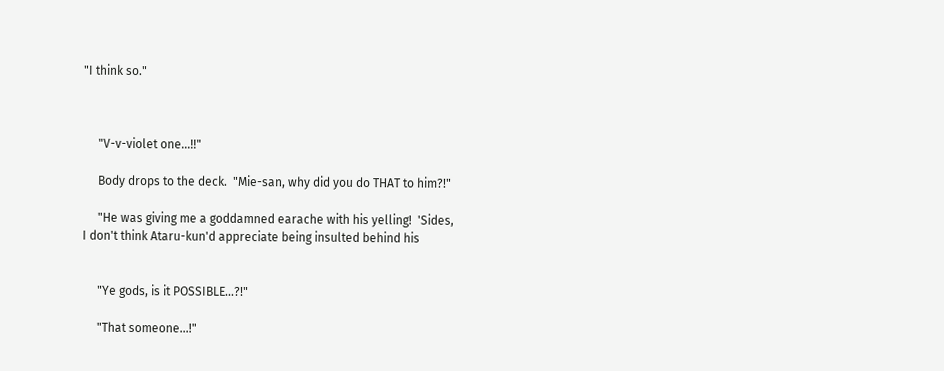"I think so."



     "V-v-violet one...!!"

     Body drops to the deck.  "Mie-san, why did you do THAT to him?!"

     "He was giving me a goddamned earache with his yelling!  'Sides,
I don't think Ataru-kun'd appreciate being insulted behind his


     "Ye gods, is it POSSIBLE...?!"

     "That someone...!"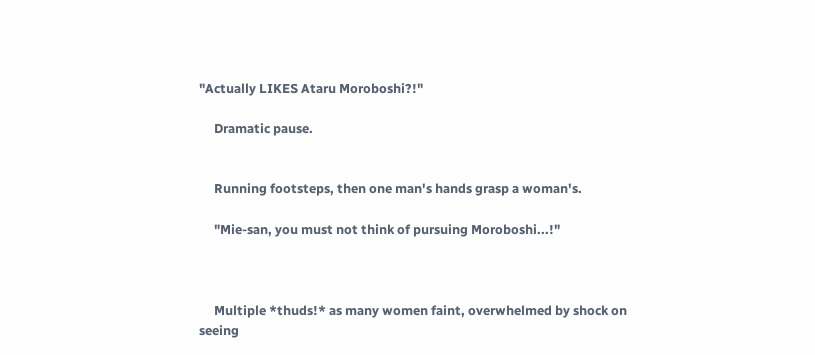"Actually LIKES Ataru Moroboshi?!"

     Dramatic pause.


     Running footsteps, then one man's hands grasp a woman's.

     "Mie-san, you must not think of pursuing Moroboshi...!"



     Multiple *thuds!* as many women faint, overwhelmed by shock on
seeing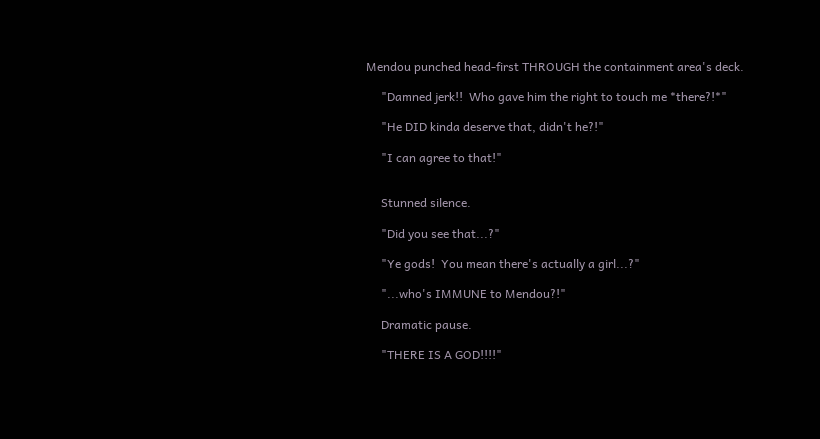Mendou punched head-first THROUGH the containment area's deck.

     "Damned jerk!!  Who gave him the right to touch me *there?!*"

     "He DID kinda deserve that, didn't he?!"

     "I can agree to that!"


     Stunned silence.

     "Did you see that...?"

     "Ye gods!  You mean there's actually a girl...?"

     "...who's IMMUNE to Mendou?!"

     Dramatic pause.

     "THERE IS A GOD!!!!"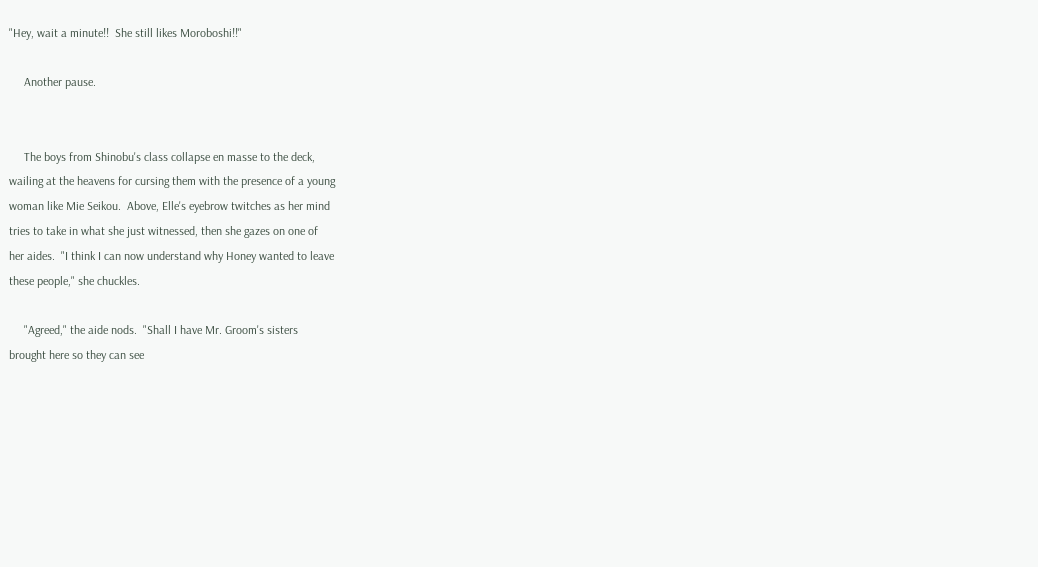"Hey, wait a minute!!  She still likes Moroboshi!!"

     Another pause.


     The boys from Shinobu's class collapse en masse to the deck,
wailing at the heavens for cursing them with the presence of a young
woman like Mie Seikou.  Above, Elle's eyebrow twitches as her mind
tries to take in what she just witnessed, then she gazes on one of
her aides.  "I think I can now understand why Honey wanted to leave
these people," she chuckles.

     "Agreed," the aide nods.  "Shall I have Mr. Groom's sisters
brought here so they can see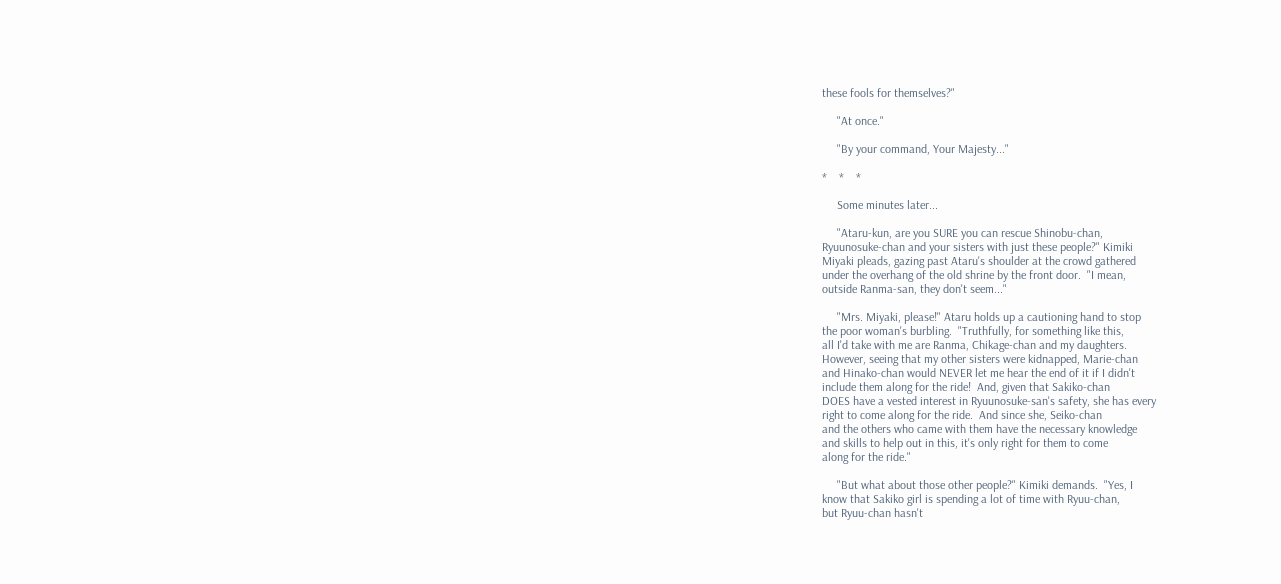these fools for themselves?"

     "At once."

     "By your command, Your Majesty..."

*    *    *

     Some minutes later...

     "Ataru-kun, are you SURE you can rescue Shinobu-chan,
Ryuunosuke-chan and your sisters with just these people?" Kimiki
Miyaki pleads, gazing past Ataru's shoulder at the crowd gathered
under the overhang of the old shrine by the front door.  "I mean,
outside Ranma-san, they don't seem..."

     "Mrs. Miyaki, please!" Ataru holds up a cautioning hand to stop
the poor woman's burbling.  "Truthfully, for something like this,
all I'd take with me are Ranma, Chikage-chan and my daughters.
However, seeing that my other sisters were kidnapped, Marie-chan
and Hinako-chan would NEVER let me hear the end of it if I didn't
include them along for the ride!  And, given that Sakiko-chan
DOES have a vested interest in Ryuunosuke-san's safety, she has every
right to come along for the ride.  And since she, Seiko-chan
and the others who came with them have the necessary knowledge
and skills to help out in this, it's only right for them to come
along for the ride."

     "But what about those other people?" Kimiki demands.  "Yes, I
know that Sakiko girl is spending a lot of time with Ryuu-chan,
but Ryuu-chan hasn't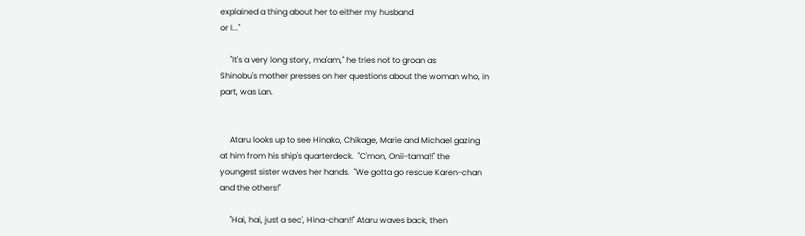explained a thing about her to either my husband
or I..."

     "It's a very long story, ma'am," he tries not to groan as
Shinobu's mother presses on her questions about the woman who, in
part, was Lan.


     Ataru looks up to see Hinako, Chikage, Marie and Michael gazing
at him from his ship's quarterdeck.  "C'mon, Onii-tama!!" the
youngest sister waves her hands.  "We gotta go rescue Karen-chan
and the others!"

     "Hai, hai, just a sec', Hina-chan!!" Ataru waves back, then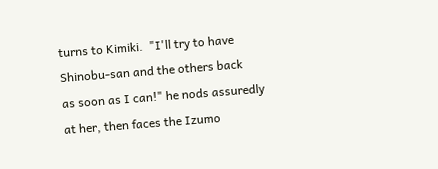turns to Kimiki.  "I'll try to have Shinobu-san and the others back
as soon as I can!" he nods assuredly at her, then faces the Izumo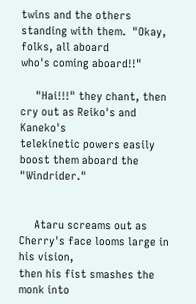twins and the others standing with them.  "Okay, folks, all aboard
who's coming aboard!!"

     "Hai!!!" they chant, then cry out as Reiko's and Kaneko's
telekinetic powers easily boost them aboard the "Windrider."


     Ataru screams out as Cherry's face looms large in his vision,
then his fist smashes the monk into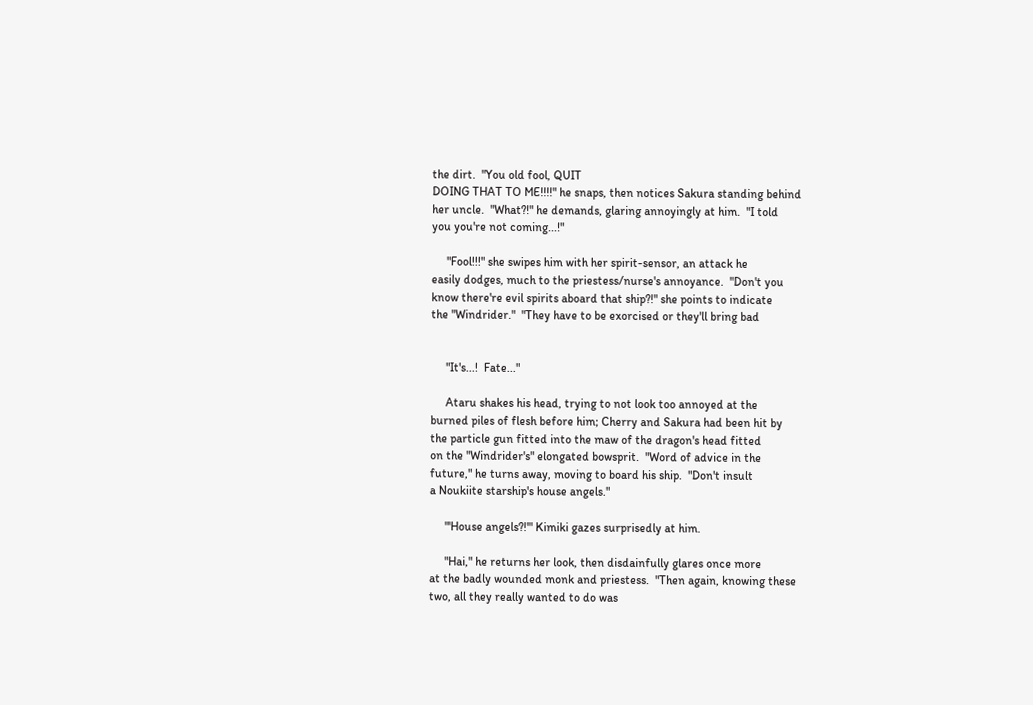the dirt.  "You old fool, QUIT
DOING THAT TO ME!!!!" he snaps, then notices Sakura standing behind
her uncle.  "What?!" he demands, glaring annoyingly at him.  "I told
you you're not coming...!"

     "Fool!!!" she swipes him with her spirit-sensor, an attack he
easily dodges, much to the priestess/nurse's annoyance.  "Don't you
know there're evil spirits aboard that ship?!" she points to indicate
the "Windrider."  "They have to be exorcised or they'll bring bad


     "It's...!  Fate..."

     Ataru shakes his head, trying to not look too annoyed at the
burned piles of flesh before him; Cherry and Sakura had been hit by
the particle gun fitted into the maw of the dragon's head fitted
on the "Windrider's" elongated bowsprit.  "Word of advice in the
future," he turns away, moving to board his ship.  "Don't insult
a Noukiite starship's house angels."

     "'House angels?!'" Kimiki gazes surprisedly at him.

     "Hai," he returns her look, then disdainfully glares once more
at the badly wounded monk and priestess.  "Then again, knowing these
two, all they really wanted to do was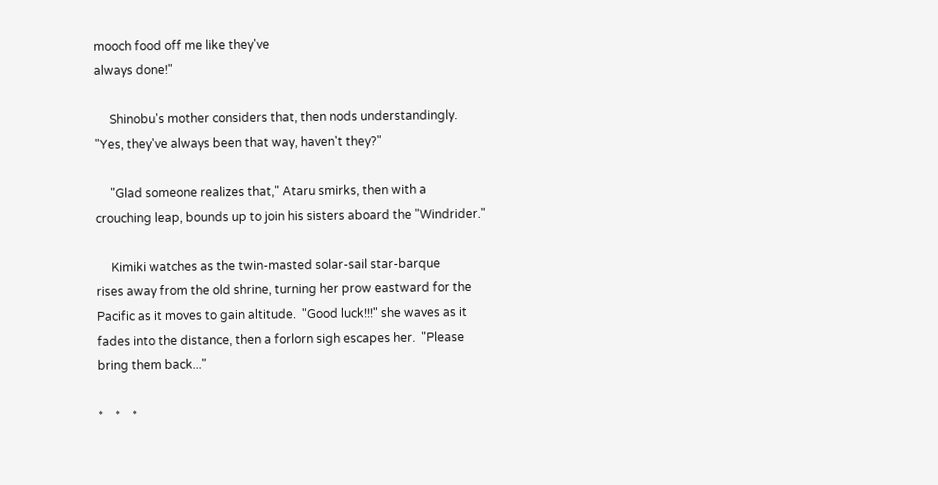mooch food off me like they've
always done!"

     Shinobu's mother considers that, then nods understandingly.
"Yes, they've always been that way, haven't they?"

     "Glad someone realizes that," Ataru smirks, then with a
crouching leap, bounds up to join his sisters aboard the "Windrider."

     Kimiki watches as the twin-masted solar-sail star-barque
rises away from the old shrine, turning her prow eastward for the
Pacific as it moves to gain altitude.  "Good luck!!!" she waves as it
fades into the distance, then a forlorn sigh escapes her.  "Please
bring them back..."

*    *    *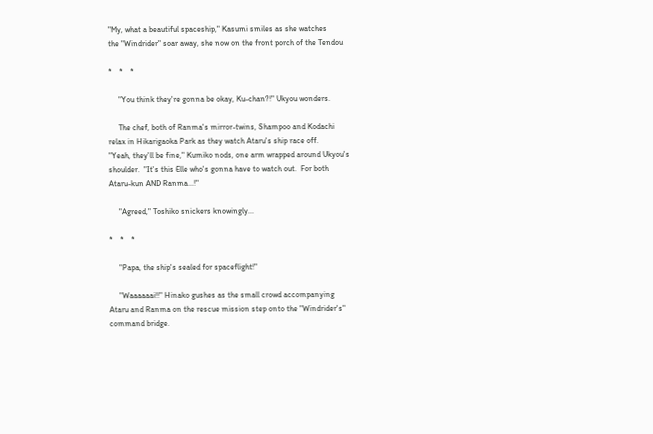"My, what a beautiful spaceship," Kasumi smiles as she watches
the "Windrider" soar away, she now on the front porch of the Tendou

*    *    *

     "You think they're gonna be okay, Ku-chan?!" Ukyou wonders.

     The chef, both of Ranma's mirror-twins, Shampoo and Kodachi
relax in Hikarigaoka Park as they watch Ataru's ship race off.
"Yeah, they'll be fine," Kumiko nods, one arm wrapped around Ukyou's
shoulder.  "It's this Elle who's gonna have to watch out.  For both
Ataru-kun AND Ranma...!"

     "Agreed," Toshiko snickers knowingly...

*    *    *

     "Papa, the ship's sealed for spaceflight!"

     "Waaaaaai!!" Hinako gushes as the small crowd accompanying
Ataru and Ranma on the rescue mission step onto the "Windrider's"
command bridge.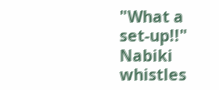"What a set-up!!" Nabiki whistles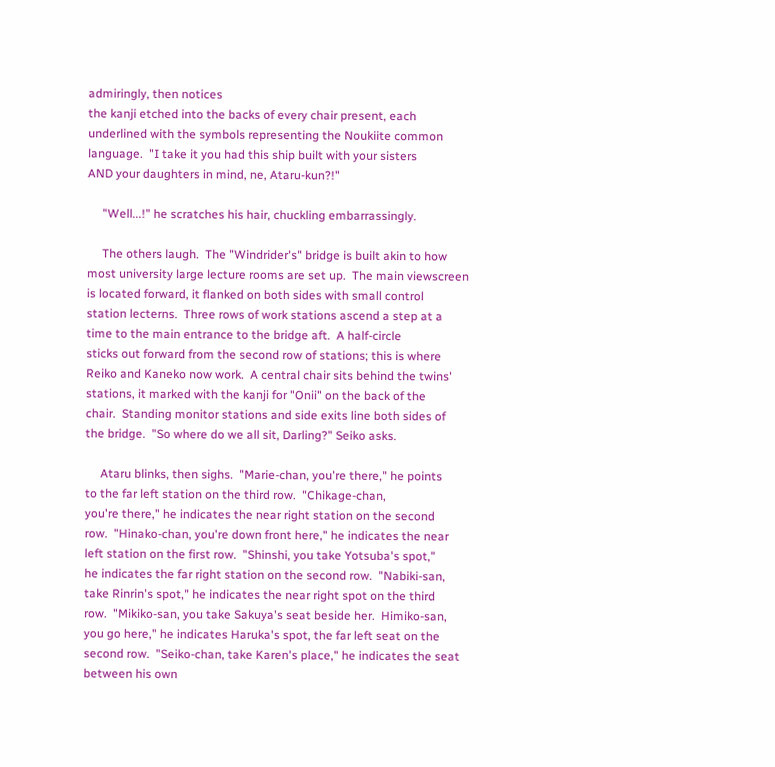admiringly, then notices
the kanji etched into the backs of every chair present, each
underlined with the symbols representing the Noukiite common
language.  "I take it you had this ship built with your sisters
AND your daughters in mind, ne, Ataru-kun?!"

     "Well...!" he scratches his hair, chuckling embarrassingly.

     The others laugh.  The "Windrider's" bridge is built akin to how
most university large lecture rooms are set up.  The main viewscreen
is located forward, it flanked on both sides with small control
station lecterns.  Three rows of work stations ascend a step at a
time to the main entrance to the bridge aft.  A half-circle
sticks out forward from the second row of stations; this is where
Reiko and Kaneko now work.  A central chair sits behind the twins'
stations, it marked with the kanji for "Onii" on the back of the
chair.  Standing monitor stations and side exits line both sides of
the bridge.  "So where do we all sit, Darling?" Seiko asks.

     Ataru blinks, then sighs.  "Marie-chan, you're there," he points
to the far left station on the third row.  "Chikage-chan,
you're there," he indicates the near right station on the second
row.  "Hinako-chan, you're down front here," he indicates the near
left station on the first row.  "Shinshi, you take Yotsuba's spot,"
he indicates the far right station on the second row.  "Nabiki-san,
take Rinrin's spot," he indicates the near right spot on the third
row.  "Mikiko-san, you take Sakuya's seat beside her.  Himiko-san,
you go here," he indicates Haruka's spot, the far left seat on the
second row.  "Seiko-chan, take Karen's place," he indicates the seat
between his own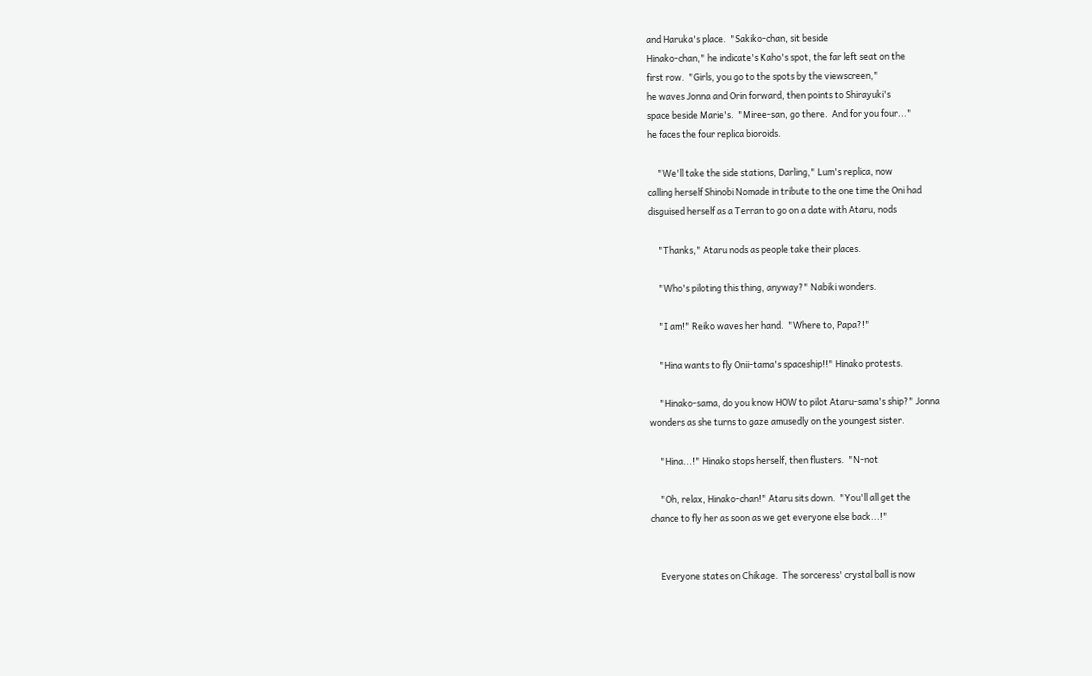and Haruka's place.  "Sakiko-chan, sit beside
Hinako-chan," he indicate's Kaho's spot, the far left seat on the
first row.  "Girls, you go to the spots by the viewscreen,"
he waves Jonna and Orin forward, then points to Shirayuki's
space beside Marie's.  "Miree-san, go there.  And for you four..."
he faces the four replica bioroids.

     "We'll take the side stations, Darling," Lum's replica, now
calling herself Shinobi Nomade in tribute to the one time the Oni had
disguised herself as a Terran to go on a date with Ataru, nods

     "Thanks," Ataru nods as people take their places.

     "Who's piloting this thing, anyway?" Nabiki wonders.

     "I am!" Reiko waves her hand.  "Where to, Papa?!"

     "Hina wants to fly Onii-tama's spaceship!!" Hinako protests.

     "Hinako-sama, do you know HOW to pilot Ataru-sama's ship?" Jonna
wonders as she turns to gaze amusedly on the youngest sister.

     "Hina...!" Hinako stops herself, then flusters.  "N-not

     "Oh, relax, Hinako-chan!" Ataru sits down.  "You'll all get the
chance to fly her as soon as we get everyone else back...!"


     Everyone states on Chikage.  The sorceress' crystal ball is now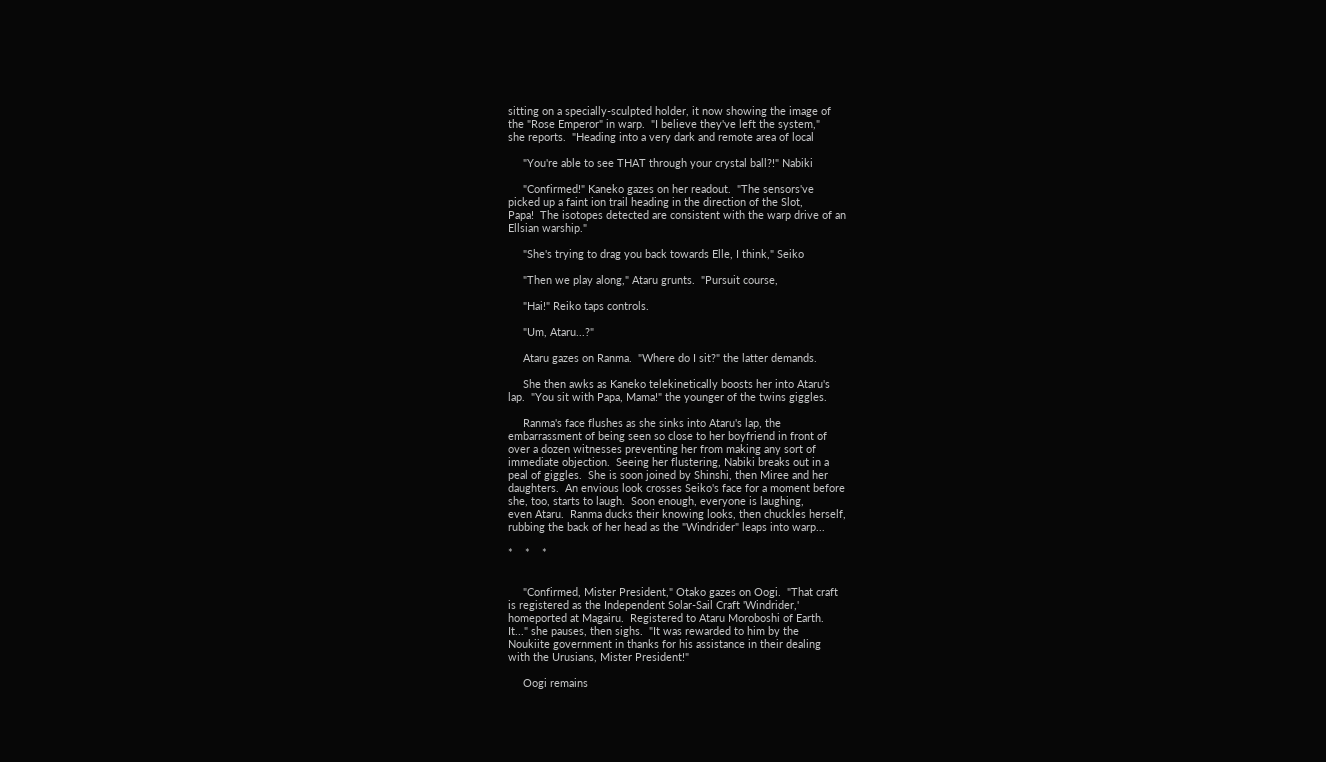sitting on a specially-sculpted holder, it now showing the image of
the "Rose Emperor" in warp.  "I believe they've left the system,"
she reports.  "Heading into a very dark and remote area of local

     "You're able to see THAT through your crystal ball?!" Nabiki

     "Confirmed!" Kaneko gazes on her readout.  "The sensors've
picked up a faint ion trail heading in the direction of the Slot,
Papa!  The isotopes detected are consistent with the warp drive of an
Ellsian warship."

     "She's trying to drag you back towards Elle, I think," Seiko

     "Then we play along," Ataru grunts.  "Pursuit course,

     "Hai!" Reiko taps controls.

     "Um, Ataru...?"

     Ataru gazes on Ranma.  "Where do I sit?" the latter demands.

     She then awks as Kaneko telekinetically boosts her into Ataru's
lap.  "You sit with Papa, Mama!" the younger of the twins giggles.

     Ranma's face flushes as she sinks into Ataru's lap, the
embarrassment of being seen so close to her boyfriend in front of
over a dozen witnesses preventing her from making any sort of
immediate objection.  Seeing her flustering, Nabiki breaks out in a
peal of giggles.  She is soon joined by Shinshi, then Miree and her
daughters.  An envious look crosses Seiko's face for a moment before
she, too, starts to laugh.  Soon enough, everyone is laughing,
even Ataru.  Ranma ducks their knowing looks, then chuckles herself,
rubbing the back of her head as the "Windrider" leaps into warp...

*    *    *


     "Confirmed, Mister President," Otako gazes on Oogi.  "That craft
is registered as the Independent Solar-Sail Craft 'Windrider,'
homeported at Magairu.  Registered to Ataru Moroboshi of Earth.
It..." she pauses, then sighs.  "It was rewarded to him by the
Noukiite government in thanks for his assistance in their dealing
with the Urusians, Mister President!"

     Oogi remains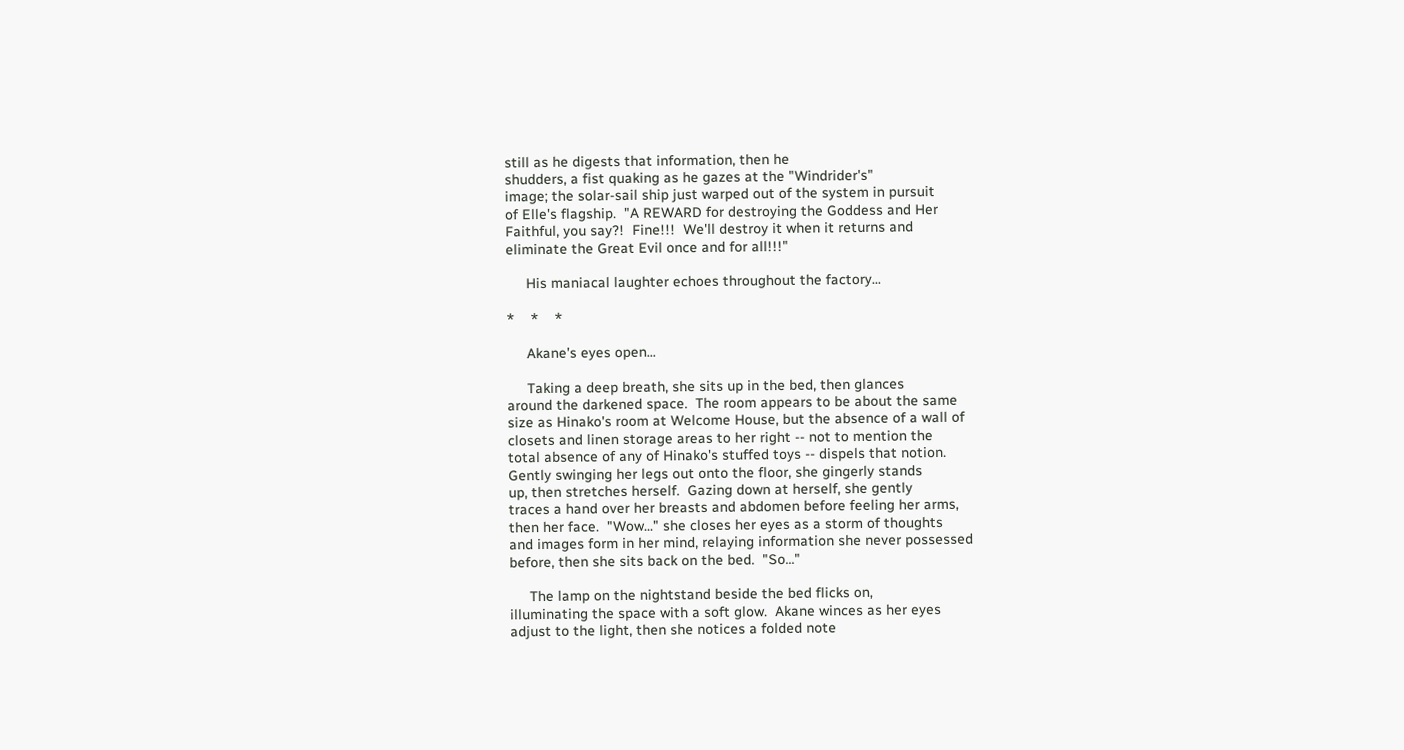still as he digests that information, then he
shudders, a fist quaking as he gazes at the "Windrider's"
image; the solar-sail ship just warped out of the system in pursuit
of Elle's flagship.  "A REWARD for destroying the Goddess and Her
Faithful, you say?!  Fine!!!  We'll destroy it when it returns and
eliminate the Great Evil once and for all!!!"

     His maniacal laughter echoes throughout the factory...

*    *    *

     Akane's eyes open...

     Taking a deep breath, she sits up in the bed, then glances
around the darkened space.  The room appears to be about the same
size as Hinako's room at Welcome House, but the absence of a wall of
closets and linen storage areas to her right -- not to mention the
total absence of any of Hinako's stuffed toys -- dispels that notion.
Gently swinging her legs out onto the floor, she gingerly stands
up, then stretches herself.  Gazing down at herself, she gently
traces a hand over her breasts and abdomen before feeling her arms,
then her face.  "Wow..." she closes her eyes as a storm of thoughts
and images form in her mind, relaying information she never possessed
before, then she sits back on the bed.  "So..."

     The lamp on the nightstand beside the bed flicks on,
illuminating the space with a soft glow.  Akane winces as her eyes
adjust to the light, then she notices a folded note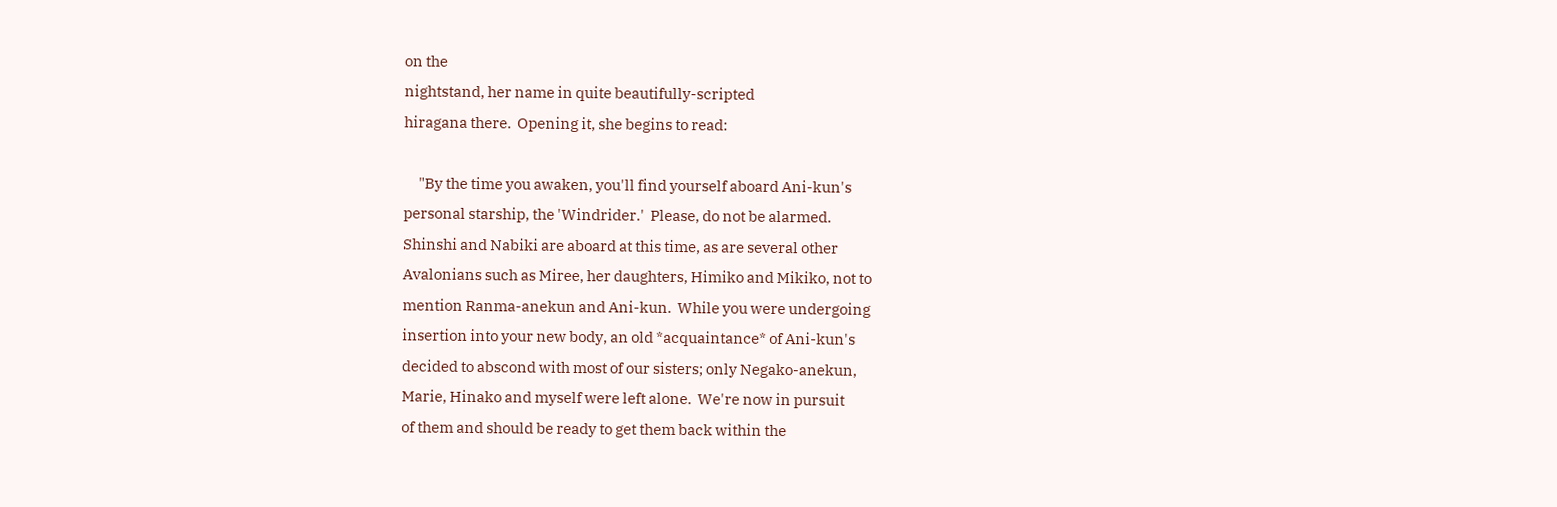on the
nightstand, her name in quite beautifully-scripted
hiragana there.  Opening it, she begins to read:

     "By the time you awaken, you'll find yourself aboard Ani-kun's
personal starship, the 'Windrider.'  Please, do not be alarmed.
Shinshi and Nabiki are aboard at this time, as are several other
Avalonians such as Miree, her daughters, Himiko and Mikiko, not to
mention Ranma-anekun and Ani-kun.  While you were undergoing
insertion into your new body, an old *acquaintance* of Ani-kun's
decided to abscond with most of our sisters; only Negako-anekun,
Marie, Hinako and myself were left alone.  We're now in pursuit
of them and should be ready to get them back within the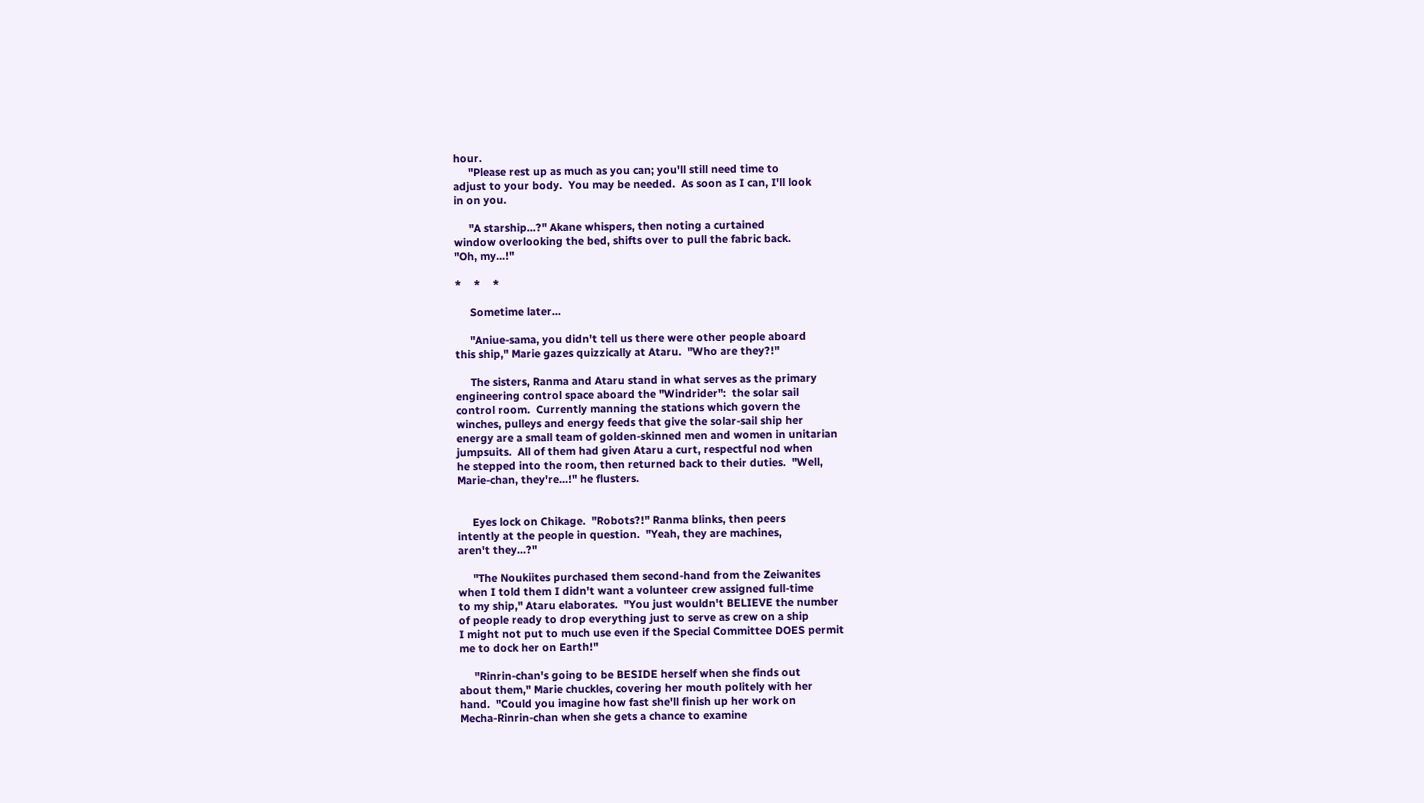hour.
     "Please rest up as much as you can; you'll still need time to
adjust to your body.  You may be needed.  As soon as I can, I'll look
in on you.

     "A starship...?" Akane whispers, then noting a curtained
window overlooking the bed, shifts over to pull the fabric back.
"Oh, my...!"

*    *    *

     Sometime later...

     "Aniue-sama, you didn't tell us there were other people aboard
this ship," Marie gazes quizzically at Ataru.  "Who are they?!"

     The sisters, Ranma and Ataru stand in what serves as the primary
engineering control space aboard the "Windrider":  the solar sail
control room.  Currently manning the stations which govern the
winches, pulleys and energy feeds that give the solar-sail ship her
energy are a small team of golden-skinned men and women in unitarian
jumpsuits.  All of them had given Ataru a curt, respectful nod when
he stepped into the room, then returned back to their duties.  "Well,
Marie-chan, they're...!" he flusters.


     Eyes lock on Chikage.  "Robots?!" Ranma blinks, then peers
intently at the people in question.  "Yeah, they are machines,
aren't they...?"

     "The Noukiites purchased them second-hand from the Zeiwanites
when I told them I didn't want a volunteer crew assigned full-time
to my ship," Ataru elaborates.  "You just wouldn't BELIEVE the number
of people ready to drop everything just to serve as crew on a ship
I might not put to much use even if the Special Committee DOES permit
me to dock her on Earth!"

     "Rinrin-chan's going to be BESIDE herself when she finds out
about them," Marie chuckles, covering her mouth politely with her
hand.  "Could you imagine how fast she'll finish up her work on
Mecha-Rinrin-chan when she gets a chance to examine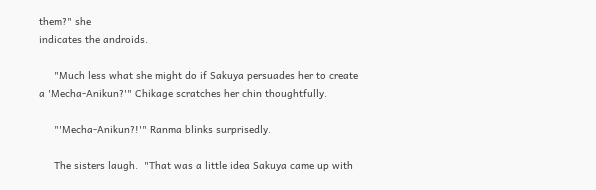them?" she
indicates the androids.

     "Much less what she might do if Sakuya persuades her to create
a 'Mecha-Anikun?'" Chikage scratches her chin thoughtfully.

     "'Mecha-Anikun?!'" Ranma blinks surprisedly.

     The sisters laugh.  "That was a little idea Sakuya came up with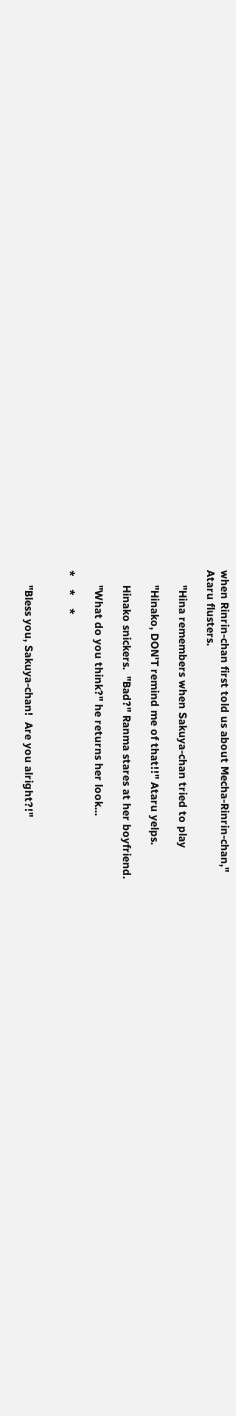when Rinrin-chan first told us about Mecha-Rinrin-chan,"
Ataru flusters.

     "Hina remembers when Sakuya-chan tried to play

     "Hinako, DON'T remind me of that!!" Ataru yelps.

     Hinako snickers.  "Bad?" Ranma stares at her boyfriend.

     "What do you think?" he returns her look...

*    *    *


     "Bless you, Sakuya-chan!  Are you alright?!"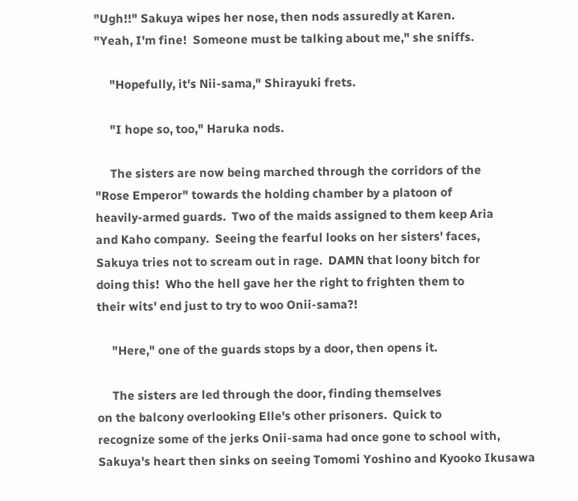"Ugh!!" Sakuya wipes her nose, then nods assuredly at Karen.
"Yeah, I'm fine!  Someone must be talking about me," she sniffs.

     "Hopefully, it's Nii-sama," Shirayuki frets.

     "I hope so, too," Haruka nods.

     The sisters are now being marched through the corridors of the
"Rose Emperor" towards the holding chamber by a platoon of
heavily-armed guards.  Two of the maids assigned to them keep Aria
and Kaho company.  Seeing the fearful looks on her sisters' faces,
Sakuya tries not to scream out in rage.  DAMN that loony bitch for
doing this!  Who the hell gave her the right to frighten them to
their wits' end just to try to woo Onii-sama?!

     "Here," one of the guards stops by a door, then opens it.

     The sisters are led through the door, finding themselves
on the balcony overlooking Elle's other prisoners.  Quick to
recognize some of the jerks Onii-sama had once gone to school with,
Sakuya's heart then sinks on seeing Tomomi Yoshino and Kyooko Ikusawa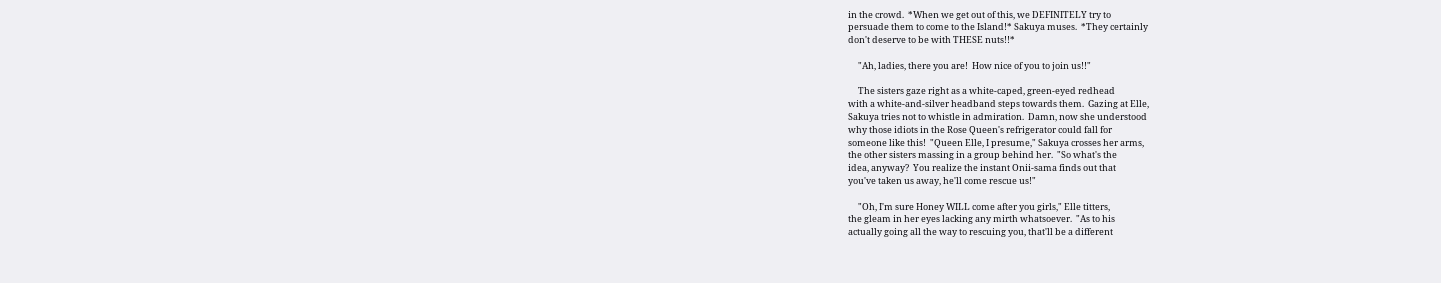in the crowd.  *When we get out of this, we DEFINITELY try to
persuade them to come to the Island!* Sakuya muses.  *They certainly
don't deserve to be with THESE nuts!!*

     "Ah, ladies, there you are!  How nice of you to join us!!"

     The sisters gaze right as a white-caped, green-eyed redhead
with a white-and-silver headband steps towards them.  Gazing at Elle,
Sakuya tries not to whistle in admiration.  Damn, now she understood
why those idiots in the Rose Queen's refrigerator could fall for
someone like this!  "Queen Elle, I presume," Sakuya crosses her arms,
the other sisters massing in a group behind her.  "So what's the
idea, anyway?  You realize the instant Onii-sama finds out that
you've taken us away, he'll come rescue us!"

     "Oh, I'm sure Honey WILL come after you girls," Elle titters,
the gleam in her eyes lacking any mirth whatsoever.  "As to his
actually going all the way to rescuing you, that'll be a different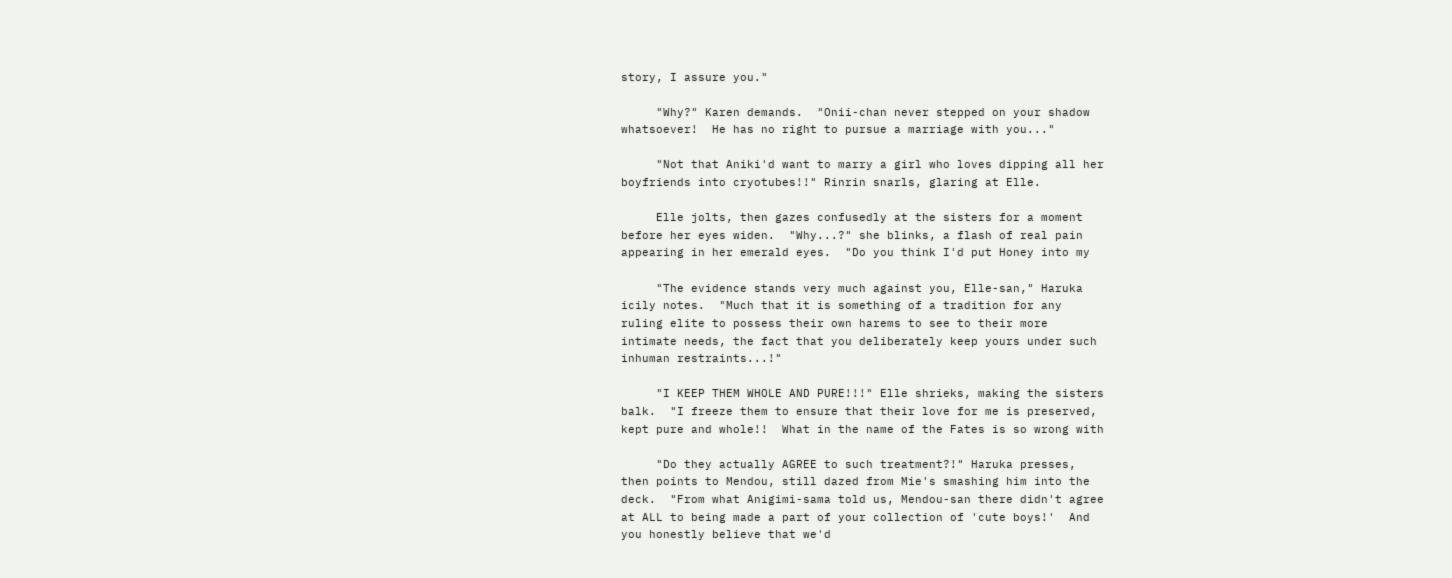story, I assure you."

     "Why?" Karen demands.  "Onii-chan never stepped on your shadow
whatsoever!  He has no right to pursue a marriage with you..."

     "Not that Aniki'd want to marry a girl who loves dipping all her
boyfriends into cryotubes!!" Rinrin snarls, glaring at Elle.

     Elle jolts, then gazes confusedly at the sisters for a moment
before her eyes widen.  "Why...?" she blinks, a flash of real pain
appearing in her emerald eyes.  "Do you think I'd put Honey into my

     "The evidence stands very much against you, Elle-san," Haruka
icily notes.  "Much that it is something of a tradition for any
ruling elite to possess their own harems to see to their more
intimate needs, the fact that you deliberately keep yours under such
inhuman restraints...!"

     "I KEEP THEM WHOLE AND PURE!!!" Elle shrieks, making the sisters
balk.  "I freeze them to ensure that their love for me is preserved,
kept pure and whole!!  What in the name of the Fates is so wrong with

     "Do they actually AGREE to such treatment?!" Haruka presses,
then points to Mendou, still dazed from Mie's smashing him into the
deck.  "From what Anigimi-sama told us, Mendou-san there didn't agree
at ALL to being made a part of your collection of 'cute boys!'  And
you honestly believe that we'd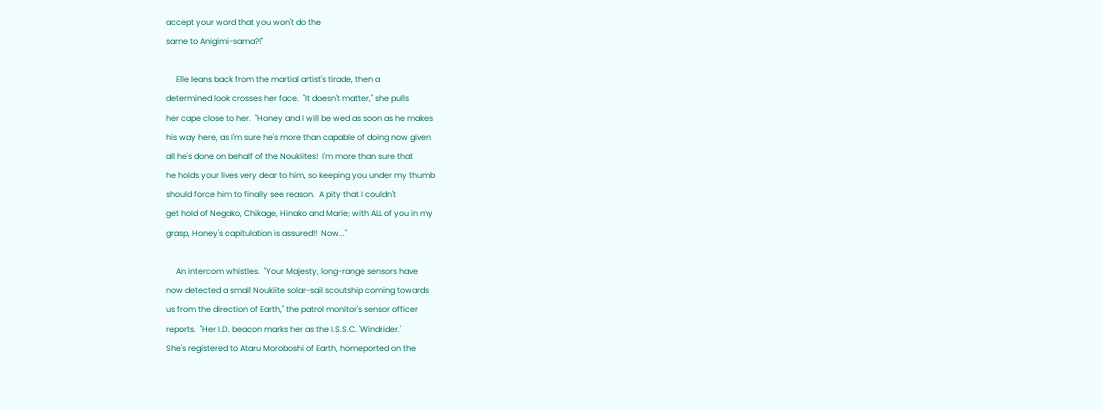accept your word that you won't do the
same to Anigimi-sama?!"

     Elle leans back from the martial artist's tirade, then a
determined look crosses her face.  "It doesn't matter," she pulls
her cape close to her.  "Honey and I will be wed as soon as he makes
his way here, as I'm sure he's more than capable of doing now given
all he's done on behalf of the Noukiites!  I'm more than sure that
he holds your lives very dear to him, so keeping you under my thumb
should force him to finally see reason.  A pity that I couldn't
get hold of Negako, Chikage, Hinako and Marie; with ALL of you in my
grasp, Honey's capitulation is assured!!  Now..."

     An intercom whistles.  "Your Majesty, long-range sensors have
now detected a small Noukiite solar-sail scoutship coming towards
us from the direction of Earth," the patrol monitor's sensor officer
reports.  "Her I.D. beacon marks her as the I.S.S.C. 'Windrider.'
She's registered to Ataru Moroboshi of Earth, homeported on the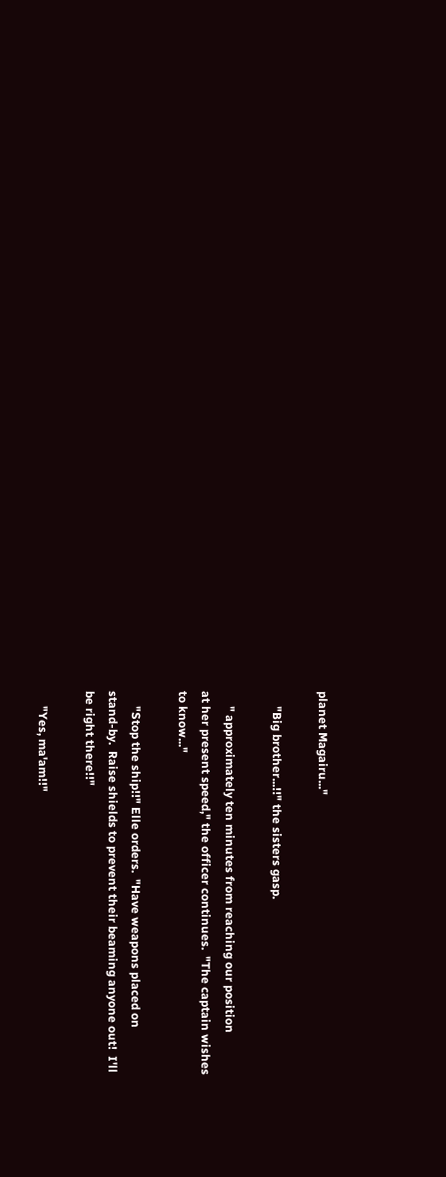planet Magairu..."

     "Big brother...!!" the sisters gasp.

     " approximately ten minutes from reaching our position
at her present speed," the officer continues.  "The captain wishes
to know..."

     "Stop the ship!!" Elle orders.  "Have weapons placed on
stand-by.  Raise shields to prevent their beaming anyone out!  I'll
be right there!!"

     "Yes, ma'am!!"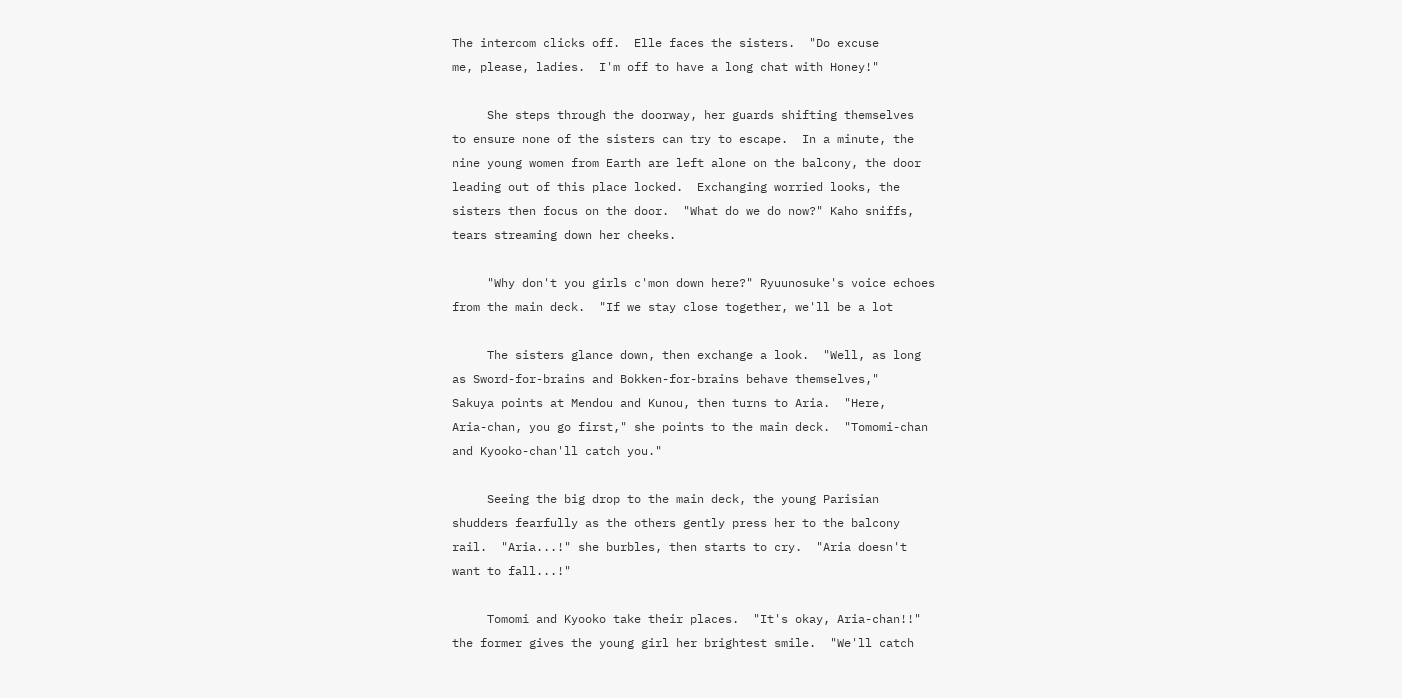The intercom clicks off.  Elle faces the sisters.  "Do excuse
me, please, ladies.  I'm off to have a long chat with Honey!"

     She steps through the doorway, her guards shifting themselves
to ensure none of the sisters can try to escape.  In a minute, the
nine young women from Earth are left alone on the balcony, the door
leading out of this place locked.  Exchanging worried looks, the
sisters then focus on the door.  "What do we do now?" Kaho sniffs,
tears streaming down her cheeks.

     "Why don't you girls c'mon down here?" Ryuunosuke's voice echoes
from the main deck.  "If we stay close together, we'll be a lot

     The sisters glance down, then exchange a look.  "Well, as long
as Sword-for-brains and Bokken-for-brains behave themselves,"
Sakuya points at Mendou and Kunou, then turns to Aria.  "Here,
Aria-chan, you go first," she points to the main deck.  "Tomomi-chan
and Kyooko-chan'll catch you."

     Seeing the big drop to the main deck, the young Parisian
shudders fearfully as the others gently press her to the balcony
rail.  "Aria...!" she burbles, then starts to cry.  "Aria doesn't
want to fall...!"

     Tomomi and Kyooko take their places.  "It's okay, Aria-chan!!"
the former gives the young girl her brightest smile.  "We'll catch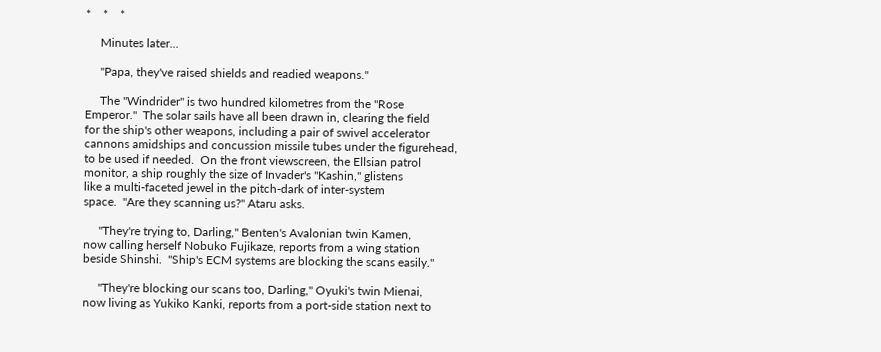*    *    *

     Minutes later...

     "Papa, they've raised shields and readied weapons."

     The "Windrider" is two hundred kilometres from the "Rose
Emperor."  The solar sails have all been drawn in, clearing the field
for the ship's other weapons, including a pair of swivel accelerator
cannons amidships and concussion missile tubes under the figurehead,
to be used if needed.  On the front viewscreen, the Ellsian patrol
monitor, a ship roughly the size of Invader's "Kashin," glistens
like a multi-faceted jewel in the pitch-dark of inter-system
space.  "Are they scanning us?" Ataru asks.

     "They're trying to, Darling," Benten's Avalonian twin Kamen,
now calling herself Nobuko Fujikaze, reports from a wing station
beside Shinshi.  "Ship's ECM systems are blocking the scans easily."

     "They're blocking our scans too, Darling," Oyuki's twin Mienai,
now living as Yukiko Kanki, reports from a port-side station next to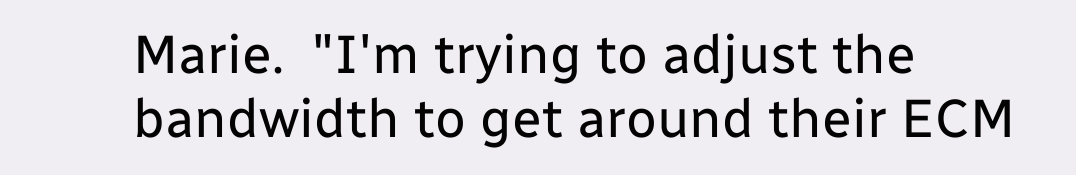Marie.  "I'm trying to adjust the bandwidth to get around their ECM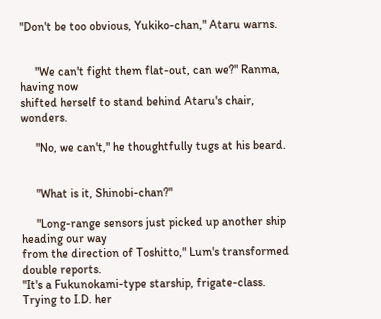"Don't be too obvious, Yukiko-chan," Ataru warns.


     "We can't fight them flat-out, can we?" Ranma, having now
shifted herself to stand behind Ataru's chair, wonders.

     "No, we can't," he thoughtfully tugs at his beard.


     "What is it, Shinobi-chan?"

     "Long-range sensors just picked up another ship heading our way
from the direction of Toshitto," Lum's transformed double reports.
"It's a Fukunokami-type starship, frigate-class.  Trying to I.D. her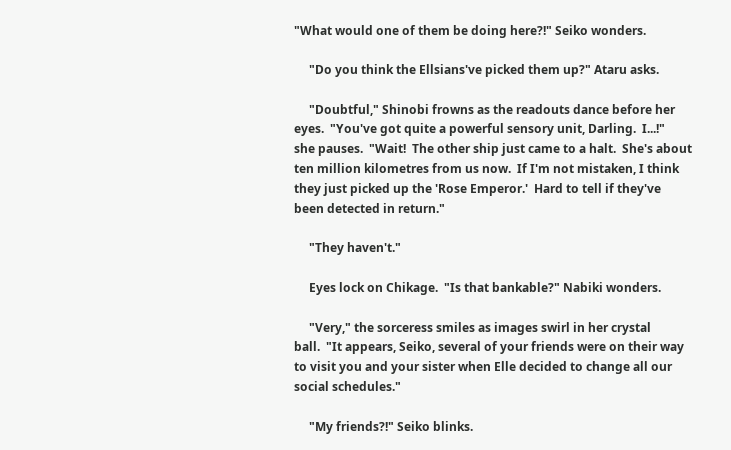"What would one of them be doing here?!" Seiko wonders.

     "Do you think the Ellsians've picked them up?" Ataru asks.

     "Doubtful," Shinobi frowns as the readouts dance before her
eyes.  "You've got quite a powerful sensory unit, Darling.  I...!"
she pauses.  "Wait!  The other ship just came to a halt.  She's about
ten million kilometres from us now.  If I'm not mistaken, I think
they just picked up the 'Rose Emperor.'  Hard to tell if they've
been detected in return."

     "They haven't."

     Eyes lock on Chikage.  "Is that bankable?" Nabiki wonders.

     "Very," the sorceress smiles as images swirl in her crystal
ball.  "It appears, Seiko, several of your friends were on their way
to visit you and your sister when Elle decided to change all our
social schedules."

     "My friends?!" Seiko blinks.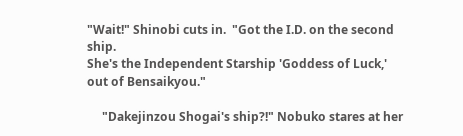"Wait!" Shinobi cuts in.  "Got the I.D. on the second ship.
She's the Independent Starship 'Goddess of Luck,' out of Bensaikyou."

     "Dakejinzou Shogai's ship?!" Nobuko stares at her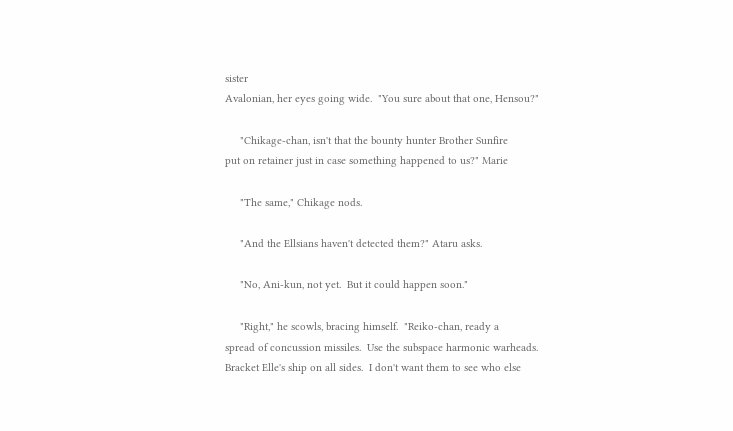sister
Avalonian, her eyes going wide.  "You sure about that one, Hensou?"

     "Chikage-chan, isn't that the bounty hunter Brother Sunfire
put on retainer just in case something happened to us?" Marie

     "The same," Chikage nods.

     "And the Ellsians haven't detected them?" Ataru asks.

     "No, Ani-kun, not yet.  But it could happen soon."

     "Right," he scowls, bracing himself.  "Reiko-chan, ready a
spread of concussion missiles.  Use the subspace harmonic warheads.
Bracket Elle's ship on all sides.  I don't want them to see who else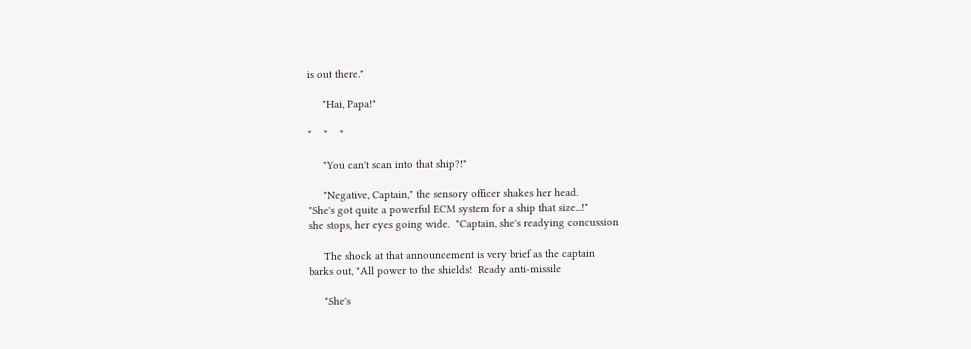is out there."

     "Hai, Papa!"

*    *    *

     "You can't scan into that ship?!"

     "Negative, Captain," the sensory officer shakes her head.
"She's got quite a powerful ECM system for a ship that size...!"
she stops, her eyes going wide.  "Captain, she's readying concussion

     The shock at that announcement is very brief as the captain
barks out, "All power to the shields!  Ready anti-missile

     "She's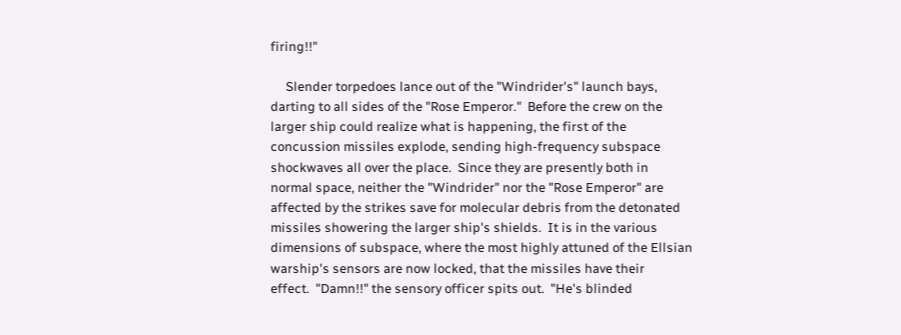firing!!"

     Slender torpedoes lance out of the "Windrider's" launch bays,
darting to all sides of the "Rose Emperor."  Before the crew on the
larger ship could realize what is happening, the first of the
concussion missiles explode, sending high-frequency subspace
shockwaves all over the place.  Since they are presently both in
normal space, neither the "Windrider" nor the "Rose Emperor" are
affected by the strikes save for molecular debris from the detonated
missiles showering the larger ship's shields.  It is in the various
dimensions of subspace, where the most highly attuned of the Ellsian
warship's sensors are now locked, that the missiles have their
effect.  "Damn!!" the sensory officer spits out.  "He's blinded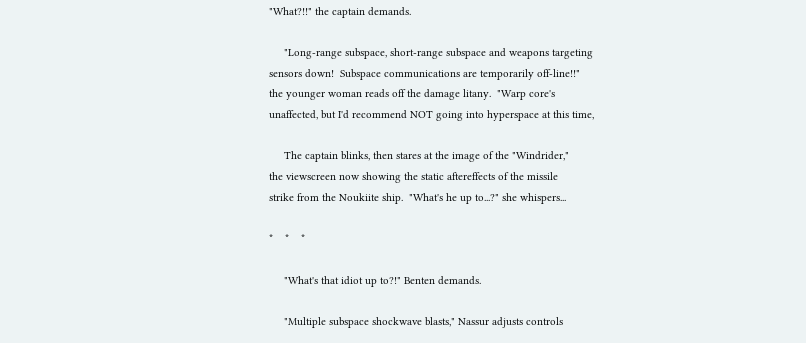"What?!!" the captain demands.

     "Long-range subspace, short-range subspace and weapons targeting
sensors down!  Subspace communications are temporarily off-line!!"
the younger woman reads off the damage litany.  "Warp core's
unaffected, but I'd recommend NOT going into hyperspace at this time,

     The captain blinks, then stares at the image of the "Windrider,"
the viewscreen now showing the static aftereffects of the missile
strike from the Noukiite ship.  "What's he up to...?" she whispers...

*    *    *

     "What's that idiot up to?!" Benten demands.

     "Multiple subspace shockwave blasts," Nassur adjusts controls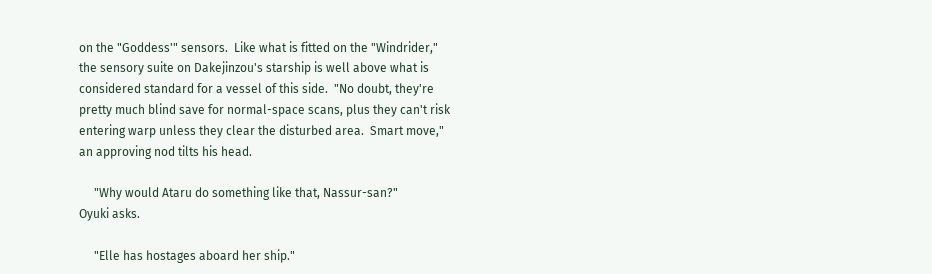on the "Goddess'" sensors.  Like what is fitted on the "Windrider,"
the sensory suite on Dakejinzou's starship is well above what is
considered standard for a vessel of this side.  "No doubt, they're
pretty much blind save for normal-space scans, plus they can't risk
entering warp unless they clear the disturbed area.  Smart move,"
an approving nod tilts his head.

     "Why would Ataru do something like that, Nassur-san?"
Oyuki asks.

     "Elle has hostages aboard her ship."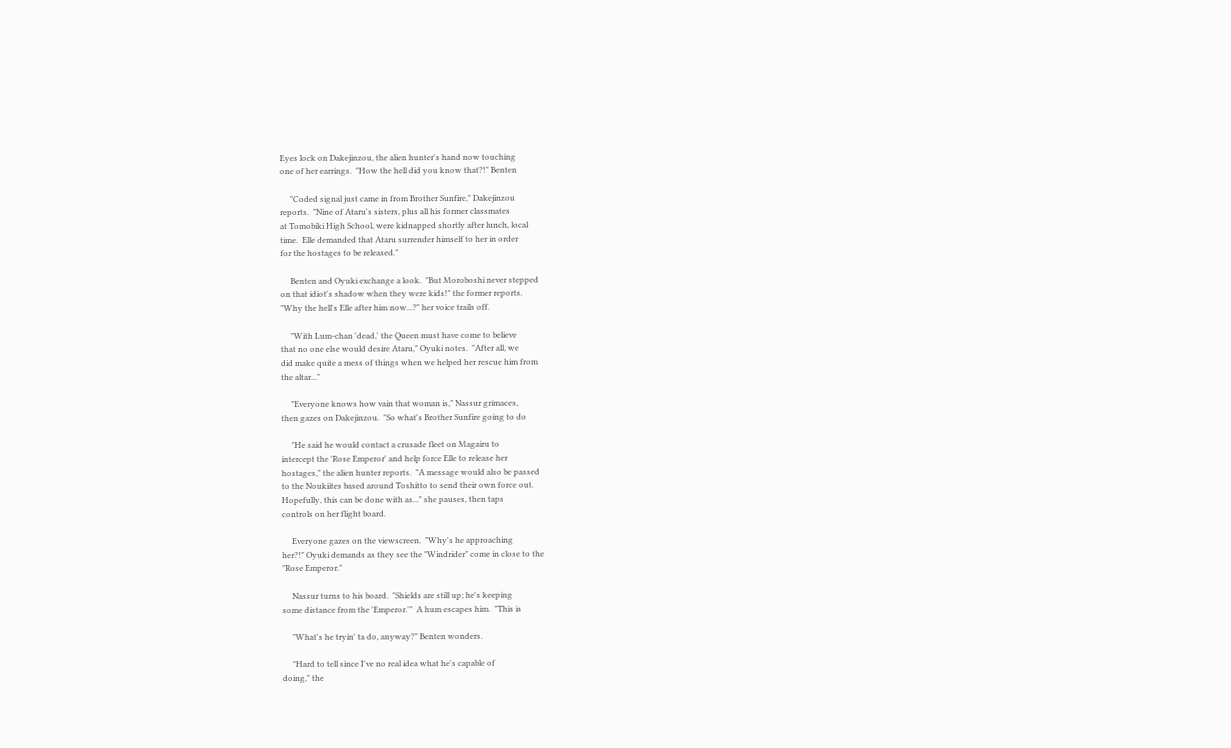Eyes lock on Dakejinzou, the alien hunter's hand now touching
one of her earrings.  "How the hell did you know that?!" Benten

     "Coded signal just came in from Brother Sunfire," Dakejinzou
reports.  "Nine of Ataru's sisters, plus all his former classmates
at Tomobiki High School, were kidnapped shortly after lunch, local
time.  Elle demanded that Ataru surrender himself to her in order
for the hostages to be released."

     Benten and Oyuki exchange a look.  "But Moroboshi never stepped
on that idiot's shadow when they were kids!" the former reports.
"Why the hell's Elle after him now...?" her voice trails off.

     "With Lum-chan 'dead,' the Queen must have come to believe
that no one else would desire Ataru," Oyuki notes.  "After all, we
did make quite a mess of things when we helped her rescue him from
the altar..."

     "Everyone knows how vain that woman is," Nassur grimaces,
then gazes on Dakejinzou.  "So what's Brother Sunfire going to do

     "He said he would contact a crusade fleet on Magairu to
intercept the 'Rose Emperor' and help force Elle to release her
hostages," the alien hunter reports.  "A message would also be passed
to the Noukiites based around Toshitto to send their own force out.
Hopefully, this can be done with as..." she pauses, then taps
controls on her flight board.

     Everyone gazes on the viewscreen.  "Why's he approaching
her?!" Oyuki demands as they see the "Windrider" come in close to the
"Rose Emperor."

     Nassur turns to his board.  "Shields are still up; he's keeping
some distance from the 'Emperor.'"  A hum escapes him.  "This is

     "What's he tryin' ta do, anyway?" Benten wonders.

     "Hard to tell since I've no real idea what he's capable of
doing," the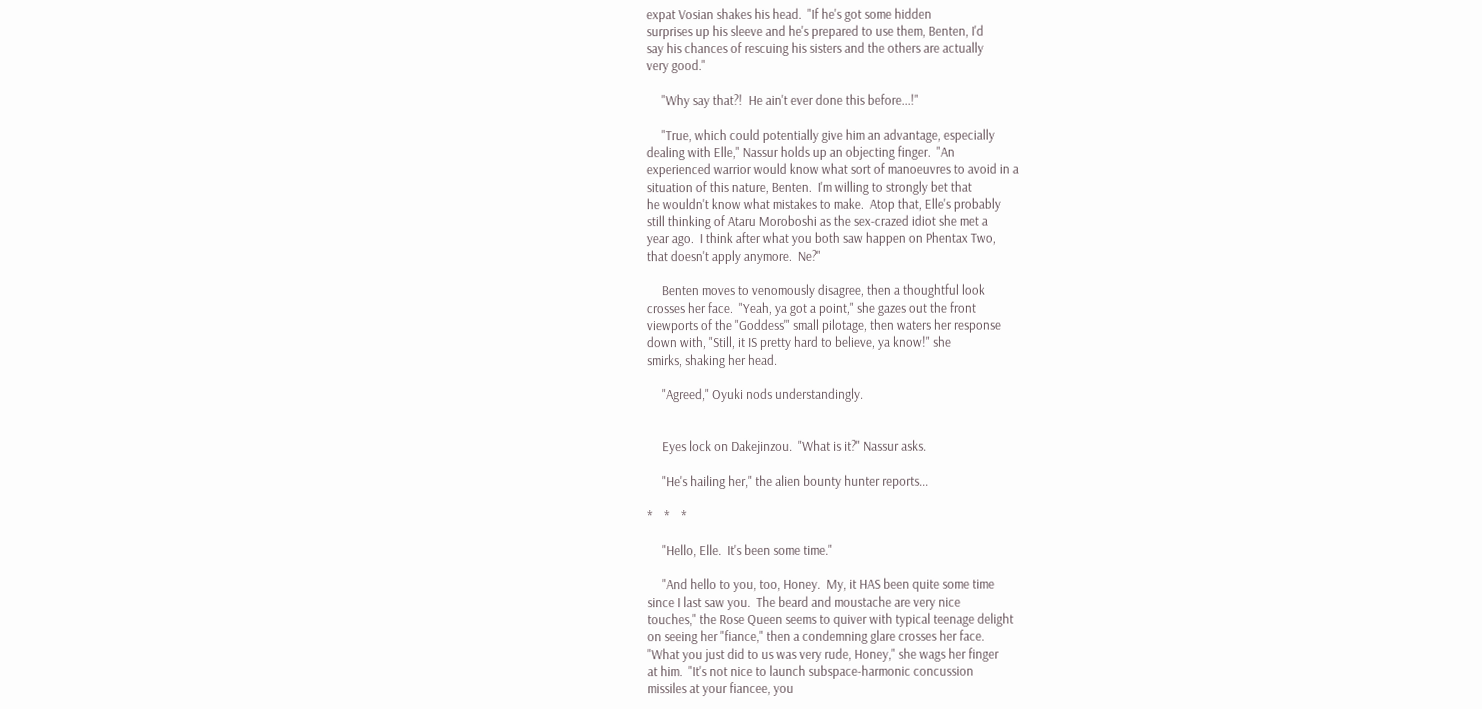expat Vosian shakes his head.  "If he's got some hidden
surprises up his sleeve and he's prepared to use them, Benten, I'd
say his chances of rescuing his sisters and the others are actually
very good."

     "Why say that?!  He ain't ever done this before...!"

     "True, which could potentially give him an advantage, especially
dealing with Elle," Nassur holds up an objecting finger.  "An
experienced warrior would know what sort of manoeuvres to avoid in a
situation of this nature, Benten.  I'm willing to strongly bet that
he wouldn't know what mistakes to make.  Atop that, Elle's probably
still thinking of Ataru Moroboshi as the sex-crazed idiot she met a
year ago.  I think after what you both saw happen on Phentax Two,
that doesn't apply anymore.  Ne?"

     Benten moves to venomously disagree, then a thoughtful look
crosses her face.  "Yeah, ya got a point," she gazes out the front
viewports of the "Goddess'" small pilotage, then waters her response
down with, "Still, it IS pretty hard to believe, ya know!" she
smirks, shaking her head.

     "Agreed," Oyuki nods understandingly.


     Eyes lock on Dakejinzou.  "What is it?" Nassur asks.

     "He's hailing her," the alien bounty hunter reports...

*    *    *

     "Hello, Elle.  It's been some time."

     "And hello to you, too, Honey.  My, it HAS been quite some time
since I last saw you.  The beard and moustache are very nice
touches," the Rose Queen seems to quiver with typical teenage delight
on seeing her "fiance," then a condemning glare crosses her face.
"What you just did to us was very rude, Honey," she wags her finger
at him.  "It's not nice to launch subspace-harmonic concussion
missiles at your fiancee, you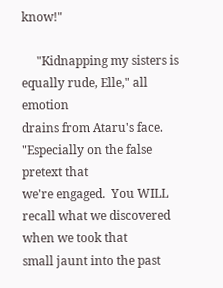know!"

     "Kidnapping my sisters is equally rude, Elle," all emotion
drains from Ataru's face.  "Especially on the false pretext that
we're engaged.  You WILL recall what we discovered when we took that
small jaunt into the past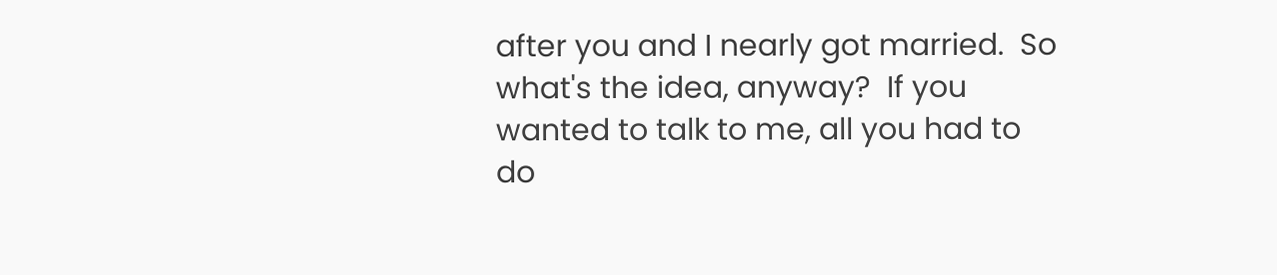after you and I nearly got married.  So
what's the idea, anyway?  If you wanted to talk to me, all you had to
do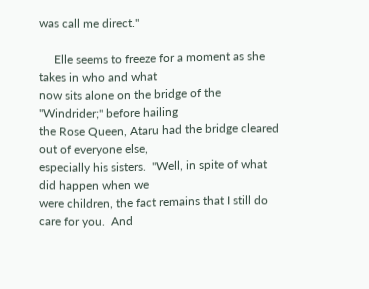was call me direct."

     Elle seems to freeze for a moment as she takes in who and what
now sits alone on the bridge of the "Windrider;" before hailing
the Rose Queen, Ataru had the bridge cleared out of everyone else,
especially his sisters.  "Well, in spite of what did happen when we
were children, the fact remains that I still do care for you.  And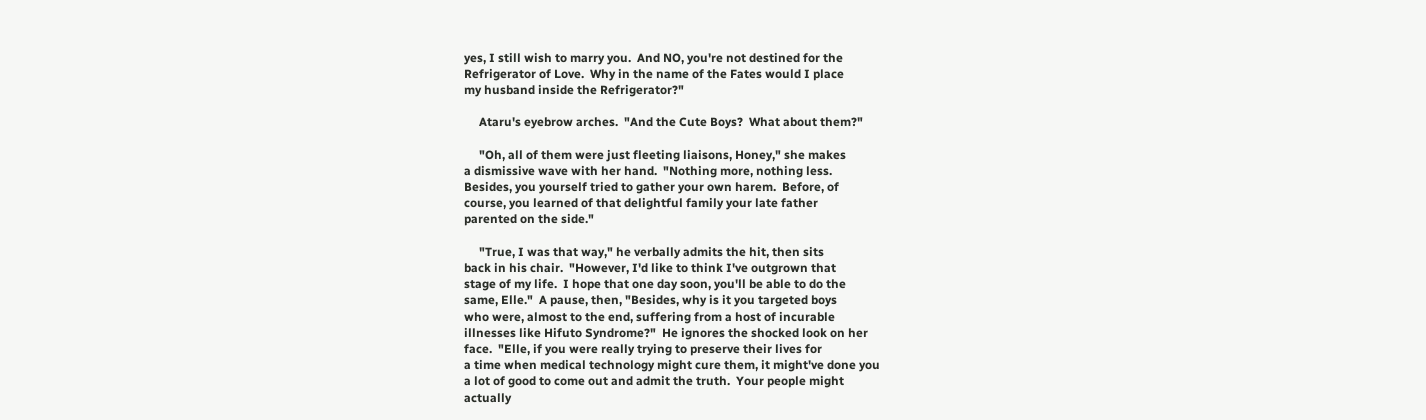yes, I still wish to marry you.  And NO, you're not destined for the
Refrigerator of Love.  Why in the name of the Fates would I place
my husband inside the Refrigerator?"

     Ataru's eyebrow arches.  "And the Cute Boys?  What about them?"

     "Oh, all of them were just fleeting liaisons, Honey," she makes
a dismissive wave with her hand.  "Nothing more, nothing less.
Besides, you yourself tried to gather your own harem.  Before, of
course, you learned of that delightful family your late father
parented on the side."

     "True, I was that way," he verbally admits the hit, then sits
back in his chair.  "However, I'd like to think I've outgrown that
stage of my life.  I hope that one day soon, you'll be able to do the
same, Elle."  A pause, then, "Besides, why is it you targeted boys
who were, almost to the end, suffering from a host of incurable
illnesses like Hifuto Syndrome?"  He ignores the shocked look on her
face.  "Elle, if you were really trying to preserve their lives for
a time when medical technology might cure them, it might've done you
a lot of good to come out and admit the truth.  Your people might
actually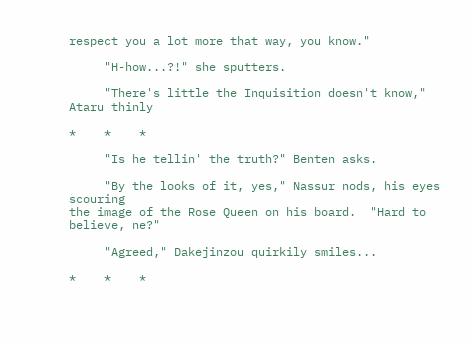respect you a lot more that way, you know."

     "H-how...?!" she sputters.

     "There's little the Inquisition doesn't know," Ataru thinly

*    *    *

     "Is he tellin' the truth?" Benten asks.

     "By the looks of it, yes," Nassur nods, his eyes scouring
the image of the Rose Queen on his board.  "Hard to believe, ne?"

     "Agreed," Dakejinzou quirkily smiles...

*    *    *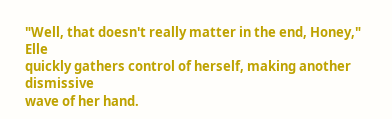"Well, that doesn't really matter in the end, Honey," Elle
quickly gathers control of herself, making another dismissive
wave of her hand.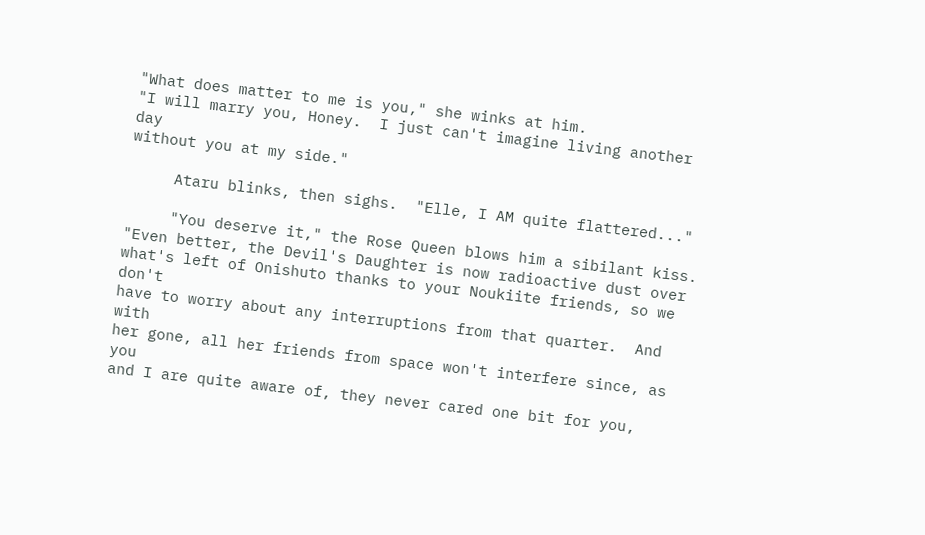"What does matter to me is you," she winks at him.
"I will marry you, Honey.  I just can't imagine living another day
without you at my side."

     Ataru blinks, then sighs.  "Elle, I AM quite flattered..."

     "You deserve it," the Rose Queen blows him a sibilant kiss.
"Even better, the Devil's Daughter is now radioactive dust over
what's left of Onishuto thanks to your Noukiite friends, so we don't
have to worry about any interruptions from that quarter.  And with
her gone, all her friends from space won't interfere since, as you
and I are quite aware of, they never cared one bit for you,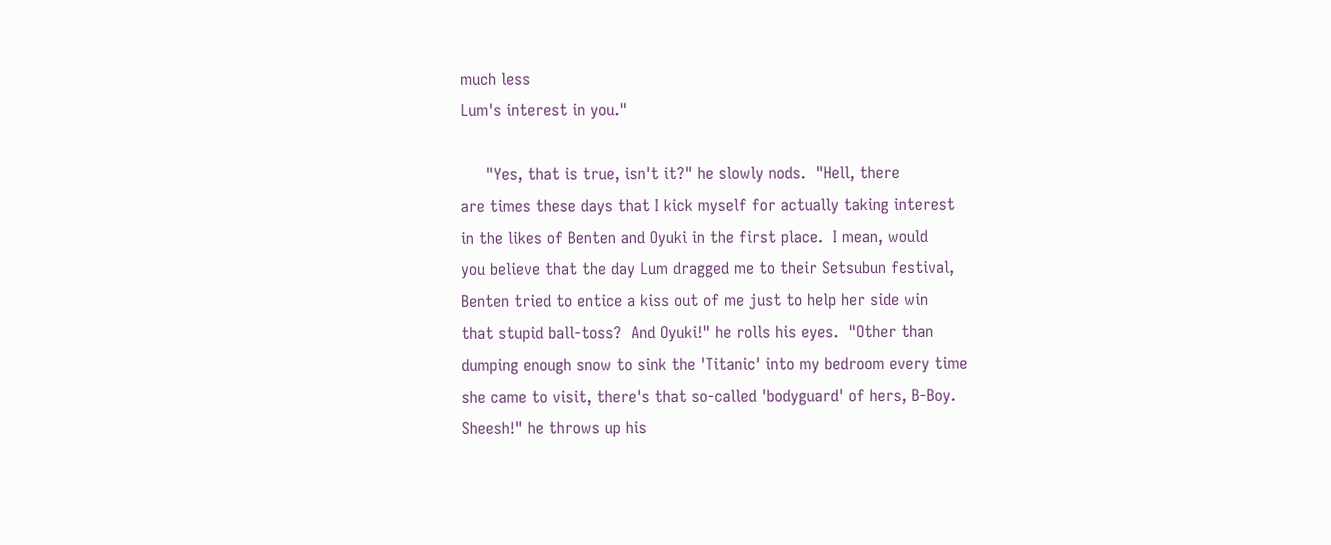much less
Lum's interest in you."

     "Yes, that is true, isn't it?" he slowly nods.  "Hell, there
are times these days that I kick myself for actually taking interest
in the likes of Benten and Oyuki in the first place.  I mean, would
you believe that the day Lum dragged me to their Setsubun festival,
Benten tried to entice a kiss out of me just to help her side win
that stupid ball-toss?  And Oyuki!" he rolls his eyes.  "Other than
dumping enough snow to sink the 'Titanic' into my bedroom every time
she came to visit, there's that so-called 'bodyguard' of hers, B-Boy.
Sheesh!" he throws up his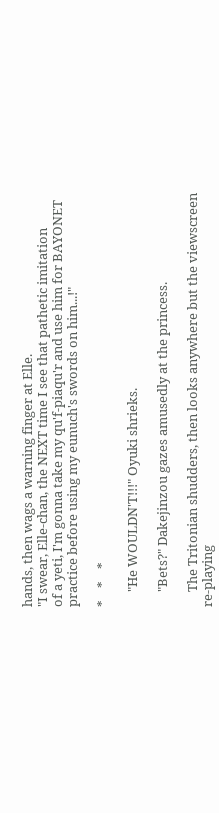hands, then wags a warning finger at Elle.
"I swear, Elle-chan, the NEXT time I see that pathetic imitation
of a yeti, I'm gonna take my qu'f-piaqu'r and use him for BAYONET
practice before using my eunuch's swords on him...!"

*    *    *

     "He WOULDN'T!!!" Oyuki shrieks.

     "Bets?" Dakejinzou gazes amusedly at the princess.

     The Tritonian shudders, then looks anywhere but the viewscreen
re-playing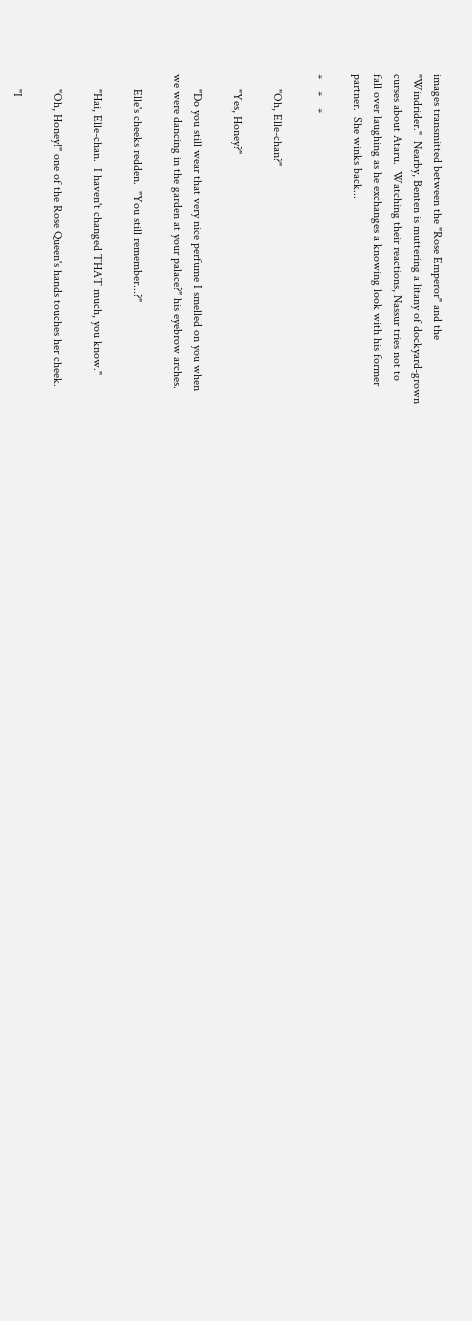images transmitted between the "Rose Emperor" and the
"Windrider."  Nearby, Benten is muttering a litany of dockyard-grown
curses about Ataru.  Watching their reactions, Nassur tries not to
fall over laughing as he exchanges a knowing look with his former
partner.  She winks back...

*    *    *

     "Oh, Elle-chan?"

     "Yes, Honey?"

     "Do you still wear that very nice perfume I smelled on you when
we were dancing in the garden at your palace?" his eyebrow arches.

     Elle's cheeks redden.  "You still remember...?"

     "Hai, Elle-chan.  I haven't changed THAT much, you know."

     "Oh, Honey!" one of the Rose Queen's hands touches her cheek.

     "I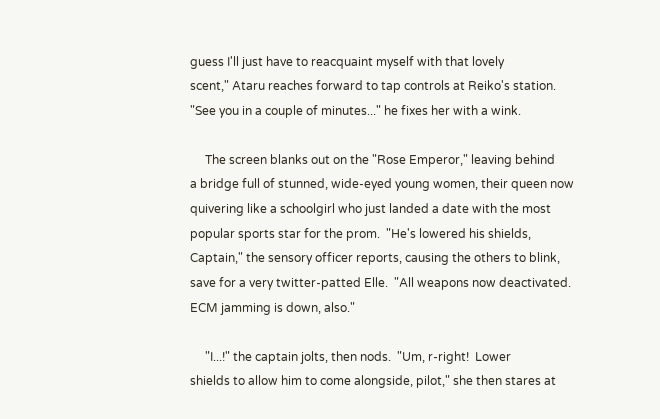guess I'll just have to reacquaint myself with that lovely
scent," Ataru reaches forward to tap controls at Reiko's station.
"See you in a couple of minutes..." he fixes her with a wink.

     The screen blanks out on the "Rose Emperor," leaving behind
a bridge full of stunned, wide-eyed young women, their queen now
quivering like a schoolgirl who just landed a date with the most
popular sports star for the prom.  "He's lowered his shields,
Captain," the sensory officer reports, causing the others to blink,
save for a very twitter-patted Elle.  "All weapons now deactivated.
ECM jamming is down, also."

     "I...!" the captain jolts, then nods.  "Um, r-right!  Lower
shields to allow him to come alongside, pilot," she then stares at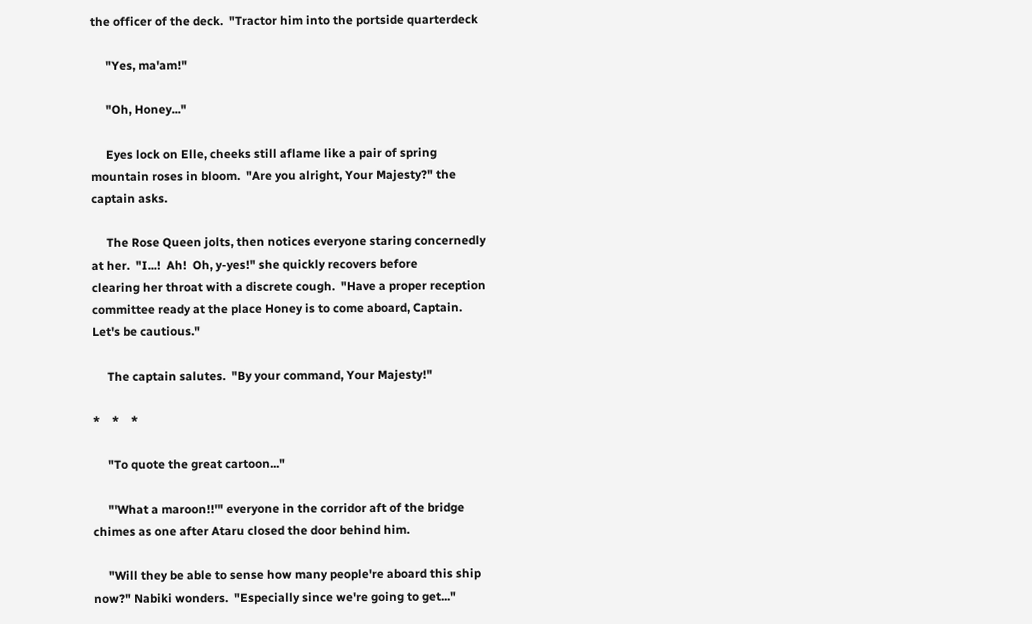the officer of the deck.  "Tractor him into the portside quarterdeck

     "Yes, ma'am!"

     "Oh, Honey..."

     Eyes lock on Elle, cheeks still aflame like a pair of spring
mountain roses in bloom.  "Are you alright, Your Majesty?" the
captain asks.

     The Rose Queen jolts, then notices everyone staring concernedly
at her.  "I...!  Ah!  Oh, y-yes!" she quickly recovers before
clearing her throat with a discrete cough.  "Have a proper reception
committee ready at the place Honey is to come aboard, Captain.
Let's be cautious."

     The captain salutes.  "By your command, Your Majesty!"

*    *    *

     "To quote the great cartoon..."

     "'What a maroon!!'" everyone in the corridor aft of the bridge
chimes as one after Ataru closed the door behind him.

     "Will they be able to sense how many people're aboard this ship
now?" Nabiki wonders.  "Especially since we're going to get..."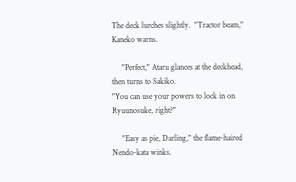The deck lurches slightly.  "Tractor beam," Kaneko warns.

     "Perfect," Ataru glances at the deckhead, then turns to Sakiko.
"You can use your powers to lock in on Ryuunosuke, right?"

     "Easy as pie, Darling," the flame-haired Nendo-kata winks.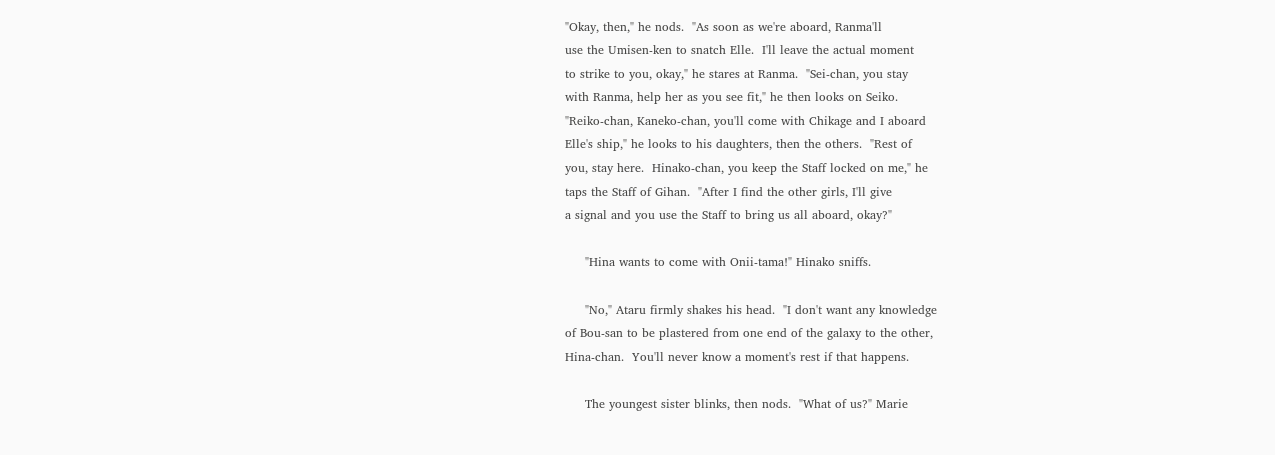"Okay, then," he nods.  "As soon as we're aboard, Ranma'll
use the Umisen-ken to snatch Elle.  I'll leave the actual moment
to strike to you, okay," he stares at Ranma.  "Sei-chan, you stay
with Ranma, help her as you see fit," he then looks on Seiko.
"Reiko-chan, Kaneko-chan, you'll come with Chikage and I aboard
Elle's ship," he looks to his daughters, then the others.  "Rest of
you, stay here.  Hinako-chan, you keep the Staff locked on me," he
taps the Staff of Gihan.  "After I find the other girls, I'll give
a signal and you use the Staff to bring us all aboard, okay?"

     "Hina wants to come with Onii-tama!" Hinako sniffs.

     "No," Ataru firmly shakes his head.  "I don't want any knowledge
of Bou-san to be plastered from one end of the galaxy to the other,
Hina-chan.  You'll never know a moment's rest if that happens.

     The youngest sister blinks, then nods.  "What of us?" Marie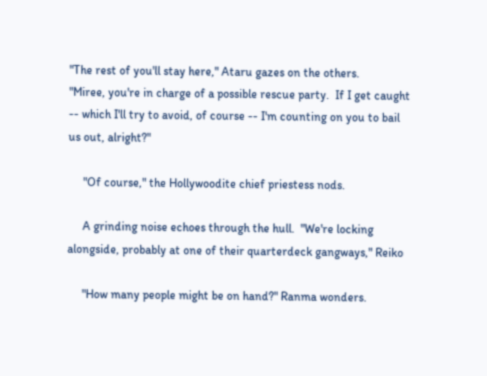"The rest of you'll stay here," Ataru gazes on the others.
"Miree, you're in charge of a possible rescue party.  If I get caught
-- which I'll try to avoid, of course -- I'm counting on you to bail
us out, alright?"

     "Of course," the Hollywoodite chief priestess nods.

     A grinding noise echoes through the hull.  "We're locking
alongside, probably at one of their quarterdeck gangways," Reiko

     "How many people might be on hand?" Ranma wonders.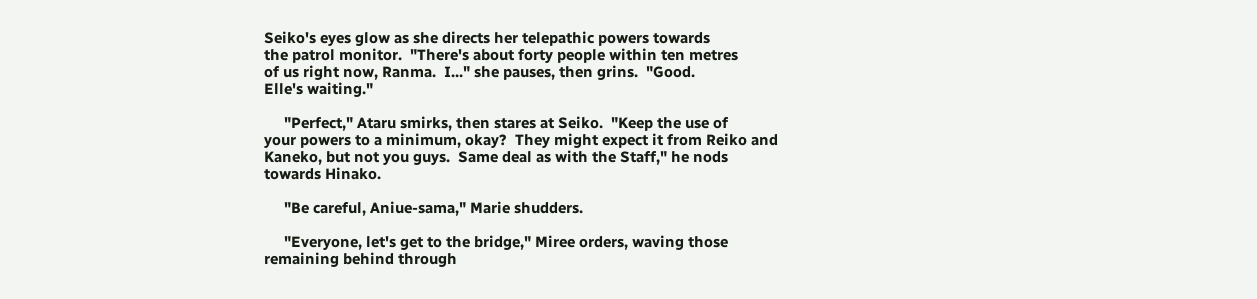Seiko's eyes glow as she directs her telepathic powers towards
the patrol monitor.  "There's about forty people within ten metres
of us right now, Ranma.  I..." she pauses, then grins.  "Good.
Elle's waiting."

     "Perfect," Ataru smirks, then stares at Seiko.  "Keep the use of
your powers to a minimum, okay?  They might expect it from Reiko and
Kaneko, but not you guys.  Same deal as with the Staff," he nods
towards Hinako.

     "Be careful, Aniue-sama," Marie shudders.

     "Everyone, let's get to the bridge," Miree orders, waving those
remaining behind through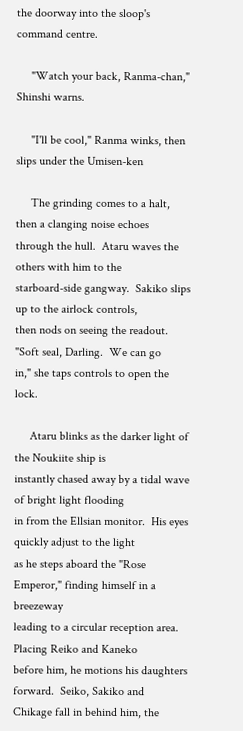the doorway into the sloop's command centre.

     "Watch your back, Ranma-chan," Shinshi warns.

     "I'll be cool," Ranma winks, then slips under the Umisen-ken

     The grinding comes to a halt, then a clanging noise echoes
through the hull.  Ataru waves the others with him to the
starboard-side gangway.  Sakiko slips up to the airlock controls,
then nods on seeing the readout.  "Soft seal, Darling.  We can go
in," she taps controls to open the lock.

     Ataru blinks as the darker light of the Noukiite ship is
instantly chased away by a tidal wave of bright light flooding
in from the Ellsian monitor.  His eyes quickly adjust to the light
as he steps aboard the "Rose Emperor," finding himself in a breezeway
leading to a circular reception area.  Placing Reiko and Kaneko
before him, he motions his daughters forward.  Seiko, Sakiko and
Chikage fall in behind him, the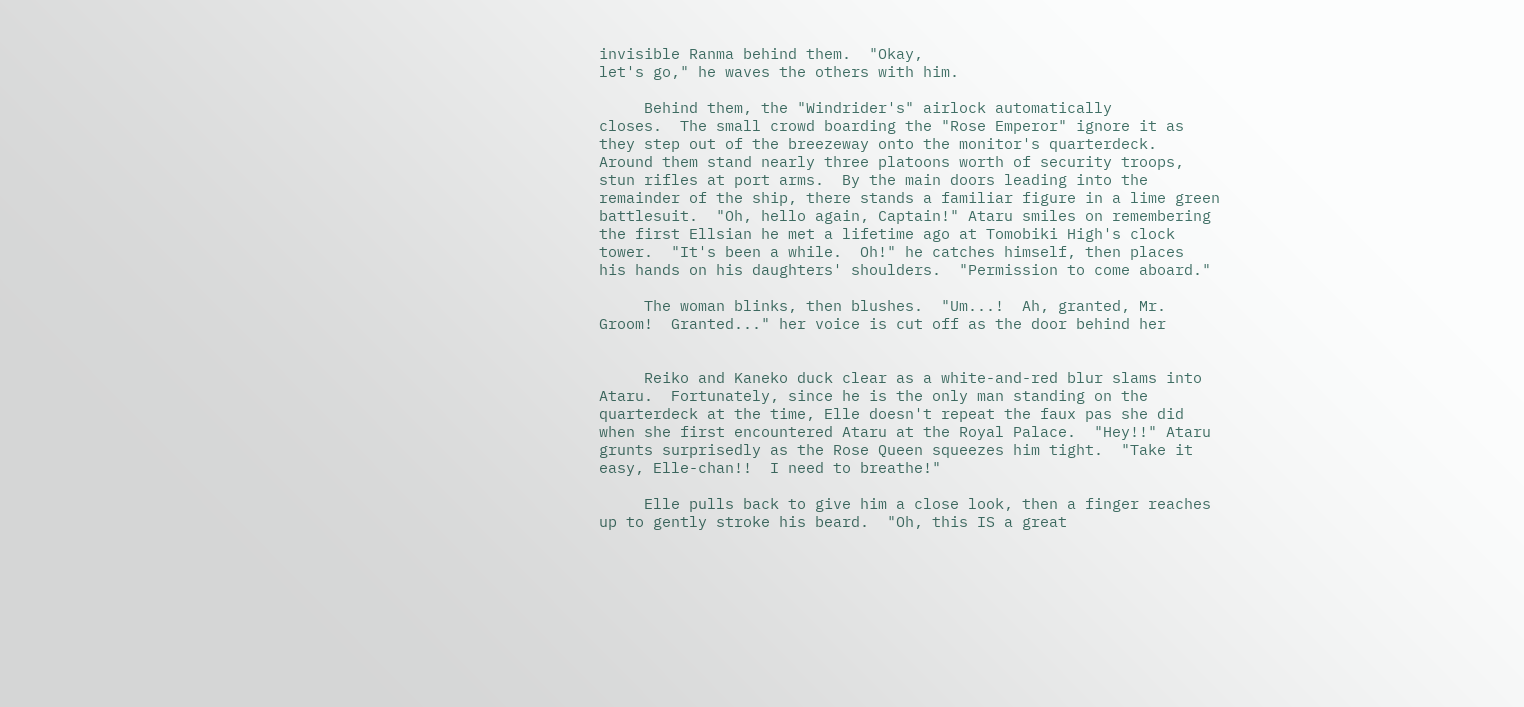invisible Ranma behind them.  "Okay,
let's go," he waves the others with him.

     Behind them, the "Windrider's" airlock automatically
closes.  The small crowd boarding the "Rose Emperor" ignore it as
they step out of the breezeway onto the monitor's quarterdeck.
Around them stand nearly three platoons worth of security troops,
stun rifles at port arms.  By the main doors leading into the
remainder of the ship, there stands a familiar figure in a lime green
battlesuit.  "Oh, hello again, Captain!" Ataru smiles on remembering
the first Ellsian he met a lifetime ago at Tomobiki High's clock
tower.  "It's been a while.  Oh!" he catches himself, then places
his hands on his daughters' shoulders.  "Permission to come aboard."

     The woman blinks, then blushes.  "Um...!  Ah, granted, Mr.
Groom!  Granted..." her voice is cut off as the door behind her


     Reiko and Kaneko duck clear as a white-and-red blur slams into
Ataru.  Fortunately, since he is the only man standing on the
quarterdeck at the time, Elle doesn't repeat the faux pas she did
when she first encountered Ataru at the Royal Palace.  "Hey!!" Ataru
grunts surprisedly as the Rose Queen squeezes him tight.  "Take it
easy, Elle-chan!!  I need to breathe!"

     Elle pulls back to give him a close look, then a finger reaches
up to gently stroke his beard.  "Oh, this IS a great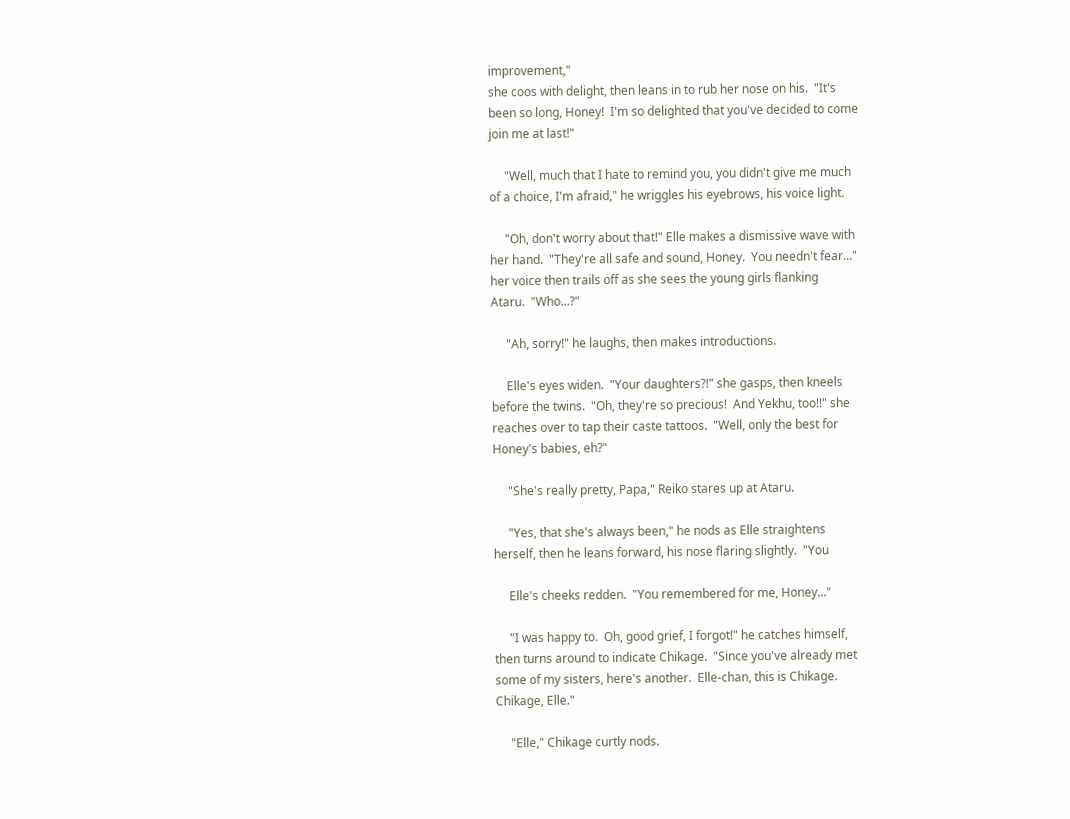improvement,"
she coos with delight, then leans in to rub her nose on his.  "It's
been so long, Honey!  I'm so delighted that you've decided to come
join me at last!"

     "Well, much that I hate to remind you, you didn't give me much
of a choice, I'm afraid," he wriggles his eyebrows, his voice light.

     "Oh, don't worry about that!" Elle makes a dismissive wave with
her hand.  "They're all safe and sound, Honey.  You needn't fear..."
her voice then trails off as she sees the young girls flanking
Ataru.  "Who...?"

     "Ah, sorry!" he laughs, then makes introductions.

     Elle's eyes widen.  "Your daughters?!" she gasps, then kneels
before the twins.  "Oh, they're so precious!  And Yekhu, too!!" she
reaches over to tap their caste tattoos.  "Well, only the best for
Honey's babies, eh?"

     "She's really pretty, Papa," Reiko stares up at Ataru.

     "Yes, that she's always been," he nods as Elle straightens
herself, then he leans forward, his nose flaring slightly.  "You

     Elle's cheeks redden.  "You remembered for me, Honey..."

     "I was happy to.  Oh, good grief, I forgot!" he catches himself,
then turns around to indicate Chikage.  "Since you've already met
some of my sisters, here's another.  Elle-chan, this is Chikage.
Chikage, Elle."

     "Elle," Chikage curtly nods.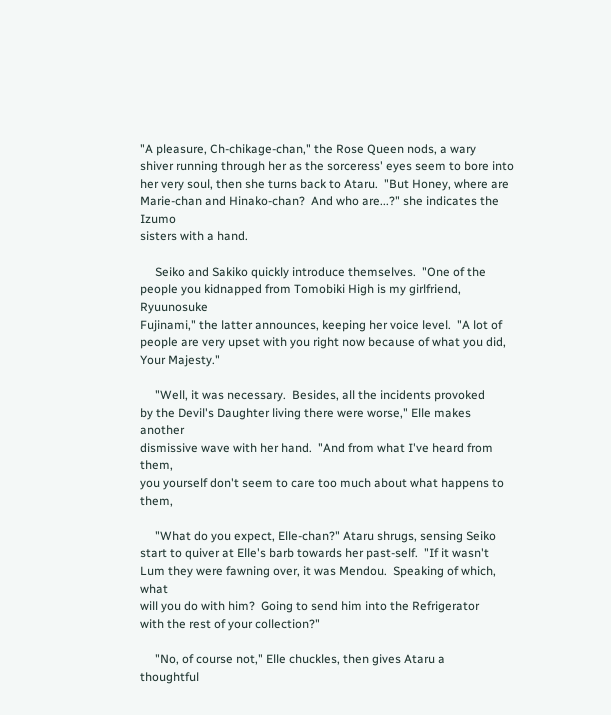"A pleasure, Ch-chikage-chan," the Rose Queen nods, a wary
shiver running through her as the sorceress' eyes seem to bore into
her very soul, then she turns back to Ataru.  "But Honey, where are
Marie-chan and Hinako-chan?  And who are...?" she indicates the Izumo
sisters with a hand.

     Seiko and Sakiko quickly introduce themselves.  "One of the
people you kidnapped from Tomobiki High is my girlfriend, Ryuunosuke
Fujinami," the latter announces, keeping her voice level.  "A lot of
people are very upset with you right now because of what you did,
Your Majesty."

     "Well, it was necessary.  Besides, all the incidents provoked
by the Devil's Daughter living there were worse," Elle makes another
dismissive wave with her hand.  "And from what I've heard from them,
you yourself don't seem to care too much about what happens to them,

     "What do you expect, Elle-chan?" Ataru shrugs, sensing Seiko
start to quiver at Elle's barb towards her past-self.  "If it wasn't
Lum they were fawning over, it was Mendou.  Speaking of which, what
will you do with him?  Going to send him into the Refrigerator
with the rest of your collection?"

     "No, of course not," Elle chuckles, then gives Ataru a
thoughtful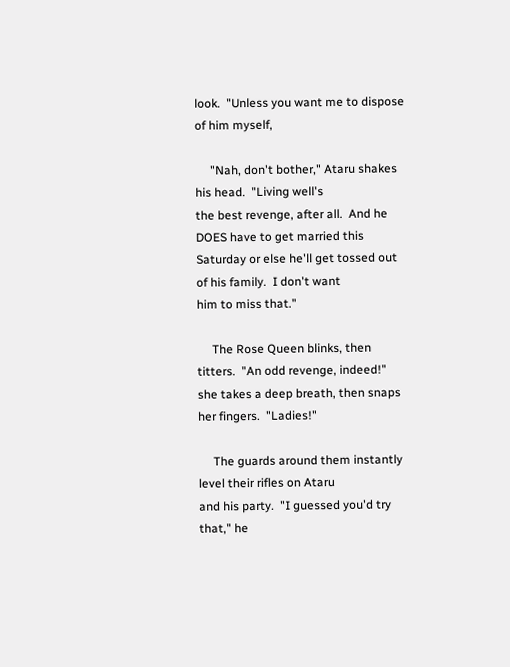look.  "Unless you want me to dispose of him myself,

     "Nah, don't bother," Ataru shakes his head.  "Living well's
the best revenge, after all.  And he DOES have to get married this
Saturday or else he'll get tossed out of his family.  I don't want
him to miss that."

     The Rose Queen blinks, then titters.  "An odd revenge, indeed!"
she takes a deep breath, then snaps her fingers.  "Ladies!"

     The guards around them instantly level their rifles on Ataru
and his party.  "I guessed you'd try that," he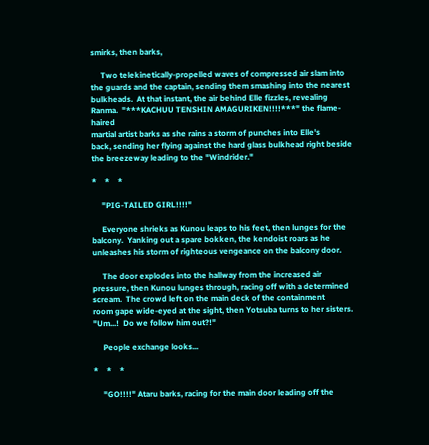smirks, then barks,

     Two telekinetically-propelled waves of compressed air slam into
the guards and the captain, sending them smashing into the nearest
bulkheads.  At that instant, the air behind Elle fizzles, revealing
Ranma.  "***KACHUU TENSHIN AMAGURIKEN!!!!***" the flame-haired
martial artist barks as she rains a storm of punches into Elle's
back, sending her flying against the hard glass bulkhead right beside
the breezeway leading to the "Windrider."

*    *    *

     "PIG-TAILED GIRL!!!!"

     Everyone shrieks as Kunou leaps to his feet, then lunges for the
balcony.  Yanking out a spare bokken, the kendoist roars as he
unleashes his storm of righteous vengeance on the balcony door.

     The door explodes into the hallway from the increased air
pressure, then Kunou lunges through, racing off with a determined
scream.  The crowd left on the main deck of the containment
room gape wide-eyed at the sight, then Yotsuba turns to her sisters.
"Um...!  Do we follow him out?!"

     People exchange looks...

*    *    *

     "GO!!!!" Ataru barks, racing for the main door leading off the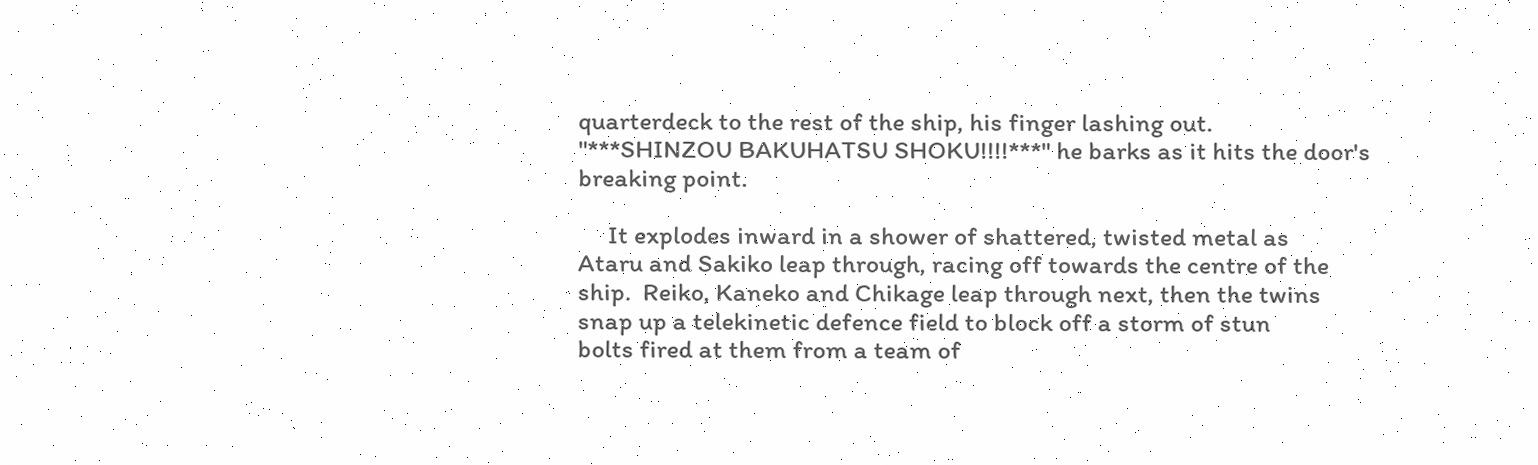quarterdeck to the rest of the ship, his finger lashing out.
"***SHINZOU BAKUHATSU SHOKU!!!!***" he barks as it hits the door's
breaking point.

     It explodes inward in a shower of shattered, twisted metal as
Ataru and Sakiko leap through, racing off towards the centre of the
ship.  Reiko, Kaneko and Chikage leap through next, then the twins
snap up a telekinetic defence field to block off a storm of stun
bolts fired at them from a team of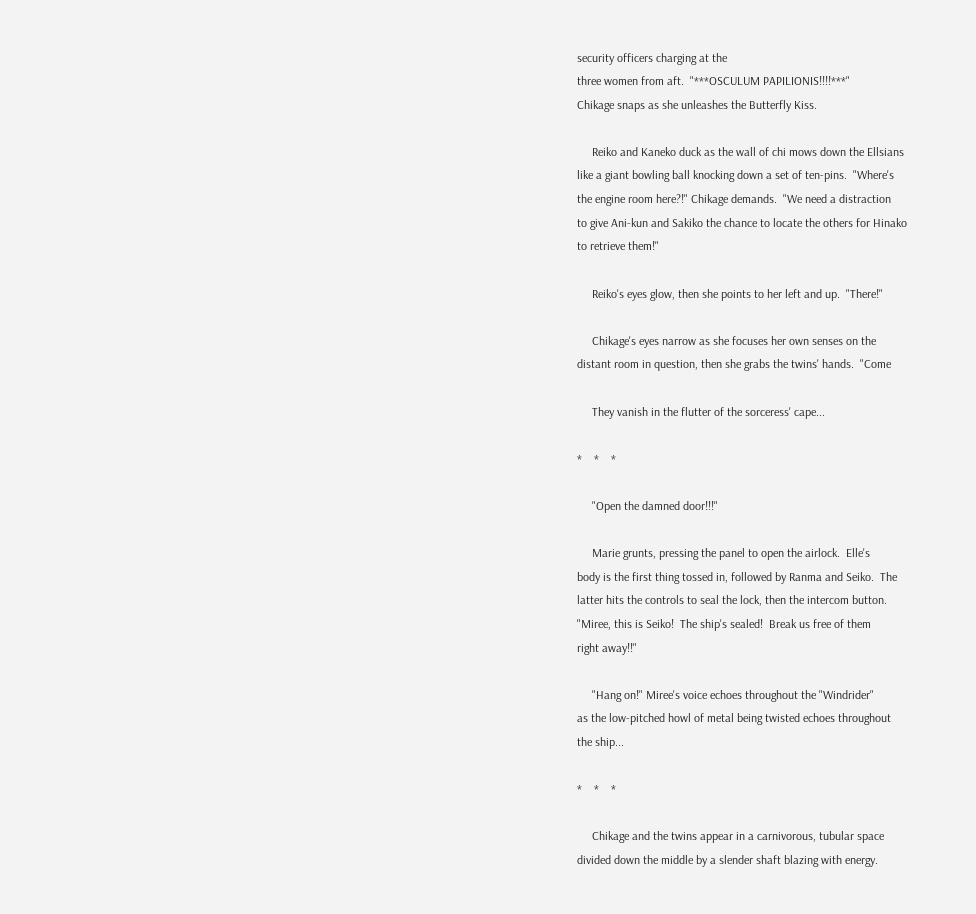security officers charging at the
three women from aft.  "***OSCULUM PAPILIONIS!!!!***"
Chikage snaps as she unleashes the Butterfly Kiss.

     Reiko and Kaneko duck as the wall of chi mows down the Ellsians
like a giant bowling ball knocking down a set of ten-pins.  "Where's
the engine room here?!" Chikage demands.  "We need a distraction
to give Ani-kun and Sakiko the chance to locate the others for Hinako
to retrieve them!"

     Reiko's eyes glow, then she points to her left and up.  "There!"

     Chikage's eyes narrow as she focuses her own senses on the
distant room in question, then she grabs the twins' hands.  "Come

     They vanish in the flutter of the sorceress' cape...

*    *    *

     "Open the damned door!!!"

     Marie grunts, pressing the panel to open the airlock.  Elle's
body is the first thing tossed in, followed by Ranma and Seiko.  The
latter hits the controls to seal the lock, then the intercom button.
"Miree, this is Seiko!  The ship's sealed!  Break us free of them
right away!!"

     "Hang on!" Miree's voice echoes throughout the "Windrider"
as the low-pitched howl of metal being twisted echoes throughout
the ship...

*    *    *

     Chikage and the twins appear in a carnivorous, tubular space
divided down the middle by a slender shaft blazing with energy.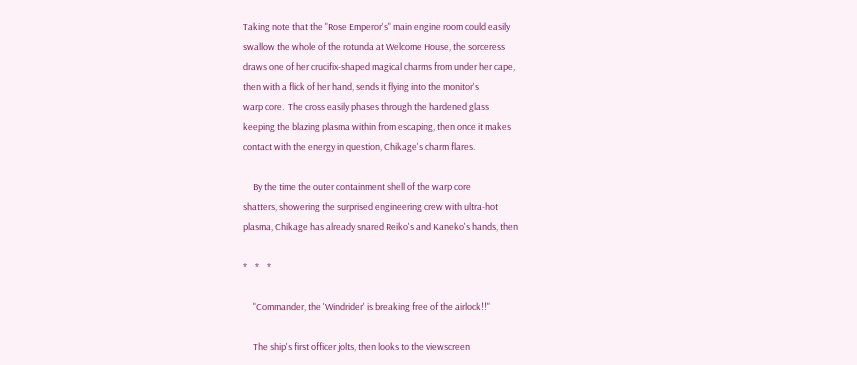Taking note that the "Rose Emperor's" main engine room could easily
swallow the whole of the rotunda at Welcome House, the sorceress
draws one of her crucifix-shaped magical charms from under her cape,
then with a flick of her hand, sends it flying into the monitor's
warp core.  The cross easily phases through the hardened glass
keeping the blazing plasma within from escaping, then once it makes
contact with the energy in question, Chikage's charm flares.

     By the time the outer containment shell of the warp core
shatters, showering the surprised engineering crew with ultra-hot
plasma, Chikage has already snared Reiko's and Kaneko's hands, then

*    *    *

     "Commander, the 'Windrider' is breaking free of the airlock!!"

     The ship's first officer jolts, then looks to the viewscreen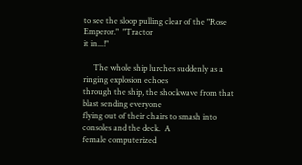to see the sloop pulling clear of the "Rose Emperor."  "Tractor
it in...!"

     The whole ship lurches suddenly as a ringing explosion echoes
through the ship, the shockwave from that blast sending everyone
flying out of their chairs to smash into consoles and the deck.  A
female computerized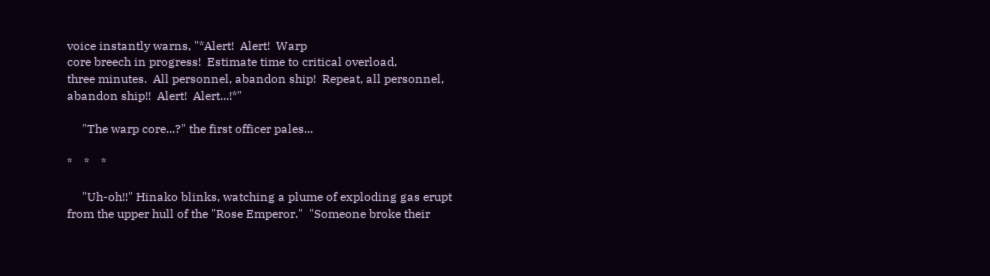voice instantly warns, "*Alert!  Alert!  Warp
core breech in progress!  Estimate time to critical overload,
three minutes.  All personnel, abandon ship!  Repeat, all personnel,
abandon ship!!  Alert!  Alert...!*"

     "The warp core...?" the first officer pales...

*    *    *

     "Uh-oh!!" Hinako blinks, watching a plume of exploding gas erupt
from the upper hull of the "Rose Emperor."  "Someone broke their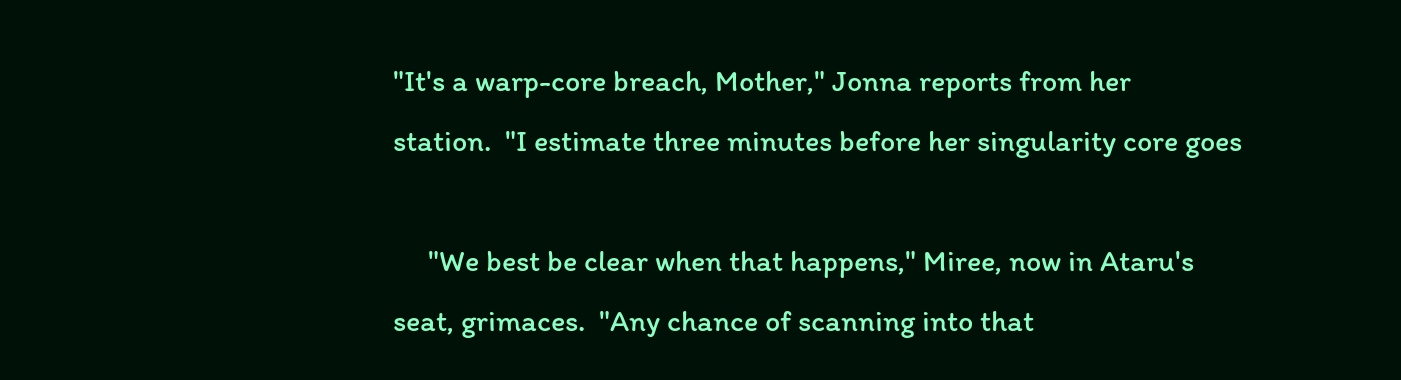"It's a warp-core breach, Mother," Jonna reports from her
station.  "I estimate three minutes before her singularity core goes

     "We best be clear when that happens," Miree, now in Ataru's
seat, grimaces.  "Any chance of scanning into that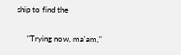ship to find the

     "Trying now, ma'am,"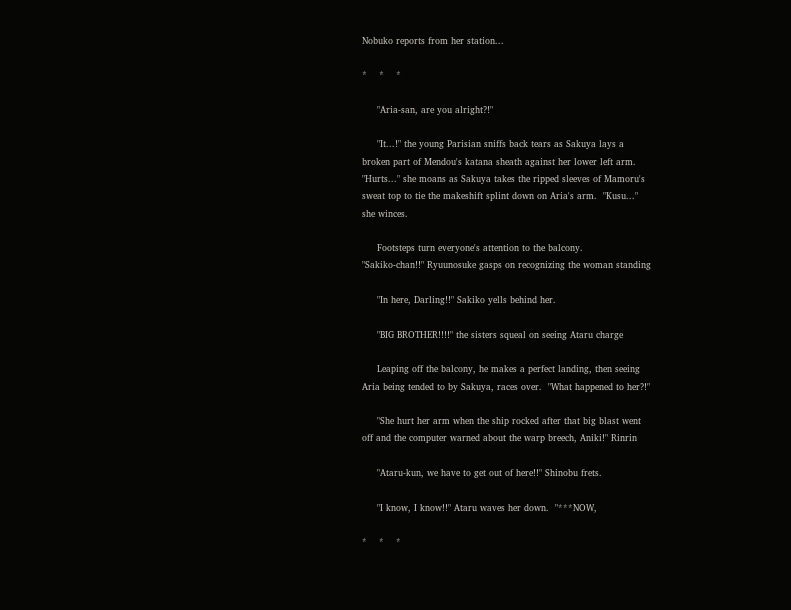Nobuko reports from her station...

*    *    *

     "Aria-san, are you alright?!"

     "It...!" the young Parisian sniffs back tears as Sakuya lays a
broken part of Mendou's katana sheath against her lower left arm.
"Hurts..." she moans as Sakuya takes the ripped sleeves of Mamoru's
sweat top to tie the makeshift splint down on Aria's arm.  "Kusu..."
she winces.

     Footsteps turn everyone's attention to the balcony.
"Sakiko-chan!!" Ryuunosuke gasps on recognizing the woman standing

     "In here, Darling!!" Sakiko yells behind her.

     "BIG BROTHER!!!!" the sisters squeal on seeing Ataru charge

     Leaping off the balcony, he makes a perfect landing, then seeing
Aria being tended to by Sakuya, races over.  "What happened to her?!"

     "She hurt her arm when the ship rocked after that big blast went
off and the computer warned about the warp breech, Aniki!" Rinrin

     "Ataru-kun, we have to get out of here!!" Shinobu frets.

     "I know, I know!!" Ataru waves her down.  "***NOW,

*    *    *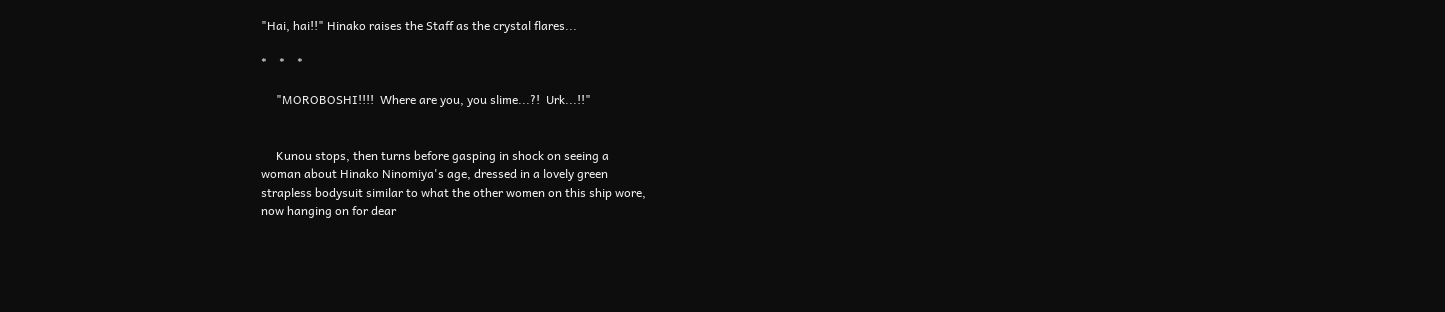"Hai, hai!!" Hinako raises the Staff as the crystal flares...

*    *    *

     "MOROBOSHI!!!!  Where are you, you slime...?!  Urk...!!"


     Kunou stops, then turns before gasping in shock on seeing a
woman about Hinako Ninomiya's age, dressed in a lovely green
strapless bodysuit similar to what the other women on this ship wore,
now hanging on for dear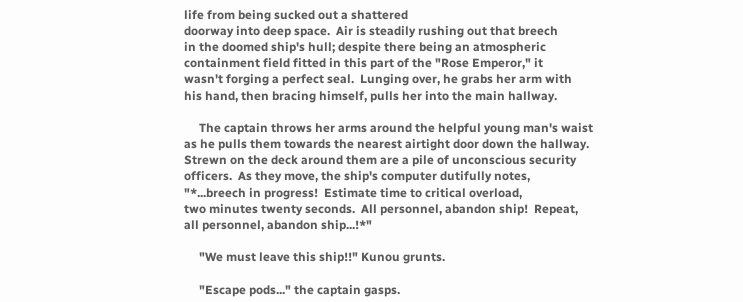life from being sucked out a shattered
doorway into deep space.  Air is steadily rushing out that breech
in the doomed ship's hull; despite there being an atmospheric
containment field fitted in this part of the "Rose Emperor," it
wasn't forging a perfect seal.  Lunging over, he grabs her arm with
his hand, then bracing himself, pulls her into the main hallway.

     The captain throws her arms around the helpful young man's waist
as he pulls them towards the nearest airtight door down the hallway.
Strewn on the deck around them are a pile of unconscious security
officers.  As they move, the ship's computer dutifully notes,
"*...breech in progress!  Estimate time to critical overload,
two minutes twenty seconds.  All personnel, abandon ship!  Repeat,
all personnel, abandon ship...!*"

     "We must leave this ship!!" Kunou grunts.

     "Escape pods..." the captain gasps.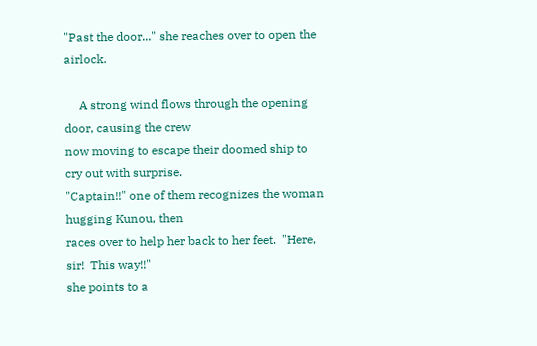"Past the door..." she reaches over to open the airlock.

     A strong wind flows through the opening door, causing the crew
now moving to escape their doomed ship to cry out with surprise.
"Captain!!" one of them recognizes the woman hugging Kunou, then
races over to help her back to her feet.  "Here, sir!  This way!!"
she points to a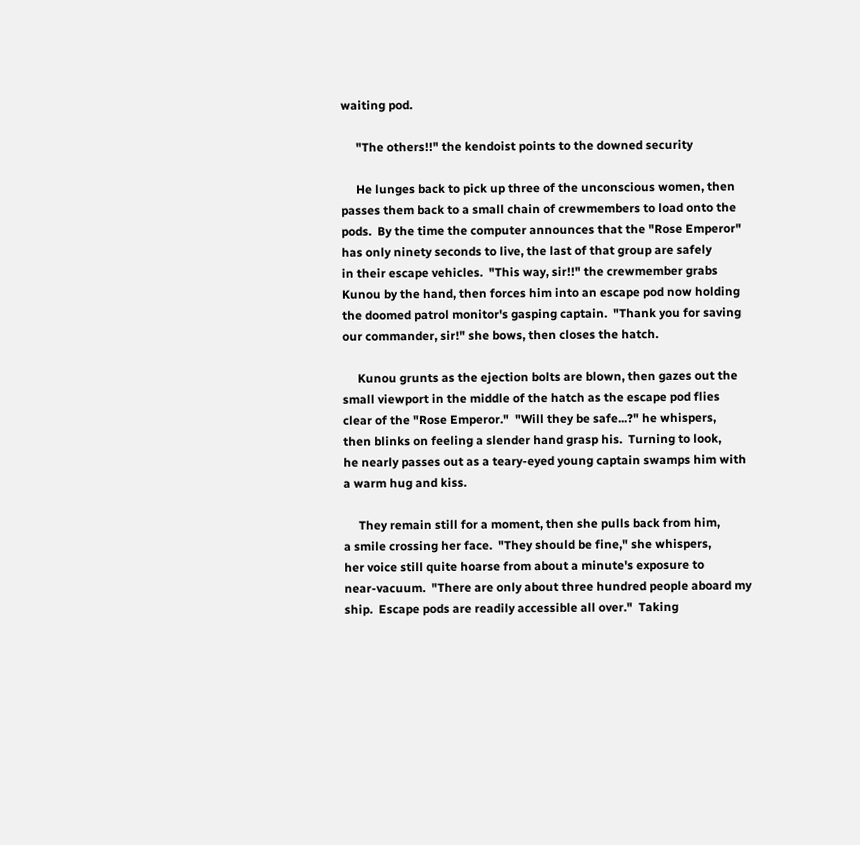waiting pod.

     "The others!!" the kendoist points to the downed security

     He lunges back to pick up three of the unconscious women, then
passes them back to a small chain of crewmembers to load onto the
pods.  By the time the computer announces that the "Rose Emperor"
has only ninety seconds to live, the last of that group are safely
in their escape vehicles.  "This way, sir!!" the crewmember grabs
Kunou by the hand, then forces him into an escape pod now holding
the doomed patrol monitor's gasping captain.  "Thank you for saving
our commander, sir!" she bows, then closes the hatch.

     Kunou grunts as the ejection bolts are blown, then gazes out the
small viewport in the middle of the hatch as the escape pod flies
clear of the "Rose Emperor."  "Will they be safe...?" he whispers,
then blinks on feeling a slender hand grasp his.  Turning to look,
he nearly passes out as a teary-eyed young captain swamps him with
a warm hug and kiss.

     They remain still for a moment, then she pulls back from him,
a smile crossing her face.  "They should be fine," she whispers,
her voice still quite hoarse from about a minute's exposure to
near-vacuum.  "There are only about three hundred people aboard my
ship.  Escape pods are readily accessible all over."  Taking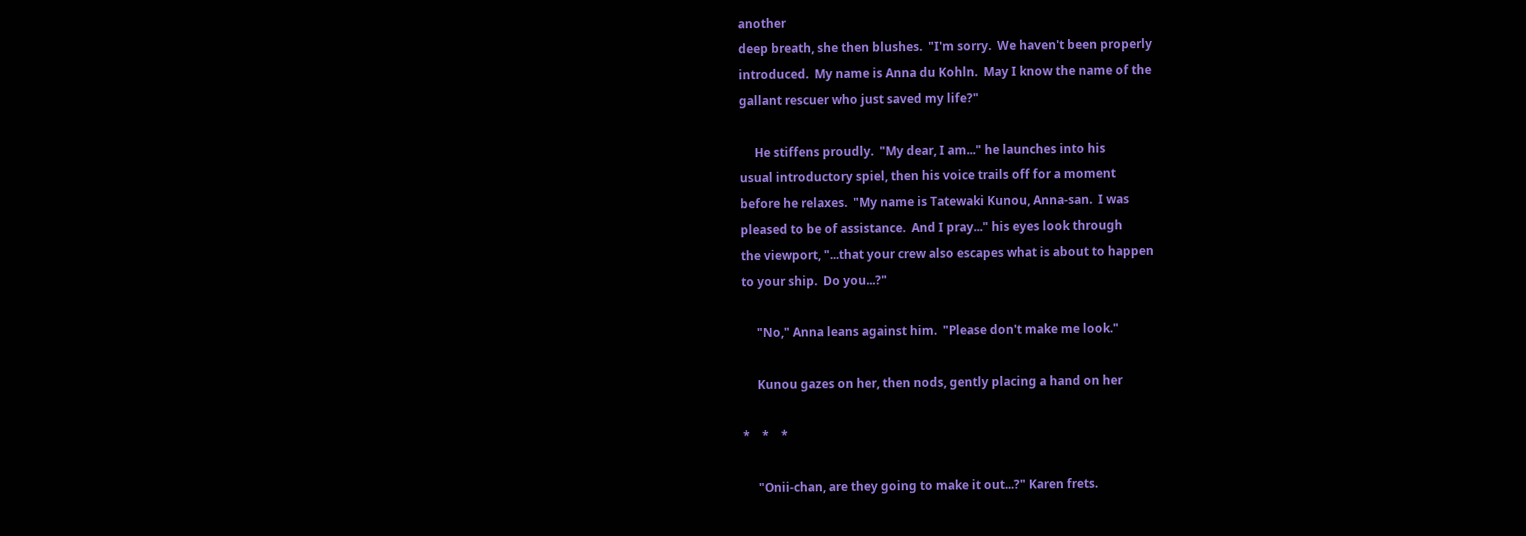another
deep breath, she then blushes.  "I'm sorry.  We haven't been properly
introduced.  My name is Anna du Kohln.  May I know the name of the
gallant rescuer who just saved my life?"

     He stiffens proudly.  "My dear, I am..." he launches into his
usual introductory spiel, then his voice trails off for a moment
before he relaxes.  "My name is Tatewaki Kunou, Anna-san.  I was
pleased to be of assistance.  And I pray..." his eyes look through
the viewport, "...that your crew also escapes what is about to happen
to your ship.  Do you...?"

     "No," Anna leans against him.  "Please don't make me look."

     Kunou gazes on her, then nods, gently placing a hand on her

*    *    *

     "Onii-chan, are they going to make it out...?" Karen frets.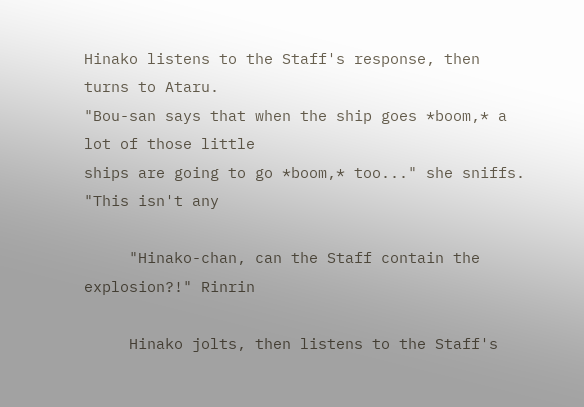Hinako listens to the Staff's response, then turns to Ataru.
"Bou-san says that when the ship goes *boom,* a lot of those little
ships are going to go *boom,* too..." she sniffs.  "This isn't any

     "Hinako-chan, can the Staff contain the explosion?!" Rinrin

     Hinako jolts, then listens to the Staff's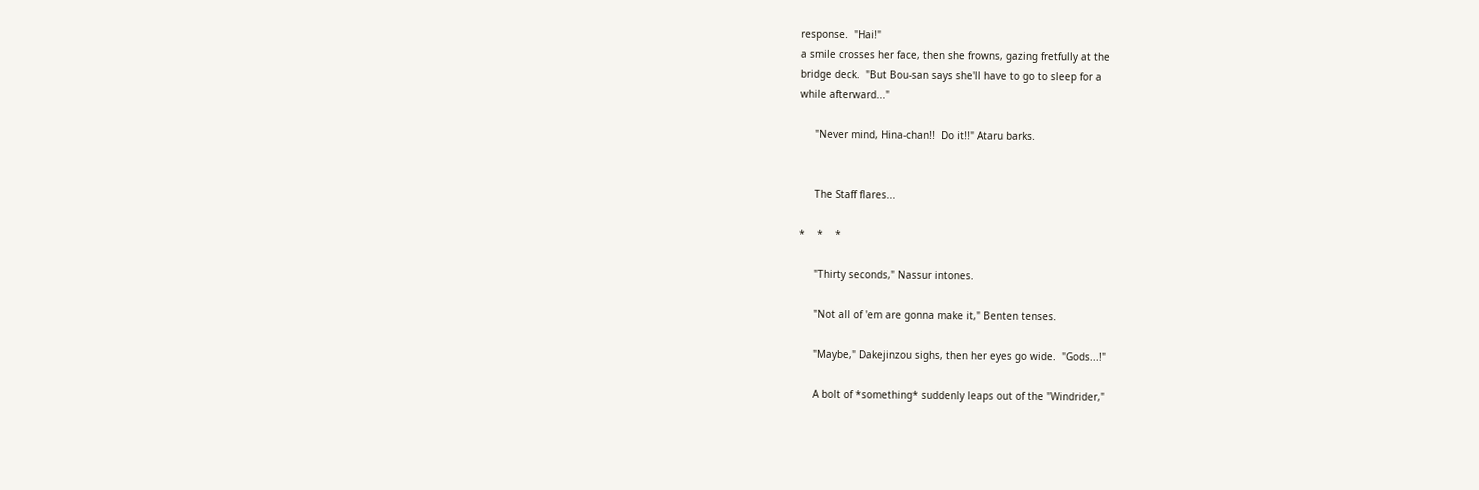response.  "Hai!"
a smile crosses her face, then she frowns, gazing fretfully at the
bridge deck.  "But Bou-san says she'll have to go to sleep for a
while afterward..."

     "Never mind, Hina-chan!!  Do it!!" Ataru barks.


     The Staff flares...

*    *    *

     "Thirty seconds," Nassur intones.

     "Not all of 'em are gonna make it," Benten tenses.

     "Maybe," Dakejinzou sighs, then her eyes go wide.  "Gods...!"

     A bolt of *something* suddenly leaps out of the "Windrider,"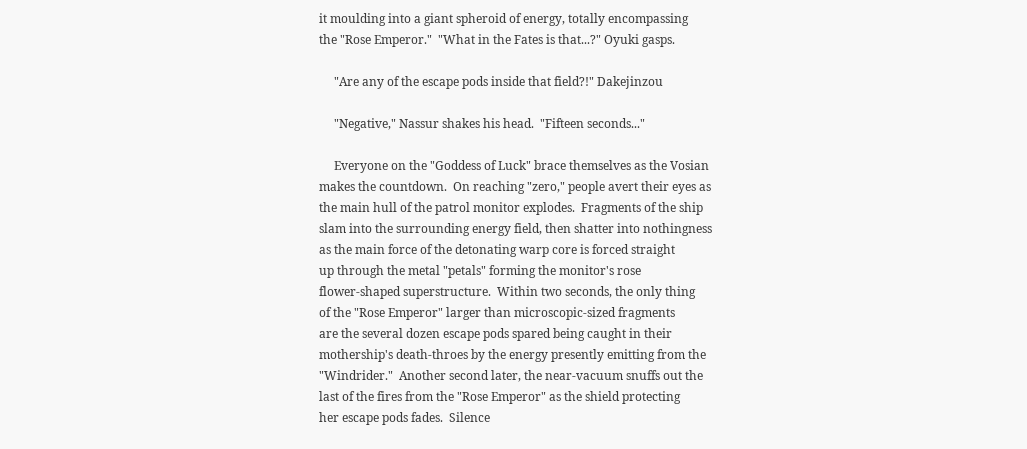it moulding into a giant spheroid of energy, totally encompassing
the "Rose Emperor."  "What in the Fates is that...?" Oyuki gasps.

     "Are any of the escape pods inside that field?!" Dakejinzou

     "Negative," Nassur shakes his head.  "Fifteen seconds..."

     Everyone on the "Goddess of Luck" brace themselves as the Vosian
makes the countdown.  On reaching "zero," people avert their eyes as
the main hull of the patrol monitor explodes.  Fragments of the ship
slam into the surrounding energy field, then shatter into nothingness
as the main force of the detonating warp core is forced straight
up through the metal "petals" forming the monitor's rose
flower-shaped superstructure.  Within two seconds, the only thing
of the "Rose Emperor" larger than microscopic-sized fragments
are the several dozen escape pods spared being caught in their
mothership's death-throes by the energy presently emitting from the
"Windrider."  Another second later, the near-vacuum snuffs out the
last of the fires from the "Rose Emperor" as the shield protecting
her escape pods fades.  Silence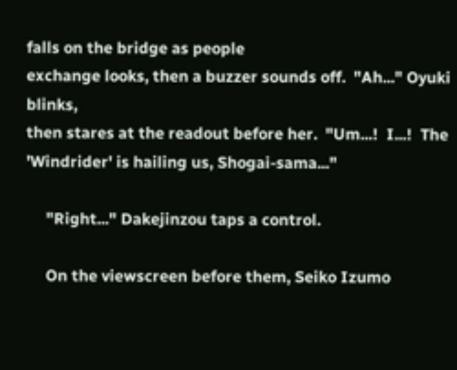falls on the bridge as people
exchange looks, then a buzzer sounds off.  "Ah..." Oyuki blinks,
then stares at the readout before her.  "Um...!  I...!  The
'Windrider' is hailing us, Shogai-sama..."

     "Right..." Dakejinzou taps a control.

     On the viewscreen before them, Seiko Izumo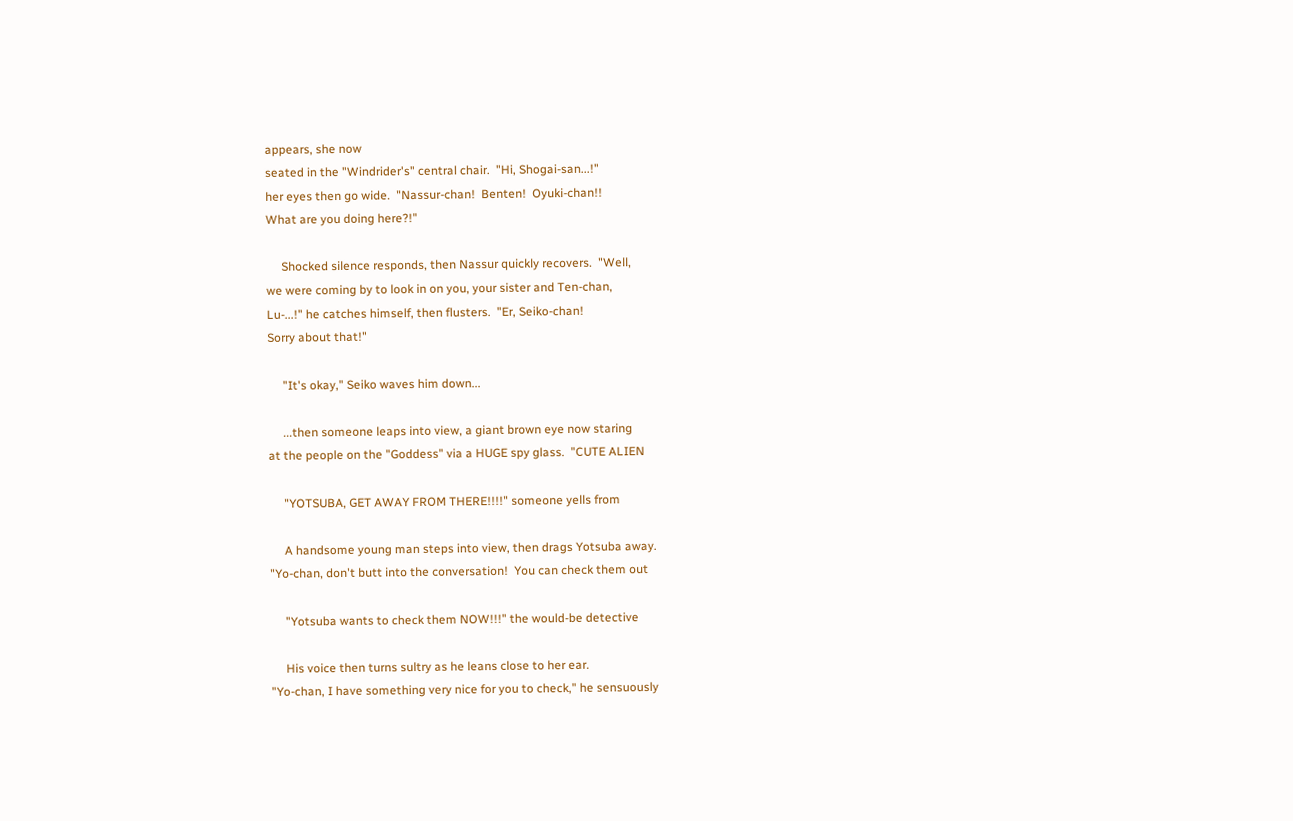appears, she now
seated in the "Windrider's" central chair.  "Hi, Shogai-san...!"
her eyes then go wide.  "Nassur-chan!  Benten!  Oyuki-chan!!
What are you doing here?!"

     Shocked silence responds, then Nassur quickly recovers.  "Well,
we were coming by to look in on you, your sister and Ten-chan,
Lu-...!" he catches himself, then flusters.  "Er, Seiko-chan!
Sorry about that!"

     "It's okay," Seiko waves him down...

     ...then someone leaps into view, a giant brown eye now staring
at the people on the "Goddess" via a HUGE spy glass.  "CUTE ALIEN

     "YOTSUBA, GET AWAY FROM THERE!!!!" someone yells from

     A handsome young man steps into view, then drags Yotsuba away.
"Yo-chan, don't butt into the conversation!  You can check them out

     "Yotsuba wants to check them NOW!!!" the would-be detective

     His voice then turns sultry as he leans close to her ear.
"Yo-chan, I have something very nice for you to check," he sensuously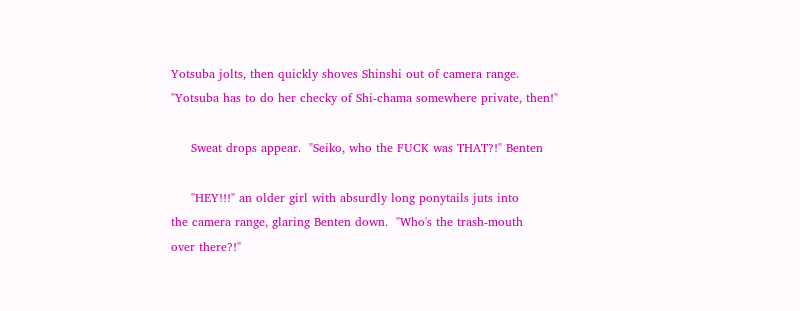Yotsuba jolts, then quickly shoves Shinshi out of camera range.
"Yotsuba has to do her checky of Shi-chama somewhere private, then!"

     Sweat drops appear.  "Seiko, who the FUCK was THAT?!" Benten

     "HEY!!!" an older girl with absurdly long ponytails juts into
the camera range, glaring Benten down.  "Who's the trash-mouth
over there?!"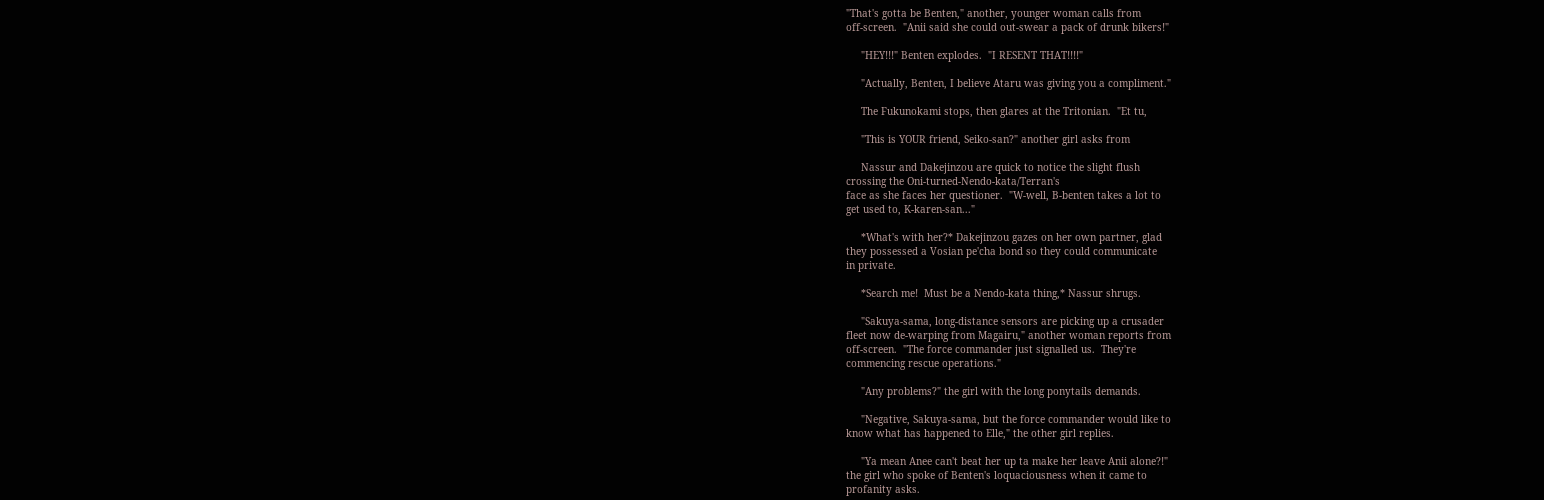"That's gotta be Benten," another, younger woman calls from
off-screen.  "Anii said she could out-swear a pack of drunk bikers!"

     "HEY!!!" Benten explodes.  "I RESENT THAT!!!!"

     "Actually, Benten, I believe Ataru was giving you a compliment."

     The Fukunokami stops, then glares at the Tritonian.  "Et tu,

     "This is YOUR friend, Seiko-san?" another girl asks from

     Nassur and Dakejinzou are quick to notice the slight flush
crossing the Oni-turned-Nendo-kata/Terran's
face as she faces her questioner.  "W-well, B-benten takes a lot to
get used to, K-karen-san..."

     *What's with her?* Dakejinzou gazes on her own partner, glad
they possessed a Vosian pe'cha bond so they could communicate
in private.

     *Search me!  Must be a Nendo-kata thing,* Nassur shrugs.

     "Sakuya-sama, long-distance sensors are picking up a crusader
fleet now de-warping from Magairu," another woman reports from
off-screen.  "The force commander just signalled us.  They're
commencing rescue operations."

     "Any problems?" the girl with the long ponytails demands.

     "Negative, Sakuya-sama, but the force commander would like to
know what has happened to Elle," the other girl replies.

     "Ya mean Anee can't beat her up ta make her leave Anii alone?!"
the girl who spoke of Benten's loquaciousness when it came to
profanity asks.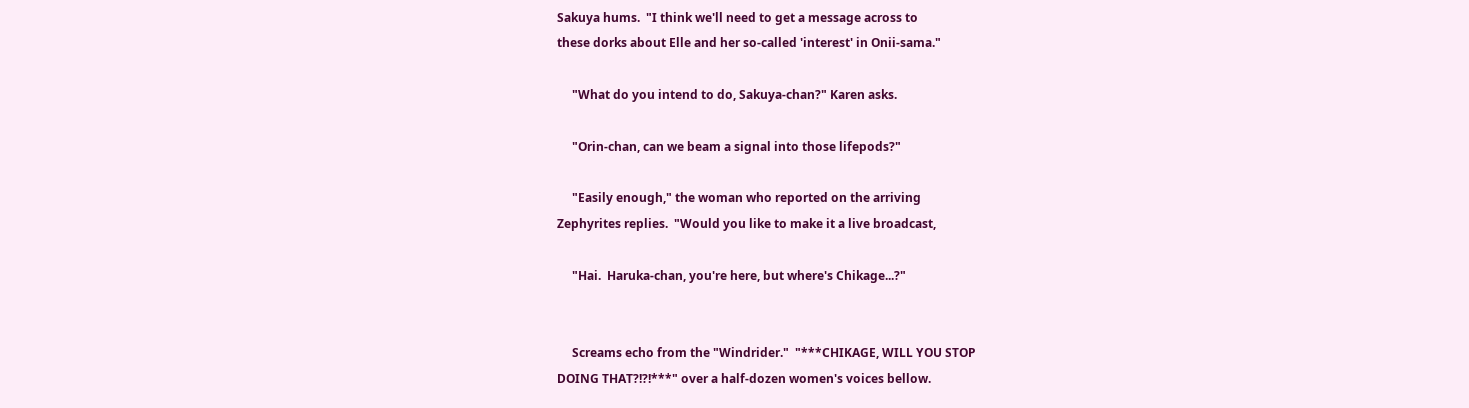Sakuya hums.  "I think we'll need to get a message across to
these dorks about Elle and her so-called 'interest' in Onii-sama."

     "What do you intend to do, Sakuya-chan?" Karen asks.

     "Orin-chan, can we beam a signal into those lifepods?"

     "Easily enough," the woman who reported on the arriving
Zephyrites replies.  "Would you like to make it a live broadcast,

     "Hai.  Haruka-chan, you're here, but where's Chikage...?"


     Screams echo from the "Windrider."  "***CHIKAGE, WILL YOU STOP
DOING THAT?!?!***" over a half-dozen women's voices bellow.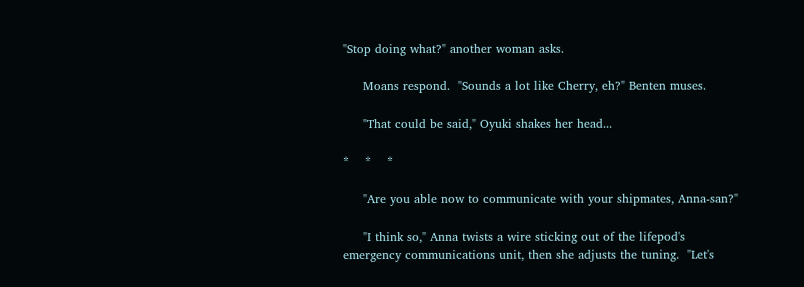"Stop doing what?" another woman asks.

     Moans respond.  "Sounds a lot like Cherry, eh?" Benten muses.

     "That could be said," Oyuki shakes her head...

*    *    *

     "Are you able now to communicate with your shipmates, Anna-san?"

     "I think so," Anna twists a wire sticking out of the lifepod's
emergency communications unit, then she adjusts the tuning.  "Let's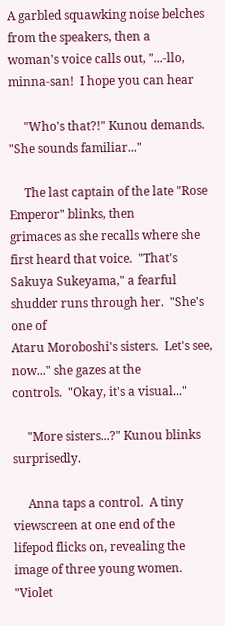A garbled squawking noise belches from the speakers, then a
woman's voice calls out, "...-llo, minna-san!  I hope you can hear

     "Who's that?!" Kunou demands.  "She sounds familiar..."

     The last captain of the late "Rose Emperor" blinks, then
grimaces as she recalls where she first heard that voice.  "That's
Sakuya Sukeyama," a fearful shudder runs through her.  "She's one of
Ataru Moroboshi's sisters.  Let's see, now..." she gazes at the
controls.  "Okay, it's a visual..."

     "More sisters...?" Kunou blinks surprisedly.

     Anna taps a control.  A tiny viewscreen at one end of the
lifepod flicks on, revealing the image of three young women.  "Violet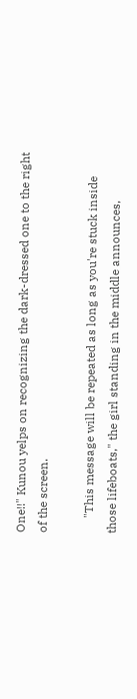One!!" Kunou yelps on recognizing the dark-dressed one to the right
of the screen.

     "This message will be repeated as long as you're stuck inside
those lifeboats," the girl standing in the middle announces,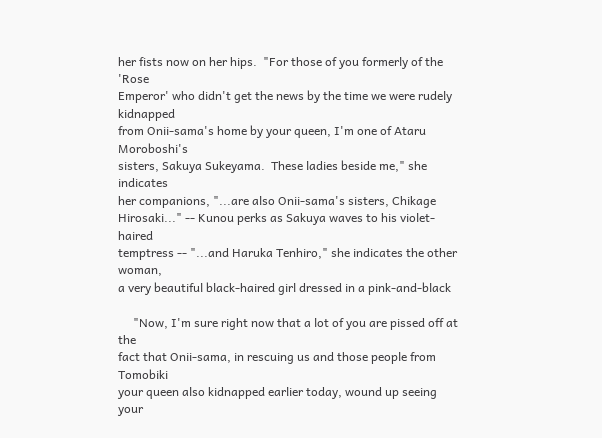her fists now on her hips.  "For those of you formerly of the 'Rose
Emperor' who didn't get the news by the time we were rudely kidnapped
from Onii-sama's home by your queen, I'm one of Ataru Moroboshi's
sisters, Sakuya Sukeyama.  These ladies beside me," she indicates
her companions, "...are also Onii-sama's sisters, Chikage
Hirosaki..." -- Kunou perks as Sakuya waves to his violet-haired
temptress -- "...and Haruka Tenhiro," she indicates the other woman,
a very beautiful black-haired girl dressed in a pink-and-black

     "Now, I'm sure right now that a lot of you are pissed off at the
fact that Onii-sama, in rescuing us and those people from Tomobiki
your queen also kidnapped earlier today, wound up seeing your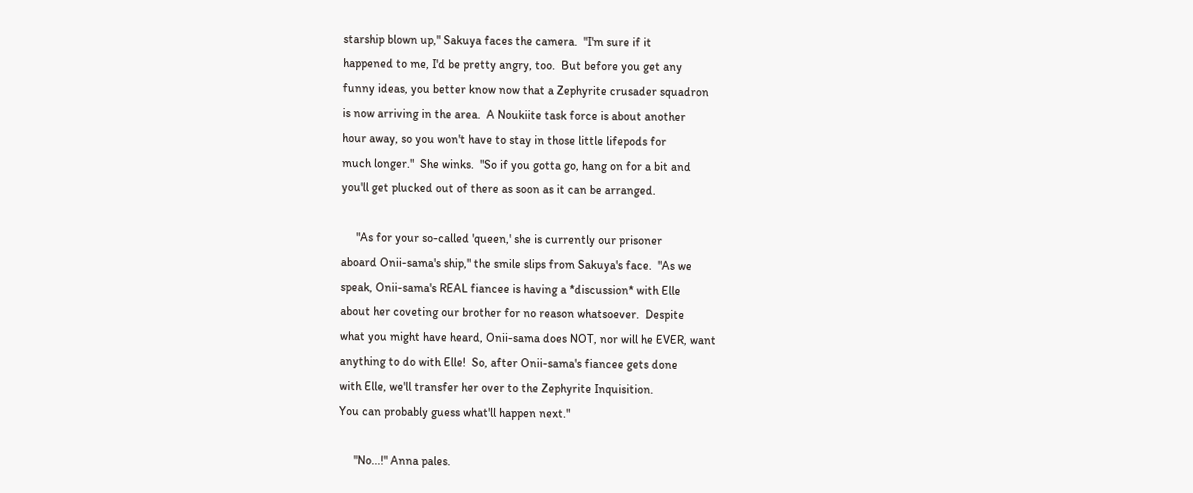starship blown up," Sakuya faces the camera.  "I'm sure if it
happened to me, I'd be pretty angry, too.  But before you get any
funny ideas, you better know now that a Zephyrite crusader squadron
is now arriving in the area.  A Noukiite task force is about another
hour away, so you won't have to stay in those little lifepods for
much longer."  She winks.  "So if you gotta go, hang on for a bit and
you'll get plucked out of there as soon as it can be arranged.

     "As for your so-called 'queen,' she is currently our prisoner
aboard Onii-sama's ship," the smile slips from Sakuya's face.  "As we
speak, Onii-sama's REAL fiancee is having a *discussion* with Elle
about her coveting our brother for no reason whatsoever.  Despite
what you might have heard, Onii-sama does NOT, nor will he EVER, want
anything to do with Elle!  So, after Onii-sama's fiancee gets done
with Elle, we'll transfer her over to the Zephyrite Inquisition.
You can probably guess what'll happen next."

     "No...!" Anna pales.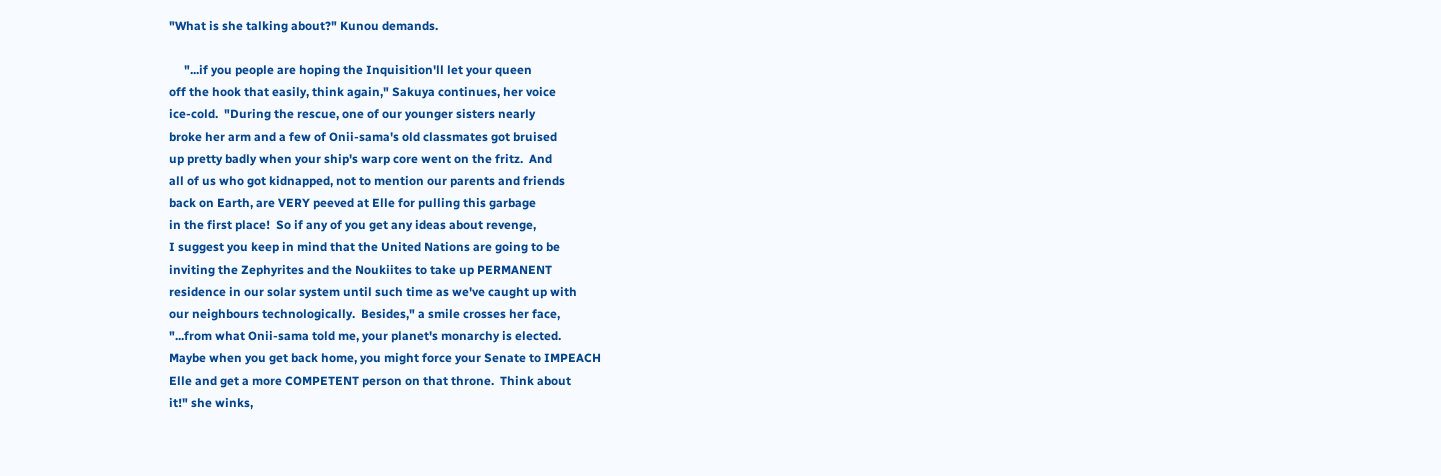"What is she talking about?" Kunou demands.

     "...if you people are hoping the Inquisition'll let your queen
off the hook that easily, think again," Sakuya continues, her voice
ice-cold.  "During the rescue, one of our younger sisters nearly
broke her arm and a few of Onii-sama's old classmates got bruised
up pretty badly when your ship's warp core went on the fritz.  And
all of us who got kidnapped, not to mention our parents and friends
back on Earth, are VERY peeved at Elle for pulling this garbage
in the first place!  So if any of you get any ideas about revenge,
I suggest you keep in mind that the United Nations are going to be
inviting the Zephyrites and the Noukiites to take up PERMANENT
residence in our solar system until such time as we've caught up with
our neighbours technologically.  Besides," a smile crosses her face,
"...from what Onii-sama told me, your planet's monarchy is elected.
Maybe when you get back home, you might force your Senate to IMPEACH
Elle and get a more COMPETENT person on that throne.  Think about
it!" she winks,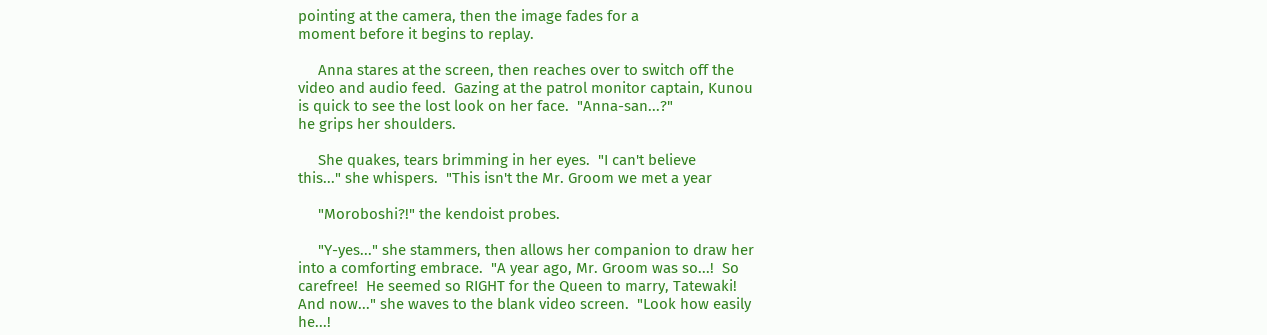pointing at the camera, then the image fades for a
moment before it begins to replay.

     Anna stares at the screen, then reaches over to switch off the
video and audio feed.  Gazing at the patrol monitor captain, Kunou
is quick to see the lost look on her face.  "Anna-san...?"
he grips her shoulders.

     She quakes, tears brimming in her eyes.  "I can't believe
this..." she whispers.  "This isn't the Mr. Groom we met a year

     "Moroboshi?!" the kendoist probes.

     "Y-yes..." she stammers, then allows her companion to draw her
into a comforting embrace.  "A year ago, Mr. Groom was so...!  So
carefree!  He seemed so RIGHT for the Queen to marry, Tatewaki!
And now..." she waves to the blank video screen.  "Look how easily
he...!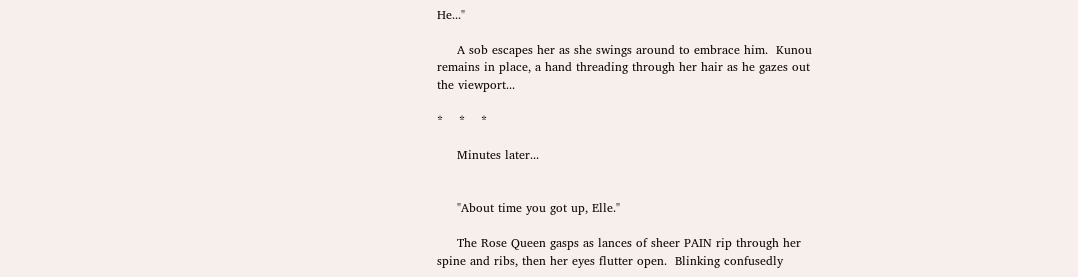He..."

     A sob escapes her as she swings around to embrace him.  Kunou
remains in place, a hand threading through her hair as he gazes out
the viewport...

*    *    *

     Minutes later...


     "About time you got up, Elle."

     The Rose Queen gasps as lances of sheer PAIN rip through her
spine and ribs, then her eyes flutter open.  Blinking confusedly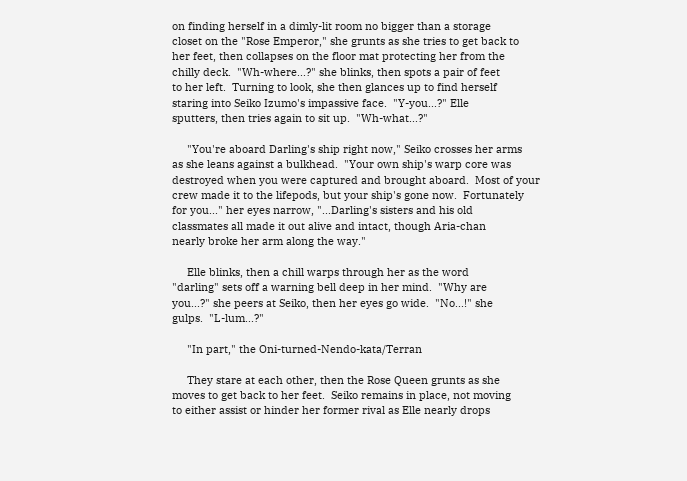on finding herself in a dimly-lit room no bigger than a storage
closet on the "Rose Emperor," she grunts as she tries to get back to
her feet, then collapses on the floor mat protecting her from the
chilly deck.  "Wh-where...?" she blinks, then spots a pair of feet
to her left.  Turning to look, she then glances up to find herself
staring into Seiko Izumo's impassive face.  "Y-you...?" Elle
sputters, then tries again to sit up.  "Wh-what...?"

     "You're aboard Darling's ship right now," Seiko crosses her arms
as she leans against a bulkhead.  "Your own ship's warp core was
destroyed when you were captured and brought aboard.  Most of your
crew made it to the lifepods, but your ship's gone now.  Fortunately
for you..." her eyes narrow, "...Darling's sisters and his old
classmates all made it out alive and intact, though Aria-chan
nearly broke her arm along the way."

     Elle blinks, then a chill warps through her as the word
"darling" sets off a warning bell deep in her mind.  "Why are
you...?" she peers at Seiko, then her eyes go wide.  "No...!" she
gulps.  "L-lum...?"

     "In part," the Oni-turned-Nendo-kata/Terran

     They stare at each other, then the Rose Queen grunts as she
moves to get back to her feet.  Seiko remains in place, not moving
to either assist or hinder her former rival as Elle nearly drops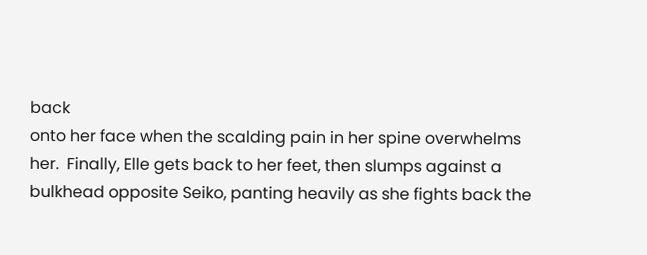back
onto her face when the scalding pain in her spine overwhelms
her.  Finally, Elle gets back to her feet, then slumps against a
bulkhead opposite Seiko, panting heavily as she fights back the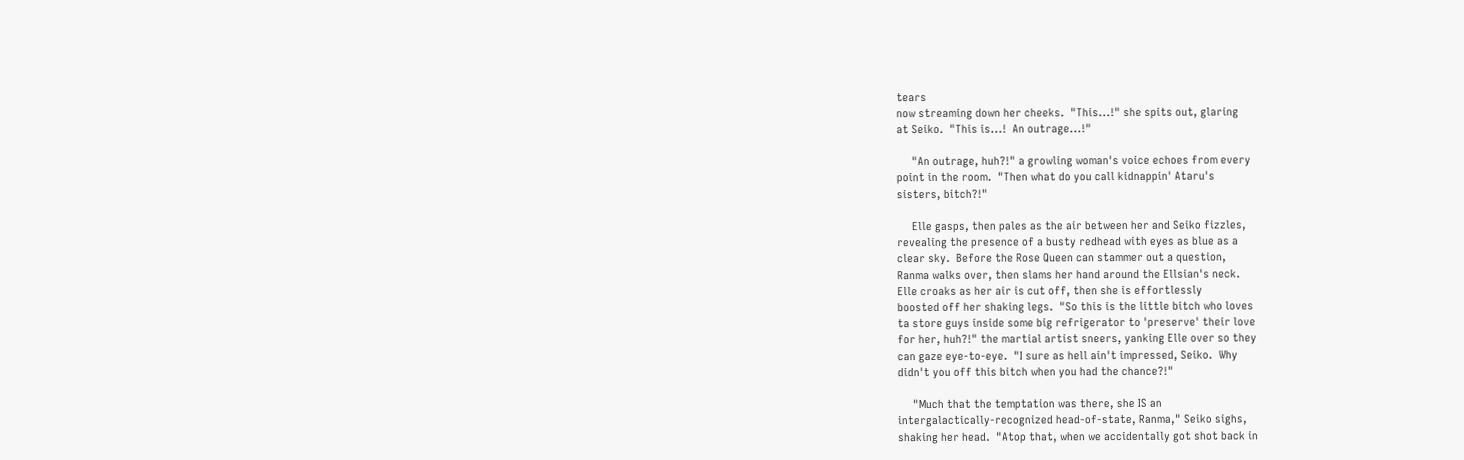tears
now streaming down her cheeks.  "This...!" she spits out, glaring
at Seiko.  "This is...!  An outrage...!"

     "An outrage, huh?!" a growling woman's voice echoes from every
point in the room.  "Then what do you call kidnappin' Ataru's
sisters, bitch?!"

     Elle gasps, then pales as the air between her and Seiko fizzles,
revealing the presence of a busty redhead with eyes as blue as a
clear sky.  Before the Rose Queen can stammer out a question,
Ranma walks over, then slams her hand around the Ellsian's neck.
Elle croaks as her air is cut off, then she is effortlessly
boosted off her shaking legs.  "So this is the little bitch who loves
ta store guys inside some big refrigerator to 'preserve' their love
for her, huh?!" the martial artist sneers, yanking Elle over so they
can gaze eye-to-eye.  "I sure as hell ain't impressed, Seiko.  Why
didn't you off this bitch when you had the chance?!"

     "Much that the temptation was there, she IS an
intergalactically-recognized head-of-state, Ranma," Seiko sighs,
shaking her head.  "Atop that, when we accidentally got shot back in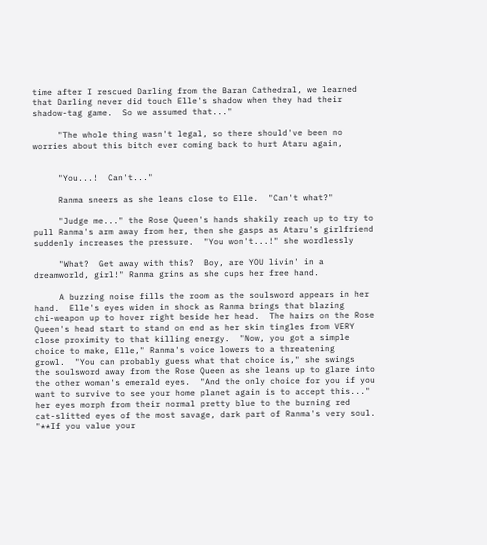time after I rescued Darling from the Baran Cathedral, we learned
that Darling never did touch Elle's shadow when they had their
shadow-tag game.  So we assumed that..."

     "The whole thing wasn't legal, so there should've been no
worries about this bitch ever coming back to hurt Ataru again,


     "You...!  Can't..."

     Ranma sneers as she leans close to Elle.  "Can't what?"

     "Judge me..." the Rose Queen's hands shakily reach up to try to
pull Ranma's arm away from her, then she gasps as Ataru's girlfriend
suddenly increases the pressure.  "You won't...!" she wordlessly

     "What?  Get away with this?  Boy, are YOU livin' in a
dreamworld, girl!" Ranma grins as she cups her free hand.

     A buzzing noise fills the room as the soulsword appears in her
hand.  Elle's eyes widen in shock as Ranma brings that blazing
chi-weapon up to hover right beside her head.  The hairs on the Rose
Queen's head start to stand on end as her skin tingles from VERY
close proximity to that killing energy.  "Now, you got a simple
choice to make, Elle," Ranma's voice lowers to a threatening
growl.  "You can probably guess what that choice is," she swings
the soulsword away from the Rose Queen as she leans up to glare into
the other woman's emerald eyes.  "And the only choice for you if you
want to survive to see your home planet again is to accept this..."
her eyes morph from their normal pretty blue to the burning red
cat-slitted eyes of the most savage, dark part of Ranma's very soul.
"**If you value your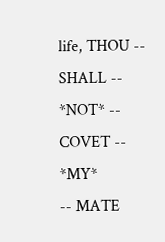life, THOU -- SHALL -- *NOT* -- COVET -- *MY*
-- MATE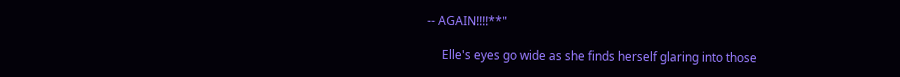-- AGAIN!!!!**"

     Elle's eyes go wide as she finds herself glaring into those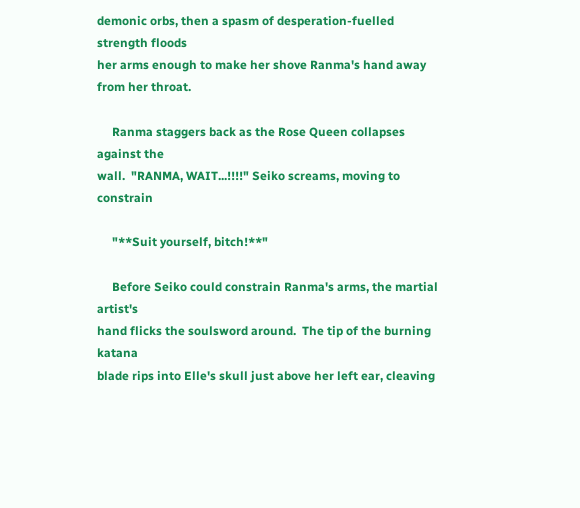demonic orbs, then a spasm of desperation-fuelled strength floods
her arms enough to make her shove Ranma's hand away from her throat.

     Ranma staggers back as the Rose Queen collapses against the
wall.  "RANMA, WAIT...!!!!" Seiko screams, moving to constrain

     "**Suit yourself, bitch!**"

     Before Seiko could constrain Ranma's arms, the martial artist's
hand flicks the soulsword around.  The tip of the burning katana
blade rips into Elle's skull just above her left ear, cleaving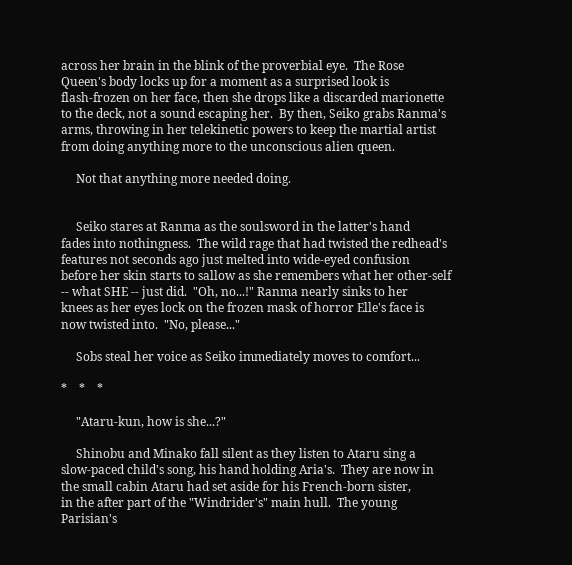across her brain in the blink of the proverbial eye.  The Rose
Queen's body locks up for a moment as a surprised look is
flash-frozen on her face, then she drops like a discarded marionette
to the deck, not a sound escaping her.  By then, Seiko grabs Ranma's
arms, throwing in her telekinetic powers to keep the martial artist
from doing anything more to the unconscious alien queen.

     Not that anything more needed doing.


     Seiko stares at Ranma as the soulsword in the latter's hand
fades into nothingness.  The wild rage that had twisted the redhead's
features not seconds ago just melted into wide-eyed confusion
before her skin starts to sallow as she remembers what her other-self
-- what SHE -- just did.  "Oh, no...!" Ranma nearly sinks to her
knees as her eyes lock on the frozen mask of horror Elle's face is
now twisted into.  "No, please..."

     Sobs steal her voice as Seiko immediately moves to comfort...

*    *    *

     "Ataru-kun, how is she...?"

     Shinobu and Minako fall silent as they listen to Ataru sing a
slow-paced child's song, his hand holding Aria's.  They are now in
the small cabin Ataru had set aside for his French-born sister,
in the after part of the "Windrider's" main hull.  The young
Parisian's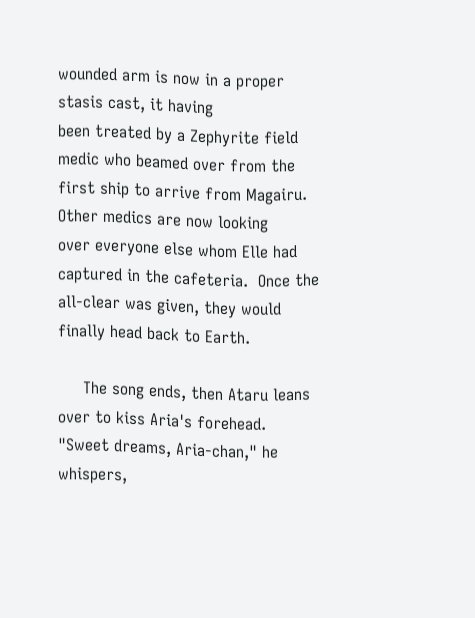wounded arm is now in a proper stasis cast, it having
been treated by a Zephyrite field medic who beamed over from the
first ship to arrive from Magairu.  Other medics are now looking
over everyone else whom Elle had captured in the cafeteria.  Once the
all-clear was given, they would finally head back to Earth.

     The song ends, then Ataru leans over to kiss Aria's forehead.
"Sweet dreams, Aria-chan," he whispers,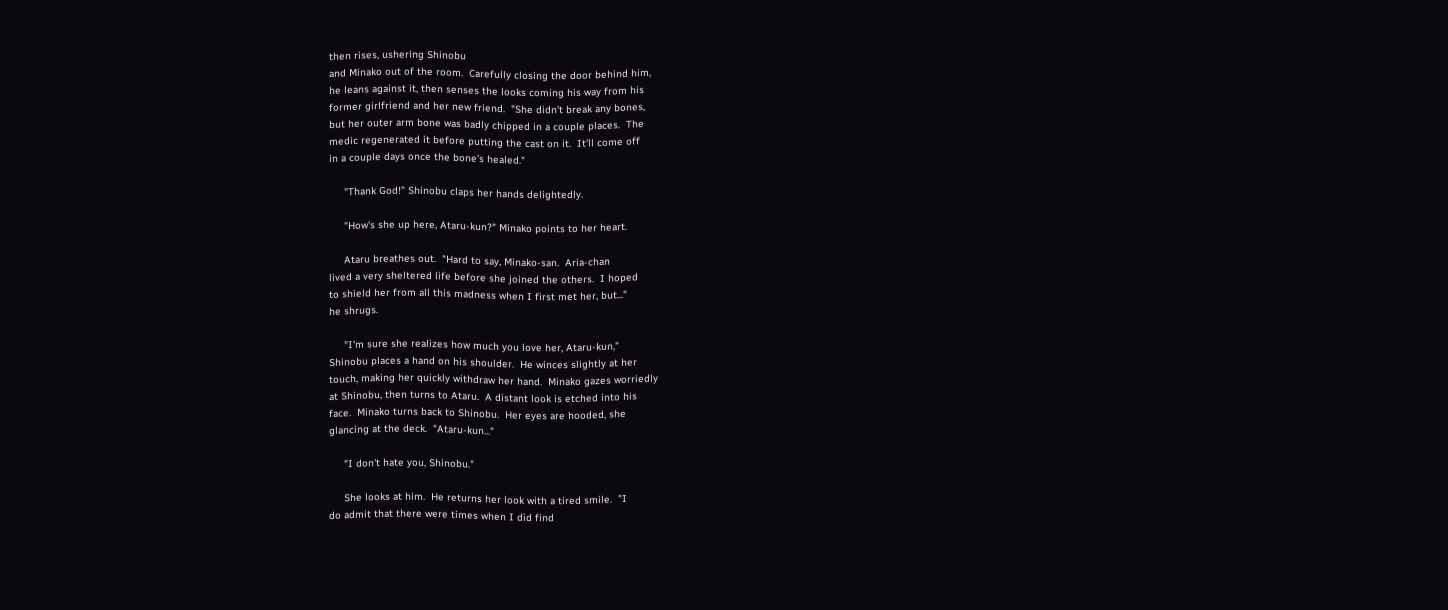then rises, ushering Shinobu
and Minako out of the room.  Carefully closing the door behind him,
he leans against it, then senses the looks coming his way from his
former girlfriend and her new friend.  "She didn't break any bones,
but her outer arm bone was badly chipped in a couple places.  The
medic regenerated it before putting the cast on it.  It'll come off
in a couple days once the bone's healed."

     "Thank God!" Shinobu claps her hands delightedly.

     "How's she up here, Ataru-kun?" Minako points to her heart.

     Ataru breathes out.  "Hard to say, Minako-san.  Aria-chan
lived a very sheltered life before she joined the others.  I hoped
to shield her from all this madness when I first met her, but..."
he shrugs.

     "I'm sure she realizes how much you love her, Ataru-kun,"
Shinobu places a hand on his shoulder.  He winces slightly at her
touch, making her quickly withdraw her hand.  Minako gazes worriedly
at Shinobu, then turns to Ataru.  A distant look is etched into his
face.  Minako turns back to Shinobu.  Her eyes are hooded, she
glancing at the deck.  "Ataru-kun..."

     "I don't hate you, Shinobu."

     She looks at him.  He returns her look with a tired smile.  "I
do admit that there were times when I did find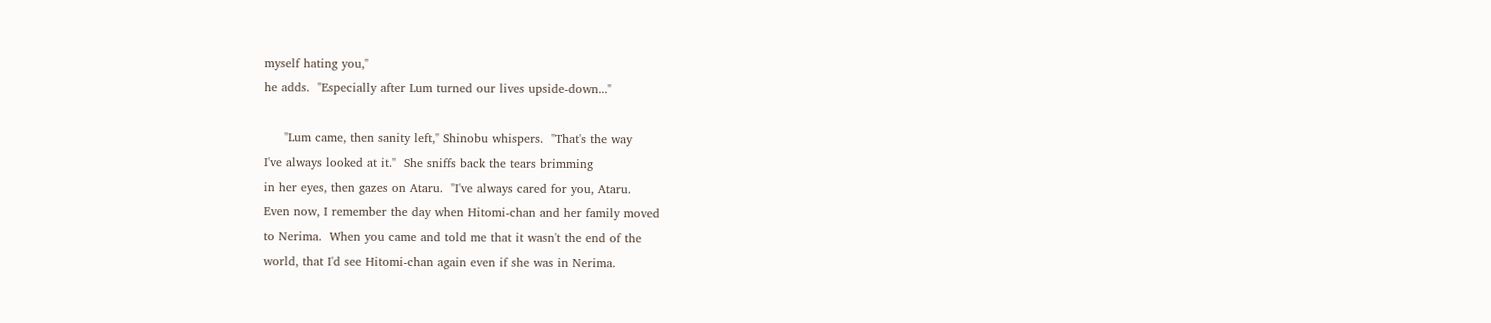myself hating you,"
he adds.  "Especially after Lum turned our lives upside-down..."

     "Lum came, then sanity left," Shinobu whispers.  "That's the way
I've always looked at it."  She sniffs back the tears brimming
in her eyes, then gazes on Ataru.  "I've always cared for you, Ataru.
Even now, I remember the day when Hitomi-chan and her family moved
to Nerima.  When you came and told me that it wasn't the end of the
world, that I'd see Hitomi-chan again even if she was in Nerima.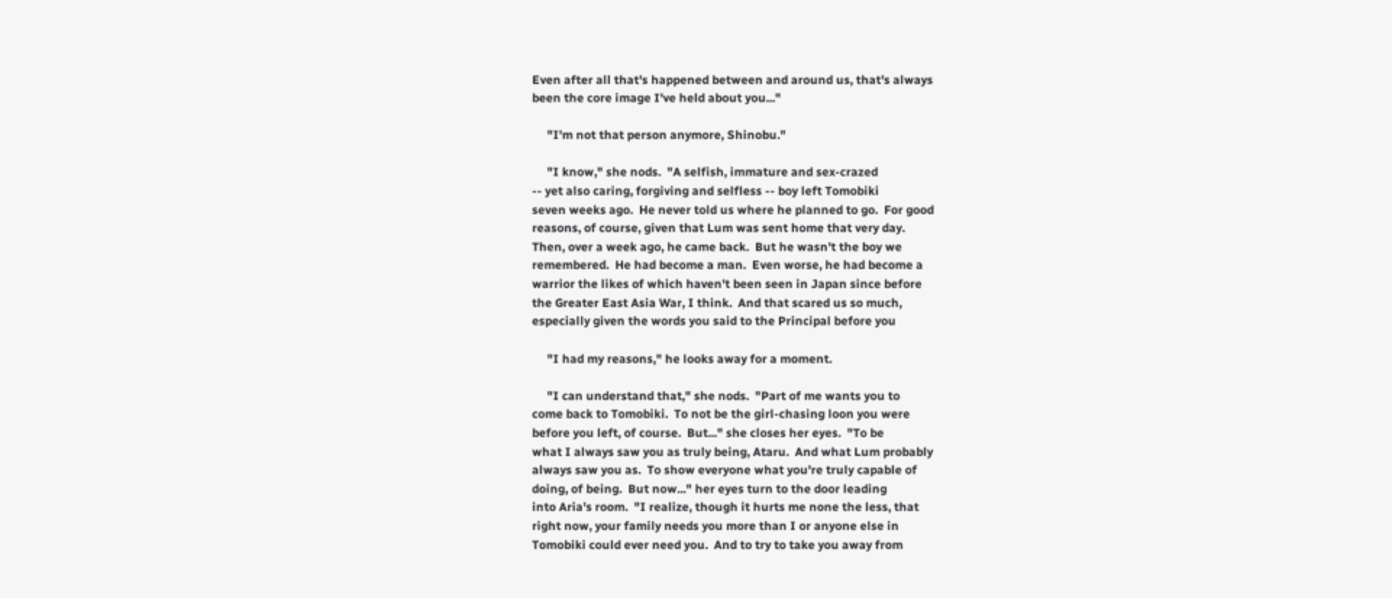Even after all that's happened between and around us, that's always
been the core image I've held about you..."

     "I'm not that person anymore, Shinobu."

     "I know," she nods.  "A selfish, immature and sex-crazed
-- yet also caring, forgiving and selfless -- boy left Tomobiki
seven weeks ago.  He never told us where he planned to go.  For good
reasons, of course, given that Lum was sent home that very day.
Then, over a week ago, he came back.  But he wasn't the boy we
remembered.  He had become a man.  Even worse, he had become a
warrior the likes of which haven't been seen in Japan since before
the Greater East Asia War, I think.  And that scared us so much,
especially given the words you said to the Principal before you

     "I had my reasons," he looks away for a moment.

     "I can understand that," she nods.  "Part of me wants you to
come back to Tomobiki.  To not be the girl-chasing loon you were
before you left, of course.  But..." she closes her eyes.  "To be
what I always saw you as truly being, Ataru.  And what Lum probably
always saw you as.  To show everyone what you're truly capable of
doing, of being.  But now..." her eyes turn to the door leading
into Aria's room.  "I realize, though it hurts me none the less, that
right now, your family needs you more than I or anyone else in
Tomobiki could ever need you.  And to try to take you away from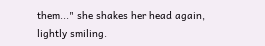them..." she shakes her head again, lightly smiling.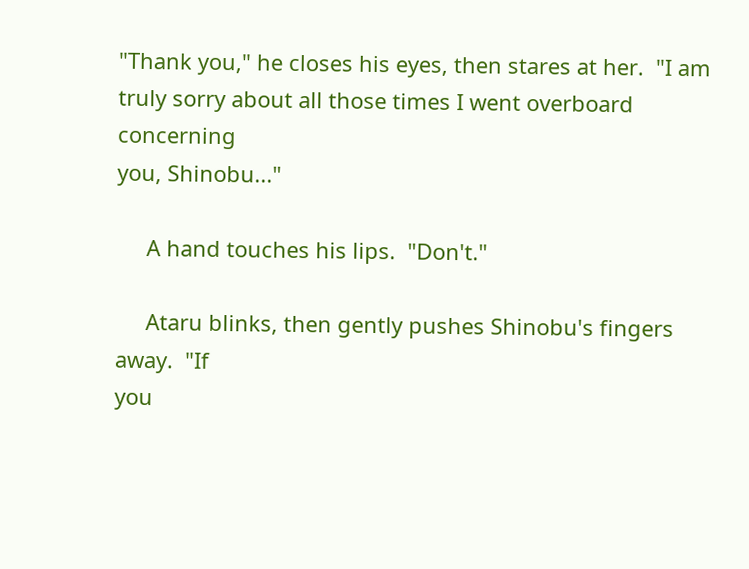"Thank you," he closes his eyes, then stares at her.  "I am
truly sorry about all those times I went overboard concerning
you, Shinobu..."

     A hand touches his lips.  "Don't."

     Ataru blinks, then gently pushes Shinobu's fingers away.  "If
you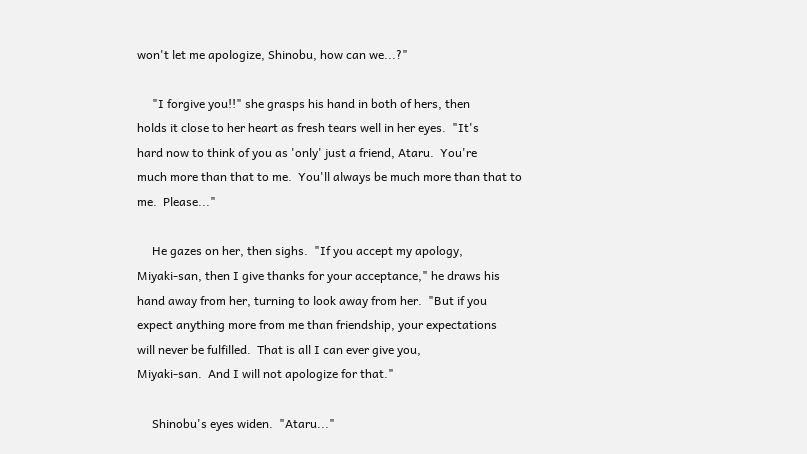won't let me apologize, Shinobu, how can we...?"

     "I forgive you!!" she grasps his hand in both of hers, then
holds it close to her heart as fresh tears well in her eyes.  "It's
hard now to think of you as 'only' just a friend, Ataru.  You're
much more than that to me.  You'll always be much more than that to
me.  Please..."

     He gazes on her, then sighs.  "If you accept my apology,
Miyaki-san, then I give thanks for your acceptance," he draws his
hand away from her, turning to look away from her.  "But if you
expect anything more from me than friendship, your expectations
will never be fulfilled.  That is all I can ever give you,
Miyaki-san.  And I will not apologize for that."

     Shinobu's eyes widen.  "Ataru..."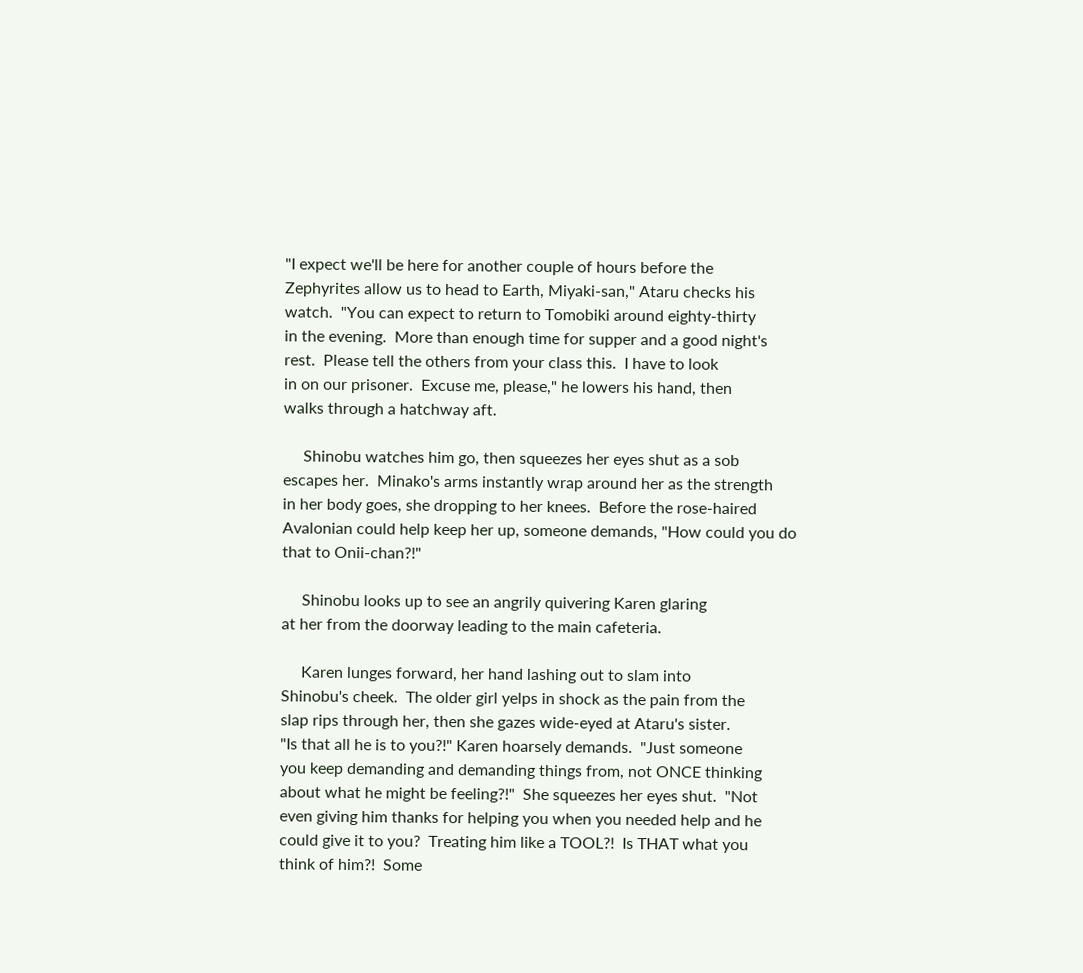"I expect we'll be here for another couple of hours before the
Zephyrites allow us to head to Earth, Miyaki-san," Ataru checks his
watch.  "You can expect to return to Tomobiki around eighty-thirty
in the evening.  More than enough time for supper and a good night's
rest.  Please tell the others from your class this.  I have to look
in on our prisoner.  Excuse me, please," he lowers his hand, then
walks through a hatchway aft.

     Shinobu watches him go, then squeezes her eyes shut as a sob
escapes her.  Minako's arms instantly wrap around her as the strength
in her body goes, she dropping to her knees.  Before the rose-haired
Avalonian could help keep her up, someone demands, "How could you do
that to Onii-chan?!"

     Shinobu looks up to see an angrily quivering Karen glaring
at her from the doorway leading to the main cafeteria.

     Karen lunges forward, her hand lashing out to slam into
Shinobu's cheek.  The older girl yelps in shock as the pain from the
slap rips through her, then she gazes wide-eyed at Ataru's sister.
"Is that all he is to you?!" Karen hoarsely demands.  "Just someone
you keep demanding and demanding things from, not ONCE thinking
about what he might be feeling?!"  She squeezes her eyes shut.  "Not
even giving him thanks for helping you when you needed help and he
could give it to you?  Treating him like a TOOL?!  Is THAT what you
think of him?!  Some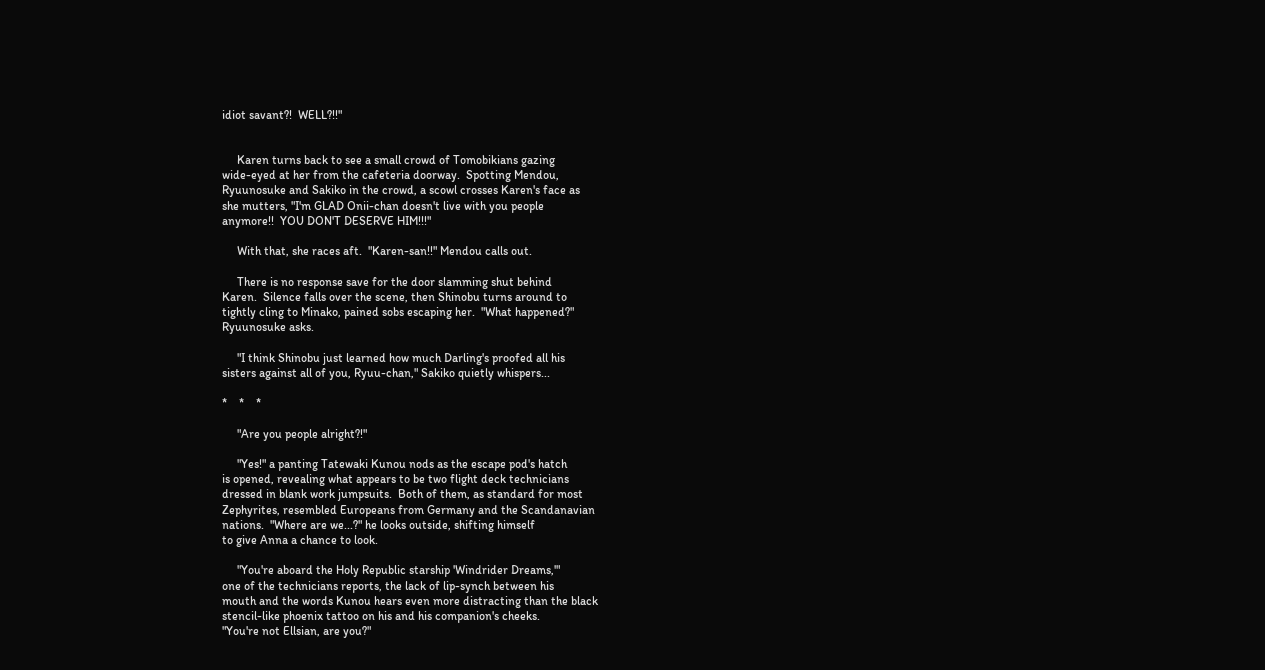idiot savant?!  WELL?!!"


     Karen turns back to see a small crowd of Tomobikians gazing
wide-eyed at her from the cafeteria doorway.  Spotting Mendou,
Ryuunosuke and Sakiko in the crowd, a scowl crosses Karen's face as
she mutters, "I'm GLAD Onii-chan doesn't live with you people
anymore!!  YOU DON'T DESERVE HIM!!!"

     With that, she races aft.  "Karen-san!!" Mendou calls out.

     There is no response save for the door slamming shut behind
Karen.  Silence falls over the scene, then Shinobu turns around to
tightly cling to Minako, pained sobs escaping her.  "What happened?"
Ryuunosuke asks.

     "I think Shinobu just learned how much Darling's proofed all his
sisters against all of you, Ryuu-chan," Sakiko quietly whispers...

*    *    *

     "Are you people alright?!"

     "Yes!" a panting Tatewaki Kunou nods as the escape pod's hatch
is opened, revealing what appears to be two flight deck technicians
dressed in blank work jumpsuits.  Both of them, as standard for most
Zephyrites, resembled Europeans from Germany and the Scandanavian
nations.  "Where are we...?" he looks outside, shifting himself
to give Anna a chance to look.

     "You're aboard the Holy Republic starship 'Windrider Dreams,'"
one of the technicians reports, the lack of lip-synch between his
mouth and the words Kunou hears even more distracting than the black
stencil-like phoenix tattoo on his and his companion's cheeks.
"You're not Ellsian, are you?"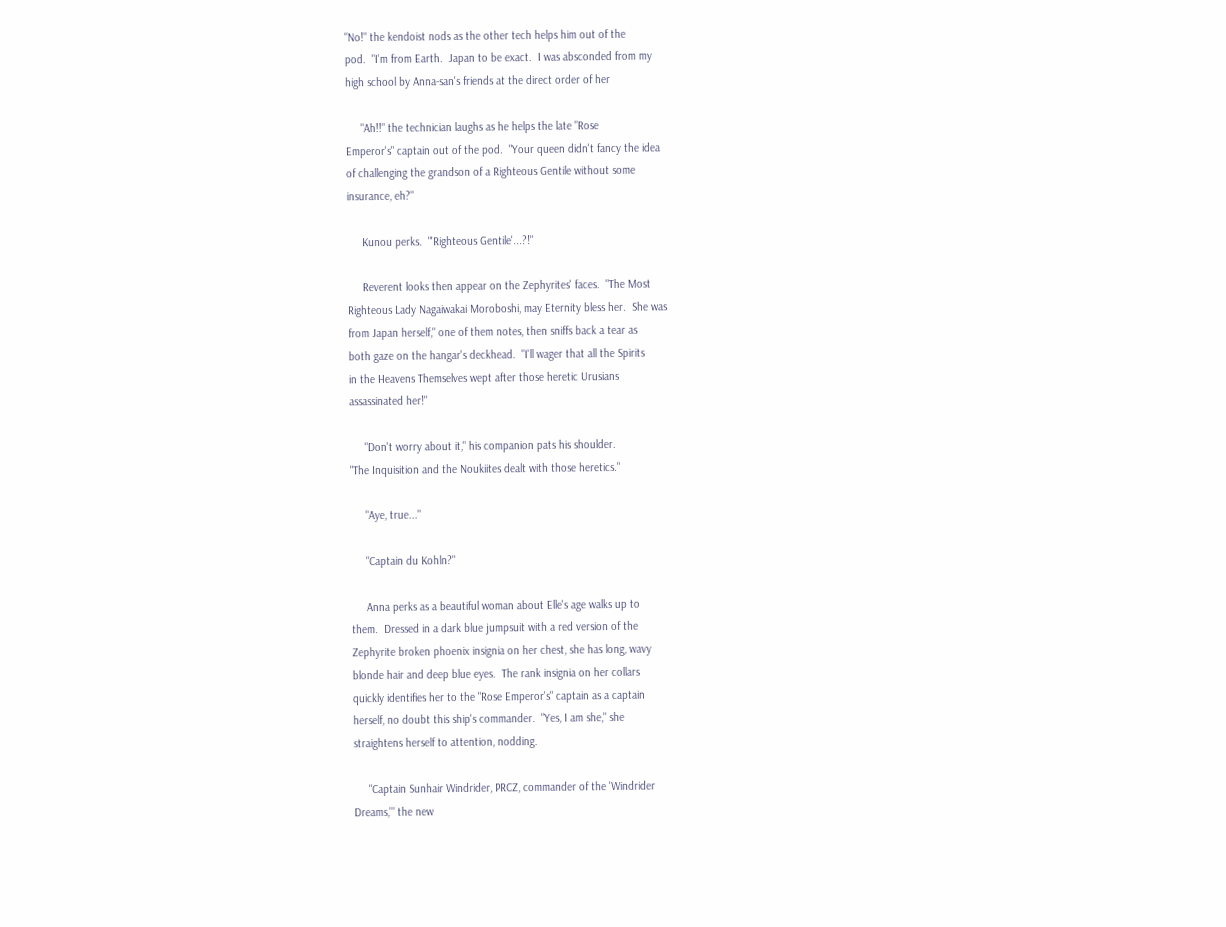"No!" the kendoist nods as the other tech helps him out of the
pod.  "I'm from Earth.  Japan to be exact.  I was absconded from my
high school by Anna-san's friends at the direct order of her

     "Ah!!" the technician laughs as he helps the late "Rose
Emperor's" captain out of the pod.  "Your queen didn't fancy the idea
of challenging the grandson of a Righteous Gentile without some
insurance, eh?"

     Kunou perks.  "'Righteous Gentile'...?!"

     Reverent looks then appear on the Zephyrites' faces.  "The Most
Righteous Lady Nagaiwakai Moroboshi, may Eternity bless her.  She was
from Japan herself," one of them notes, then sniffs back a tear as
both gaze on the hangar's deckhead.  "I'll wager that all the Spirits
in the Heavens Themselves wept after those heretic Urusians
assassinated her!"

     "Don't worry about it," his companion pats his shoulder.
"The Inquisition and the Noukiites dealt with those heretics."

     "Aye, true..."

     "Captain du Kohln?"

     Anna perks as a beautiful woman about Elle's age walks up to
them.  Dressed in a dark blue jumpsuit with a red version of the
Zephyrite broken phoenix insignia on her chest, she has long, wavy
blonde hair and deep blue eyes.  The rank insignia on her collars
quickly identifies her to the "Rose Emperor's" captain as a captain
herself, no doubt this ship's commander.  "Yes, I am she," she
straightens herself to attention, nodding.

     "Captain Sunhair Windrider, PRCZ, commander of the 'Windrider
Dreams,'" the new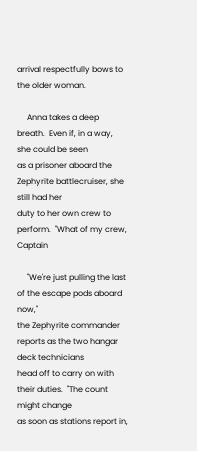arrival respectfully bows to the older woman.

     Anna takes a deep breath.  Even if, in a way, she could be seen
as a prisoner aboard the Zephyrite battlecruiser, she still had her
duty to her own crew to perform.  "What of my crew, Captain

     "We're just pulling the last of the escape pods aboard now,"
the Zephyrite commander reports as the two hangar deck technicians
head off to carry on with their duties.  "The count might change
as soon as stations report in,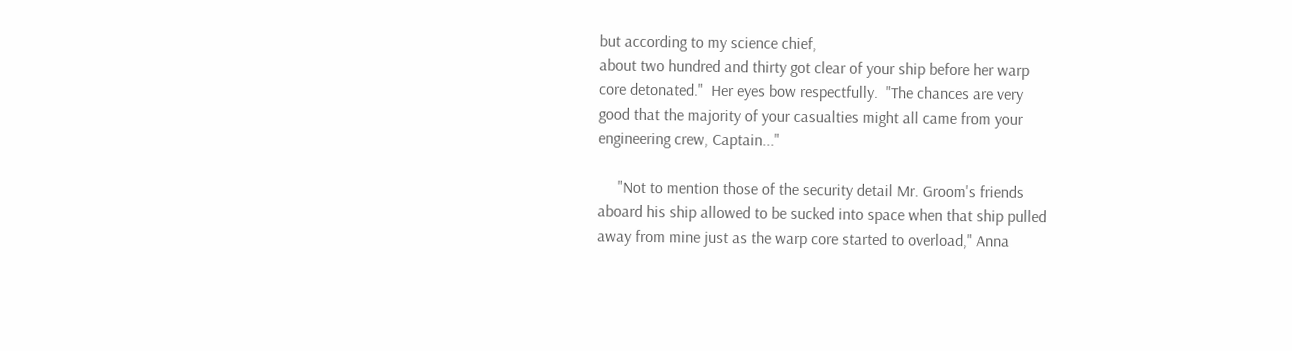but according to my science chief,
about two hundred and thirty got clear of your ship before her warp
core detonated."  Her eyes bow respectfully.  "The chances are very
good that the majority of your casualties might all came from your
engineering crew, Captain..."

     "Not to mention those of the security detail Mr. Groom's friends
aboard his ship allowed to be sucked into space when that ship pulled
away from mine just as the warp core started to overload," Anna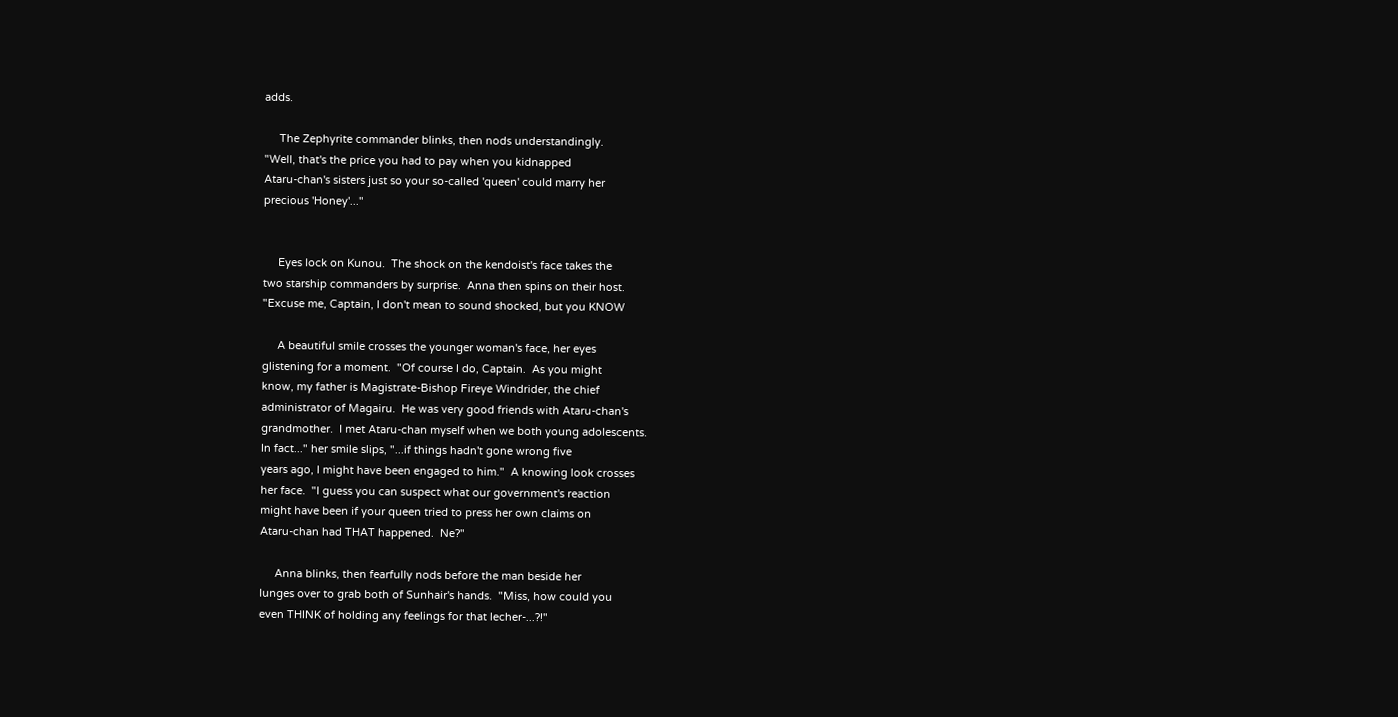adds.

     The Zephyrite commander blinks, then nods understandingly.
"Well, that's the price you had to pay when you kidnapped
Ataru-chan's sisters just so your so-called 'queen' could marry her
precious 'Honey'..."


     Eyes lock on Kunou.  The shock on the kendoist's face takes the
two starship commanders by surprise.  Anna then spins on their host.
"Excuse me, Captain, I don't mean to sound shocked, but you KNOW

     A beautiful smile crosses the younger woman's face, her eyes
glistening for a moment.  "Of course I do, Captain.  As you might
know, my father is Magistrate-Bishop Fireye Windrider, the chief
administrator of Magairu.  He was very good friends with Ataru-chan's
grandmother.  I met Ataru-chan myself when we both young adolescents.
In fact..." her smile slips, "...if things hadn't gone wrong five
years ago, I might have been engaged to him."  A knowing look crosses
her face.  "I guess you can suspect what our government's reaction
might have been if your queen tried to press her own claims on
Ataru-chan had THAT happened.  Ne?"

     Anna blinks, then fearfully nods before the man beside her
lunges over to grab both of Sunhair's hands.  "Miss, how could you
even THINK of holding any feelings for that lecher-...?!"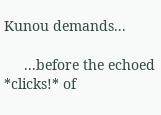Kunou demands...

     ...before the echoed *clicks!* of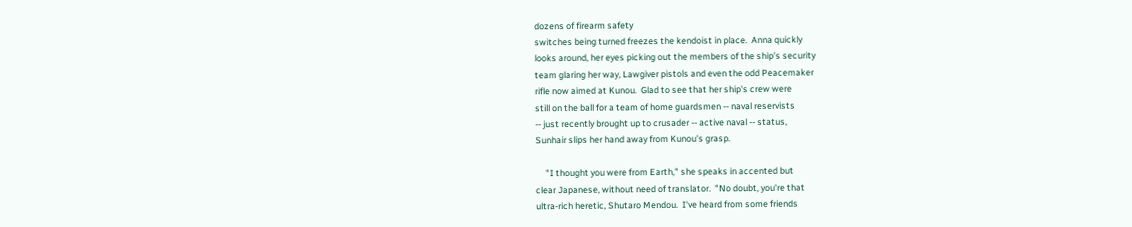dozens of firearm safety
switches being turned freezes the kendoist in place.  Anna quickly
looks around, her eyes picking out the members of the ship's security
team glaring her way, Lawgiver pistols and even the odd Peacemaker
rifle now aimed at Kunou.  Glad to see that her ship's crew were
still on the ball for a team of home guardsmen -- naval reservists
-- just recently brought up to crusader -- active naval -- status,
Sunhair slips her hand away from Kunou's grasp.

     "I thought you were from Earth," she speaks in accented but
clear Japanese, without need of translator.  "No doubt, you're that
ultra-rich heretic, Shutaro Mendou.  I've heard from some friends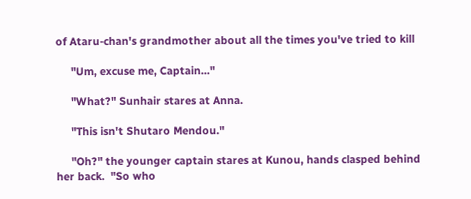of Ataru-chan's grandmother about all the times you've tried to kill

     "Um, excuse me, Captain..."

     "What?" Sunhair stares at Anna.

     "This isn't Shutaro Mendou."

     "Oh?" the younger captain stares at Kunou, hands clasped behind
her back.  "So who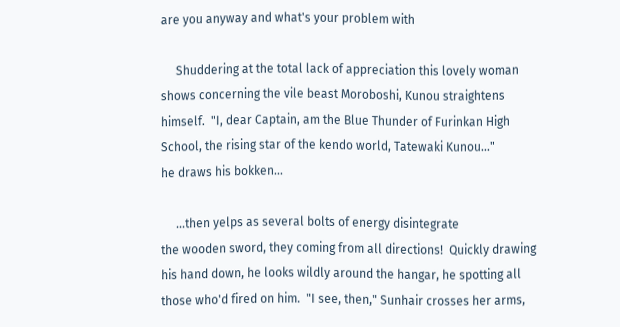are you anyway and what's your problem with

     Shuddering at the total lack of appreciation this lovely woman
shows concerning the vile beast Moroboshi, Kunou straightens
himself.  "I, dear Captain, am the Blue Thunder of Furinkan High
School, the rising star of the kendo world, Tatewaki Kunou..."
he draws his bokken...

     ...then yelps as several bolts of energy disintegrate
the wooden sword, they coming from all directions!  Quickly drawing
his hand down, he looks wildly around the hangar, he spotting all
those who'd fired on him.  "I see, then," Sunhair crosses her arms,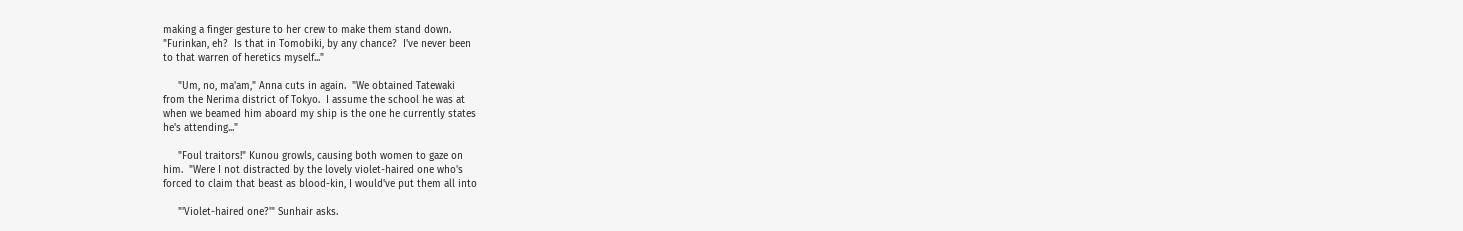making a finger gesture to her crew to make them stand down.
"Furinkan, eh?  Is that in Tomobiki, by any chance?  I've never been
to that warren of heretics myself..."

     "Um, no, ma'am," Anna cuts in again.  "We obtained Tatewaki
from the Nerima district of Tokyo.  I assume the school he was at
when we beamed him aboard my ship is the one he currently states
he's attending..."

     "Foul traitors!" Kunou growls, causing both women to gaze on
him.  "Were I not distracted by the lovely violet-haired one who's
forced to claim that beast as blood-kin, I would've put them all into

     "'Violet-haired one?'" Sunhair asks.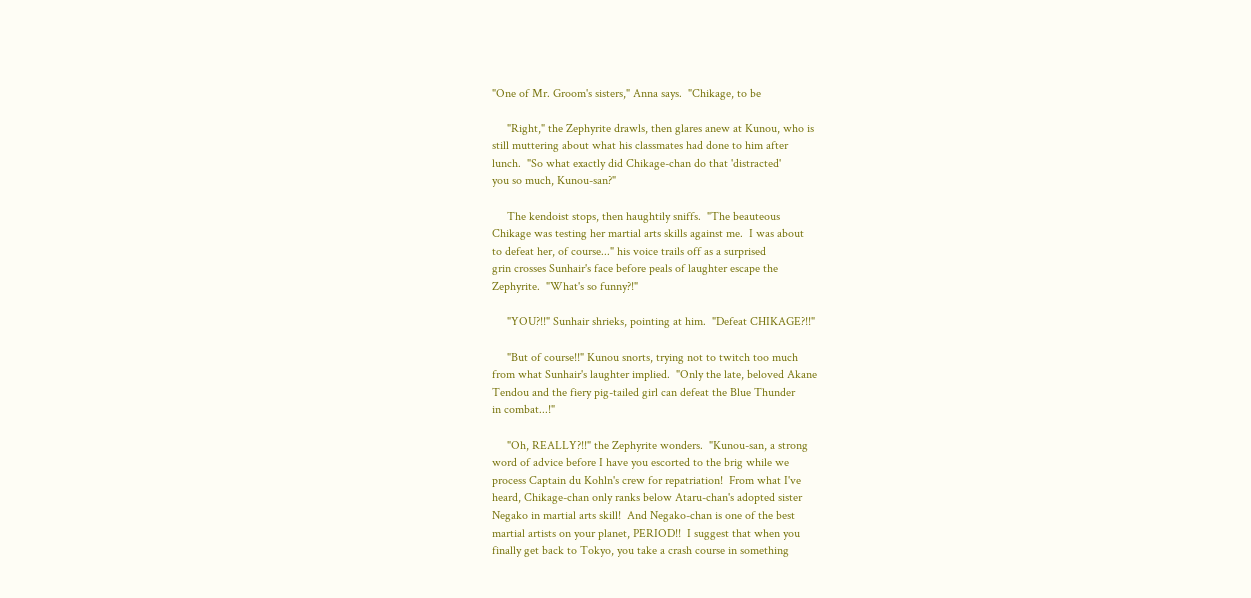"One of Mr. Groom's sisters," Anna says.  "Chikage, to be

     "Right," the Zephyrite drawls, then glares anew at Kunou, who is
still muttering about what his classmates had done to him after
lunch.  "So what exactly did Chikage-chan do that 'distracted'
you so much, Kunou-san?"

     The kendoist stops, then haughtily sniffs.  "The beauteous
Chikage was testing her martial arts skills against me.  I was about
to defeat her, of course..." his voice trails off as a surprised
grin crosses Sunhair's face before peals of laughter escape the
Zephyrite.  "What's so funny?!"

     "YOU?!!" Sunhair shrieks, pointing at him.  "Defeat CHIKAGE?!!"

     "But of course!!" Kunou snorts, trying not to twitch too much
from what Sunhair's laughter implied.  "Only the late, beloved Akane
Tendou and the fiery pig-tailed girl can defeat the Blue Thunder
in combat...!"

     "Oh, REALLY?!!" the Zephyrite wonders.  "Kunou-san, a strong
word of advice before I have you escorted to the brig while we
process Captain du Kohln's crew for repatriation!  From what I've
heard, Chikage-chan only ranks below Ataru-chan's adopted sister
Negako in martial arts skill!  And Negako-chan is one of the best
martial artists on your planet, PERIOD!!  I suggest that when you
finally get back to Tokyo, you take a crash course in something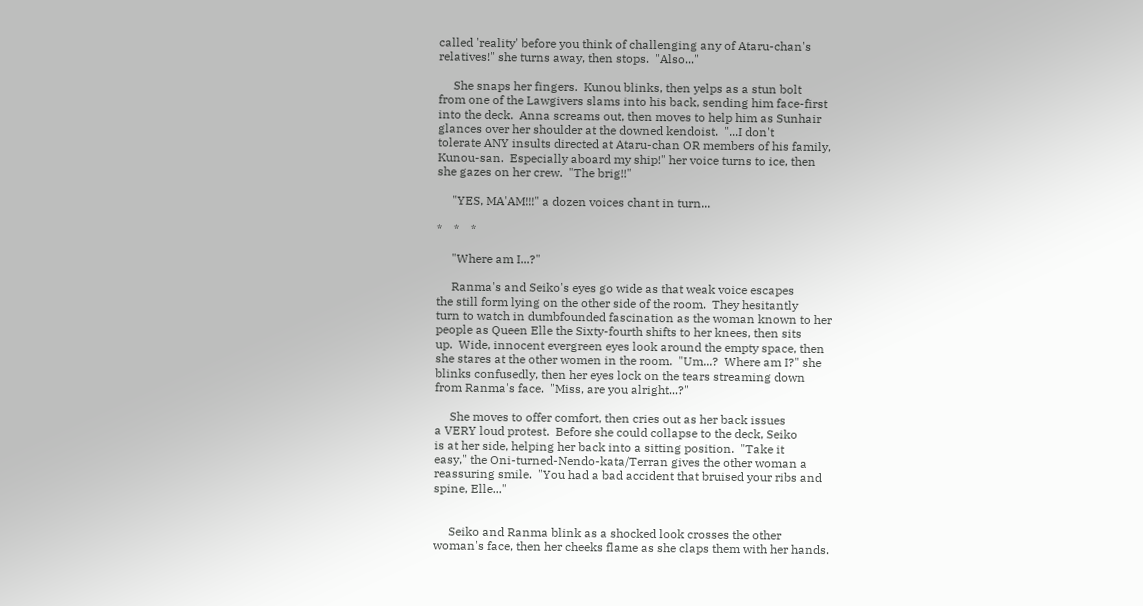called 'reality' before you think of challenging any of Ataru-chan's
relatives!" she turns away, then stops.  "Also..."

     She snaps her fingers.  Kunou blinks, then yelps as a stun bolt
from one of the Lawgivers slams into his back, sending him face-first
into the deck.  Anna screams out, then moves to help him as Sunhair
glances over her shoulder at the downed kendoist.  "...I don't
tolerate ANY insults directed at Ataru-chan OR members of his family,
Kunou-san.  Especially aboard my ship!" her voice turns to ice, then
she gazes on her crew.  "The brig!!"

     "YES, MA'AM!!!" a dozen voices chant in turn...

*    *    *

     "Where am I...?"

     Ranma's and Seiko's eyes go wide as that weak voice escapes
the still form lying on the other side of the room.  They hesitantly
turn to watch in dumbfounded fascination as the woman known to her
people as Queen Elle the Sixty-fourth shifts to her knees, then sits
up.  Wide, innocent evergreen eyes look around the empty space, then
she stares at the other women in the room.  "Um...?  Where am I?" she
blinks confusedly, then her eyes lock on the tears streaming down
from Ranma's face.  "Miss, are you alright...?"

     She moves to offer comfort, then cries out as her back issues
a VERY loud protest.  Before she could collapse to the deck, Seiko
is at her side, helping her back into a sitting position.  "Take it
easy," the Oni-turned-Nendo-kata/Terran gives the other woman a
reassuring smile.  "You had a bad accident that bruised your ribs and
spine, Elle..."


     Seiko and Ranma blink as a shocked look crosses the other
woman's face, then her cheeks flame as she claps them with her hands.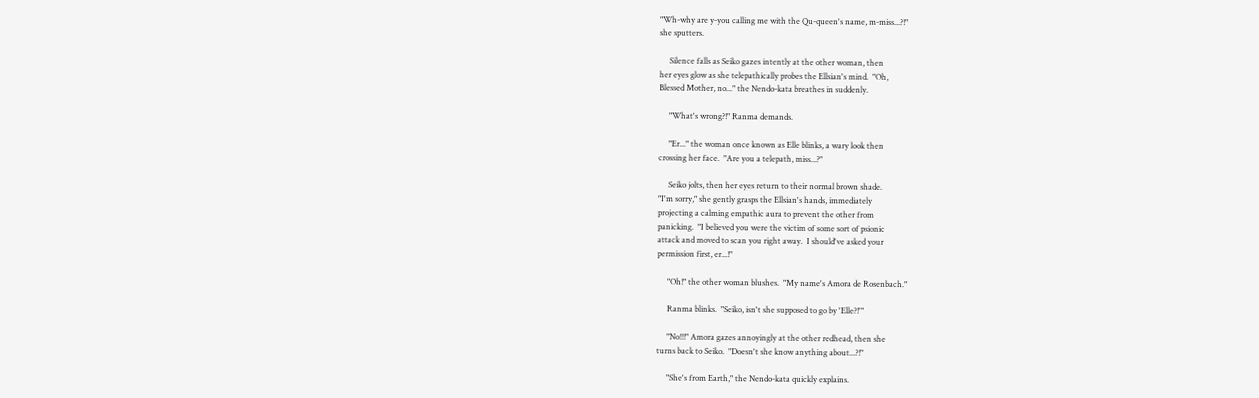"Wh-why are y-you calling me with the Qu-queen's name, m-miss...?!"
she sputters.

     Silence falls as Seiko gazes intently at the other woman, then
her eyes glow as she telepathically probes the Ellsian's mind.  "Oh,
Blessed Mother, no..." the Nendo-kata breathes in suddenly.

     "What's wrong?!" Ranma demands.

     "Er..." the woman once known as Elle blinks, a wary look then
crossing her face.  "Are you a telepath, miss...?"

     Seiko jolts, then her eyes return to their normal brown shade.
"I'm sorry," she gently grasps the Ellsian's hands, immediately
projecting a calming empathic aura to prevent the other from
panicking.  "I believed you were the victim of some sort of psionic
attack and moved to scan you right away.  I should've asked your
permission first, er...!"

     "Oh!" the other woman blushes.  "My name's Amora de Rosenbach."

     Ranma blinks.  "Seiko, isn't she supposed to go by 'Elle?!'"

     "No!!!" Amora gazes annoyingly at the other redhead, then she
turns back to Seiko.  "Doesn't she know anything about...?!"

     "She's from Earth," the Nendo-kata quickly explains.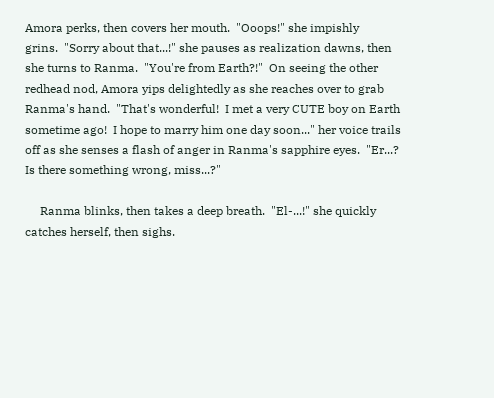Amora perks, then covers her mouth.  "Ooops!" she impishly
grins.  "Sorry about that...!" she pauses as realization dawns, then
she turns to Ranma.  "You're from Earth?!"  On seeing the other
redhead nod, Amora yips delightedly as she reaches over to grab
Ranma's hand.  "That's wonderful!  I met a very CUTE boy on Earth
sometime ago!  I hope to marry him one day soon..." her voice trails
off as she senses a flash of anger in Ranma's sapphire eyes.  "Er...?
Is there something wrong, miss...?"

     Ranma blinks, then takes a deep breath.  "El-...!" she quickly
catches herself, then sighs.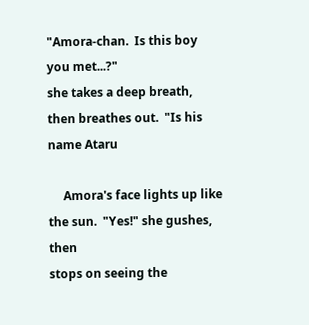"Amora-chan.  Is this boy you met...?"
she takes a deep breath, then breathes out.  "Is his name Ataru

     Amora's face lights up like the sun.  "Yes!" she gushes, then
stops on seeing the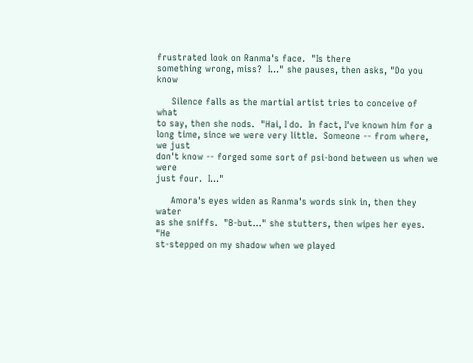frustrated look on Ranma's face.  "Is there
something wrong, miss?  I..." she pauses, then asks, "Do you know

     Silence falls as the martial artist tries to conceive of what
to say, then she nods.  "Hai, I do.  In fact, I've known him for a
long time, since we were very little.  Someone -- from where, we just
don't know -- forged some sort of psi-bond between us when we were
just four.  I..."

     Amora's eyes widen as Ranma's words sink in, then they water
as she sniffs.  "B-but..." she stutters, then wipes her eyes.  "He
st-stepped on my shadow when we played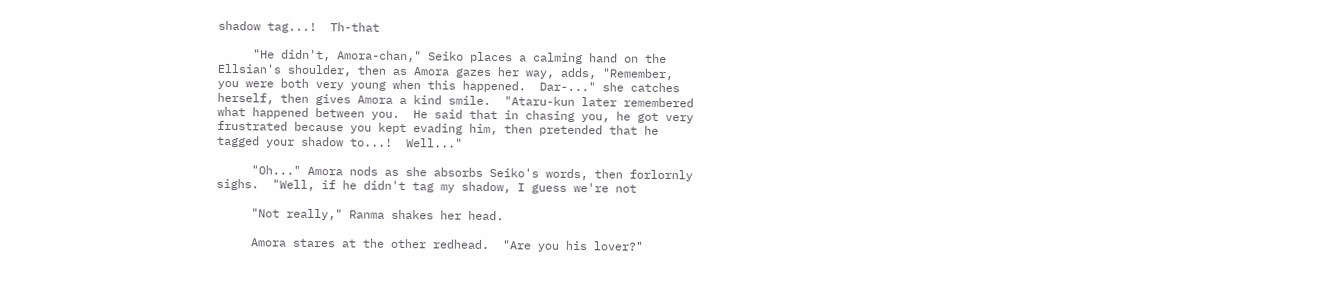shadow tag...!  Th-that

     "He didn't, Amora-chan," Seiko places a calming hand on the
Ellsian's shoulder, then as Amora gazes her way, adds, "Remember,
you were both very young when this happened.  Dar-..." she catches
herself, then gives Amora a kind smile.  "Ataru-kun later remembered
what happened between you.  He said that in chasing you, he got very
frustrated because you kept evading him, then pretended that he
tagged your shadow to...!  Well..."

     "Oh..." Amora nods as she absorbs Seiko's words, then forlornly
sighs.  "Well, if he didn't tag my shadow, I guess we're not

     "Not really," Ranma shakes her head.

     Amora stares at the other redhead.  "Are you his lover?"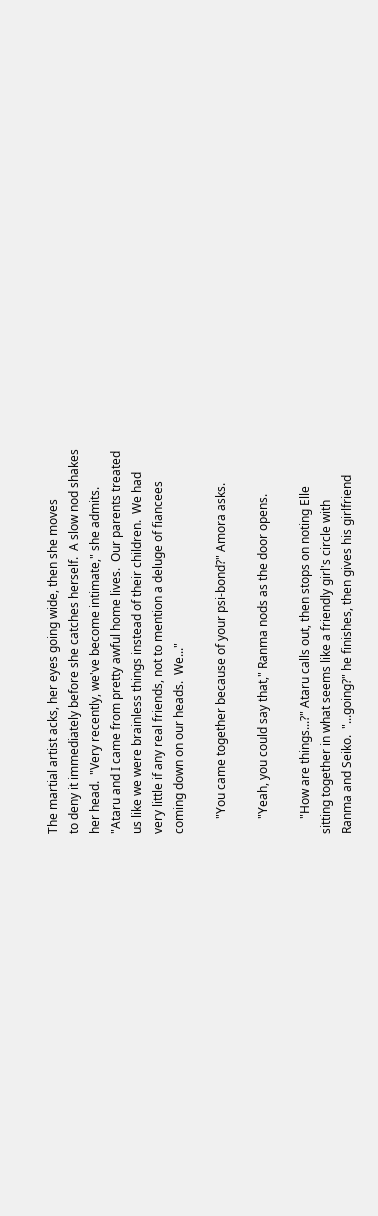The martial artist acks, her eyes going wide, then she moves
to deny it immediately before she catches herself.  A slow nod shakes
her head.  "Very recently, we've become intimate," she admits.
"Ataru and I came from pretty awful home lives.  Our parents treated
us like we were brainless things instead of their children.  We had
very little if any real friends, not to mention a deluge of fiancees
coming down on our heads.  We..."

     "You came together because of your psi-bond?" Amora asks.

     "Yeah, you could say that," Ranma nods as the door opens.

     "How are things...?" Ataru calls out, then stops on noting Elle
sitting together in what seems like a friendly girl's circle with
Ranma and Seiko.  "...going?" he finishes, then gives his girlfriend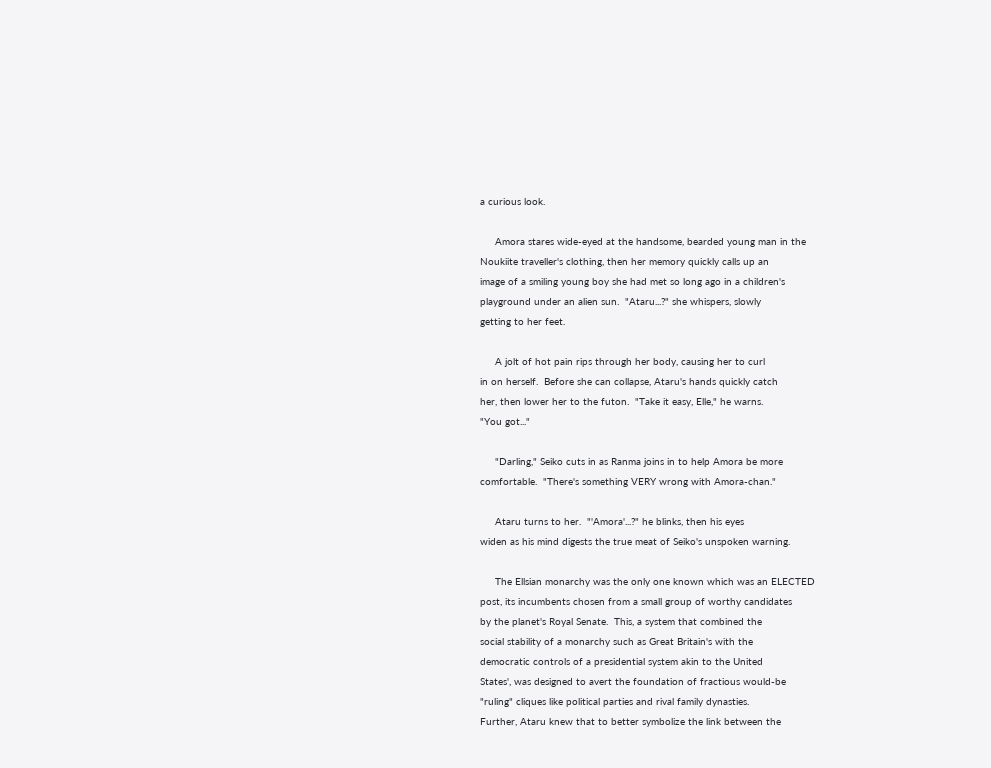a curious look.

     Amora stares wide-eyed at the handsome, bearded young man in the
Noukiite traveller's clothing, then her memory quickly calls up an
image of a smiling young boy she had met so long ago in a children's
playground under an alien sun.  "Ataru...?" she whispers, slowly
getting to her feet.

     A jolt of hot pain rips through her body, causing her to curl
in on herself.  Before she can collapse, Ataru's hands quickly catch
her, then lower her to the futon.  "Take it easy, Elle," he warns.
"You got..."

     "Darling," Seiko cuts in as Ranma joins in to help Amora be more
comfortable.  "There's something VERY wrong with Amora-chan."

     Ataru turns to her.  "'Amora'...?" he blinks, then his eyes
widen as his mind digests the true meat of Seiko's unspoken warning.

     The Ellsian monarchy was the only one known which was an ELECTED
post, its incumbents chosen from a small group of worthy candidates
by the planet's Royal Senate.  This, a system that combined the
social stability of a monarchy such as Great Britain's with the
democratic controls of a presidential system akin to the United
States', was designed to avert the foundation of fractious would-be
"ruling" cliques like political parties and rival family dynasties.
Further, Ataru knew that to better symbolize the link between the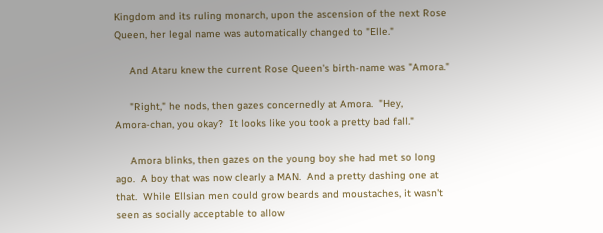Kingdom and its ruling monarch, upon the ascension of the next Rose
Queen, her legal name was automatically changed to "Elle."

     And Ataru knew the current Rose Queen's birth-name was "Amora."

     "Right," he nods, then gazes concernedly at Amora.  "Hey,
Amora-chan, you okay?  It looks like you took a pretty bad fall."

     Amora blinks, then gazes on the young boy she had met so long
ago.  A boy that was now clearly a MAN.  And a pretty dashing one at
that.  While Ellsian men could grow beards and moustaches, it wasn't
seen as socially acceptable to allow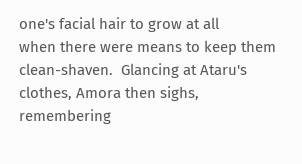one's facial hair to grow at all
when there were means to keep them clean-shaven.  Glancing at Ataru's
clothes, Amora then sighs, remembering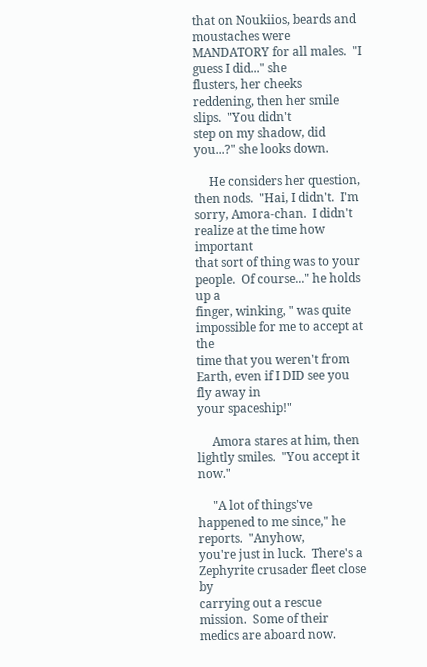that on Noukiios, beards and
moustaches were MANDATORY for all males.  "I guess I did..." she
flusters, her cheeks reddening, then her smile slips.  "You didn't
step on my shadow, did you...?" she looks down.

     He considers her question, then nods.  "Hai, I didn't.  I'm
sorry, Amora-chan.  I didn't realize at the time how important
that sort of thing was to your people.  Of course..." he holds up a
finger, winking, " was quite impossible for me to accept at the
time that you weren't from Earth, even if I DID see you fly away in
your spaceship!"

     Amora stares at him, then lightly smiles.  "You accept it now."

     "A lot of things've happened to me since," he reports.  "Anyhow,
you're just in luck.  There's a Zephyrite crusader fleet close by
carrying out a rescue mission.  Some of their medics are aboard now.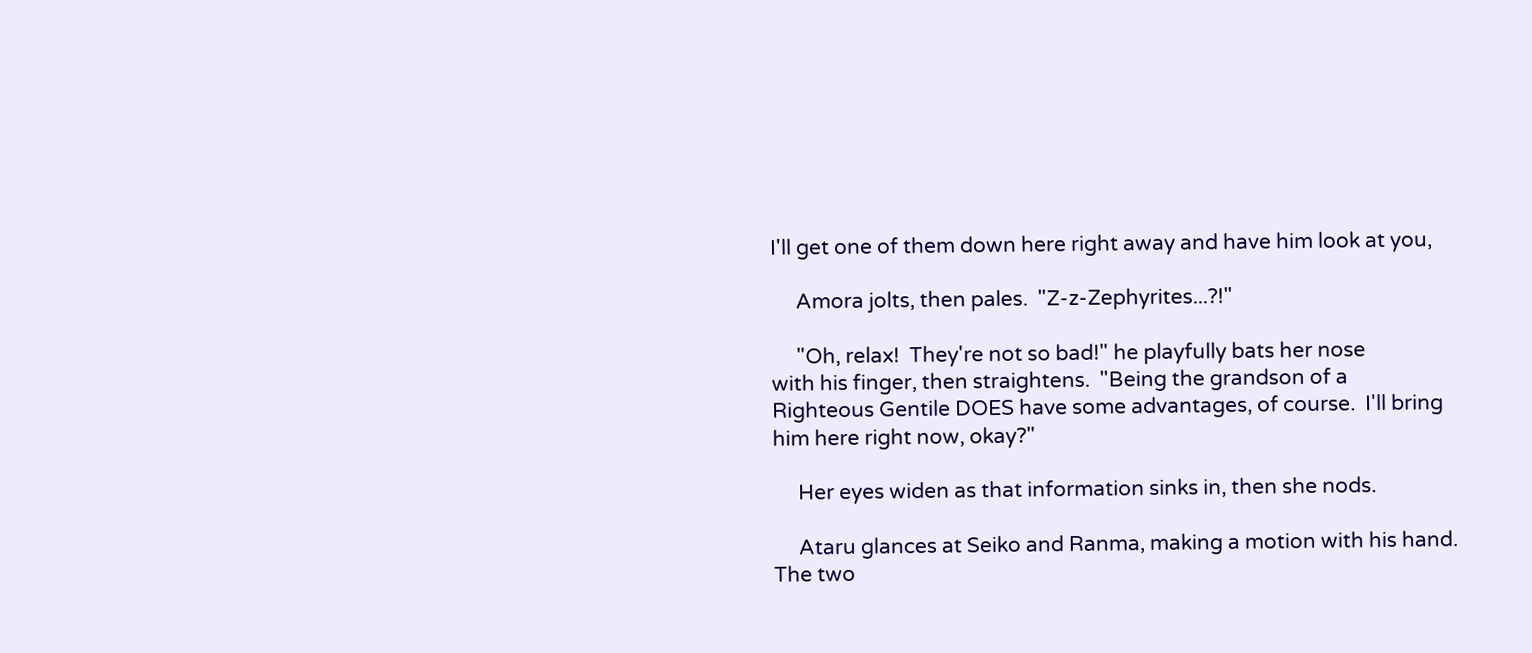I'll get one of them down here right away and have him look at you,

     Amora jolts, then pales.  "Z-z-Zephyrites...?!"

     "Oh, relax!  They're not so bad!" he playfully bats her nose
with his finger, then straightens.  "Being the grandson of a
Righteous Gentile DOES have some advantages, of course.  I'll bring
him here right now, okay?"

     Her eyes widen as that information sinks in, then she nods.

     Ataru glances at Seiko and Ranma, making a motion with his hand.
The two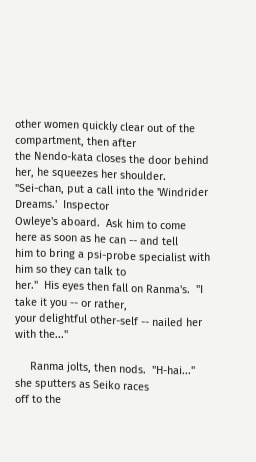other women quickly clear out of the compartment, then after
the Nendo-kata closes the door behind her, he squeezes her shoulder.
"Sei-chan, put a call into the 'Windrider Dreams.'  Inspector
Owleye's aboard.  Ask him to come here as soon as he can -- and tell
him to bring a psi-probe specialist with him so they can talk to
her."  His eyes then fall on Ranma's.  "I take it you -- or rather,
your delightful other-self -- nailed her with the..."

     Ranma jolts, then nods.  "H-hai..." she sputters as Seiko races
off to the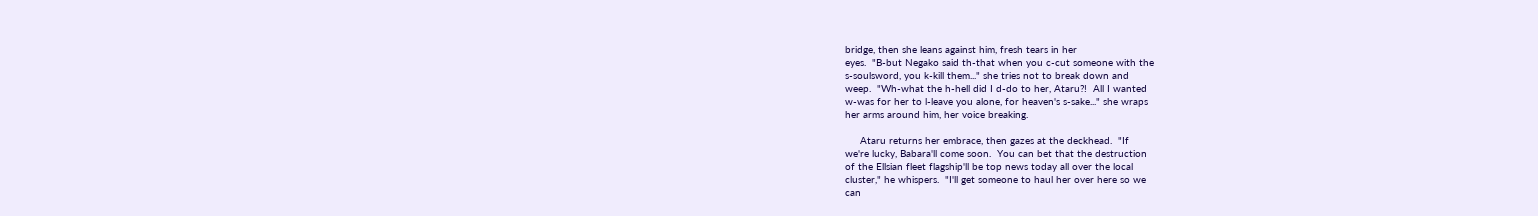bridge, then she leans against him, fresh tears in her
eyes.  "B-but Negako said th-that when you c-cut someone with the
s-soulsword, you k-kill them..." she tries not to break down and
weep.  "Wh-what the h-hell did I d-do to her, Ataru?!  All I wanted
w-was for her to l-leave you alone, for heaven's s-sake..." she wraps
her arms around him, her voice breaking.

     Ataru returns her embrace, then gazes at the deckhead.  "If
we're lucky, Babara'll come soon.  You can bet that the destruction
of the Ellsian fleet flagship'll be top news today all over the local
cluster," he whispers.  "I'll get someone to haul her over here so we
can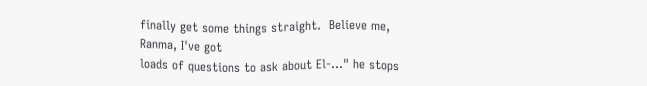finally get some things straight.  Believe me, Ranma, I've got
loads of questions to ask about El-..." he stops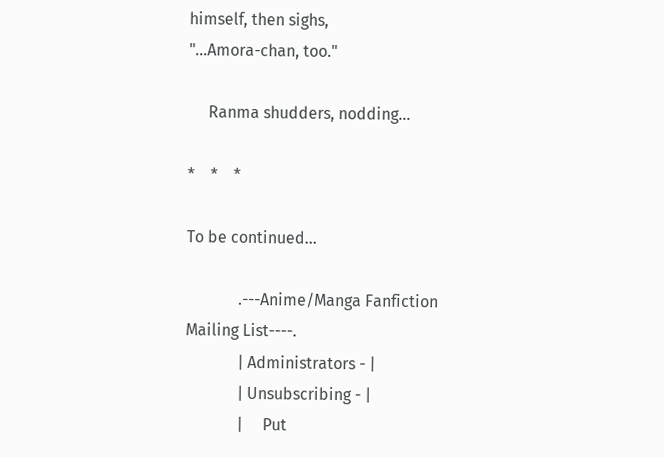himself, then sighs,
"...Amora-chan, too."

     Ranma shudders, nodding...

*    *    *

To be continued...

             .---Anime/Manga Fanfiction Mailing List----.
             | Administrators - |
             | Unsubscribing - |
             |     Put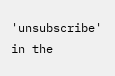'unsubscribe' in the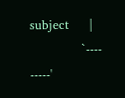subject     |
             `---- -----'